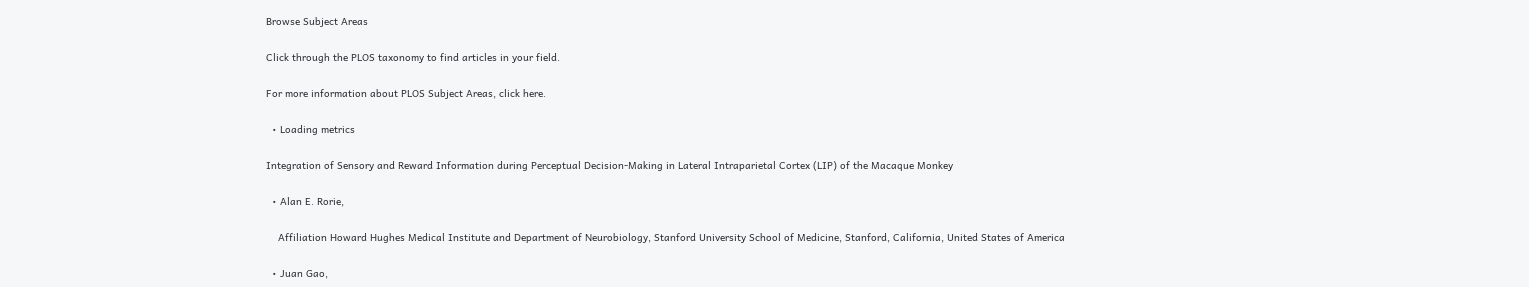Browse Subject Areas

Click through the PLOS taxonomy to find articles in your field.

For more information about PLOS Subject Areas, click here.

  • Loading metrics

Integration of Sensory and Reward Information during Perceptual Decision-Making in Lateral Intraparietal Cortex (LIP) of the Macaque Monkey

  • Alan E. Rorie,

    Affiliation Howard Hughes Medical Institute and Department of Neurobiology, Stanford University School of Medicine, Stanford, California, United States of America

  • Juan Gao,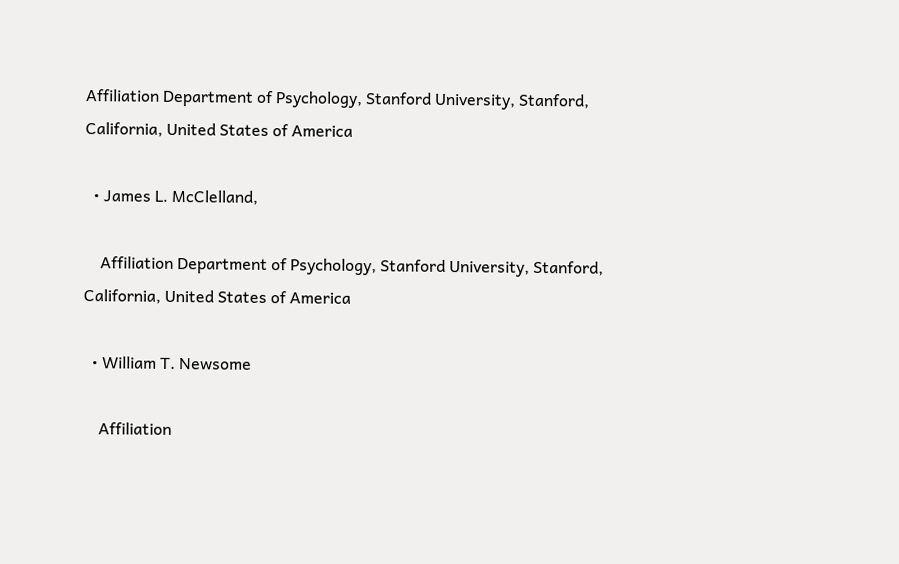Affiliation Department of Psychology, Stanford University, Stanford, California, United States of America

  • James L. McClelland,

    Affiliation Department of Psychology, Stanford University, Stanford, California, United States of America

  • William T. Newsome

    Affiliation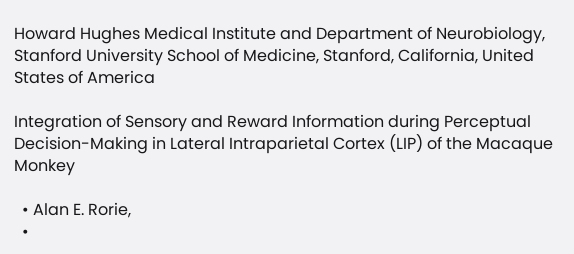Howard Hughes Medical Institute and Department of Neurobiology, Stanford University School of Medicine, Stanford, California, United States of America

Integration of Sensory and Reward Information during Perceptual Decision-Making in Lateral Intraparietal Cortex (LIP) of the Macaque Monkey

  • Alan E. Rorie,
  •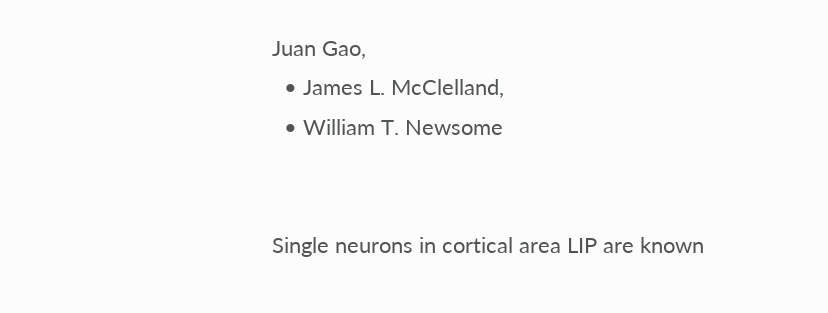Juan Gao,
  • James L. McClelland,
  • William T. Newsome


Single neurons in cortical area LIP are known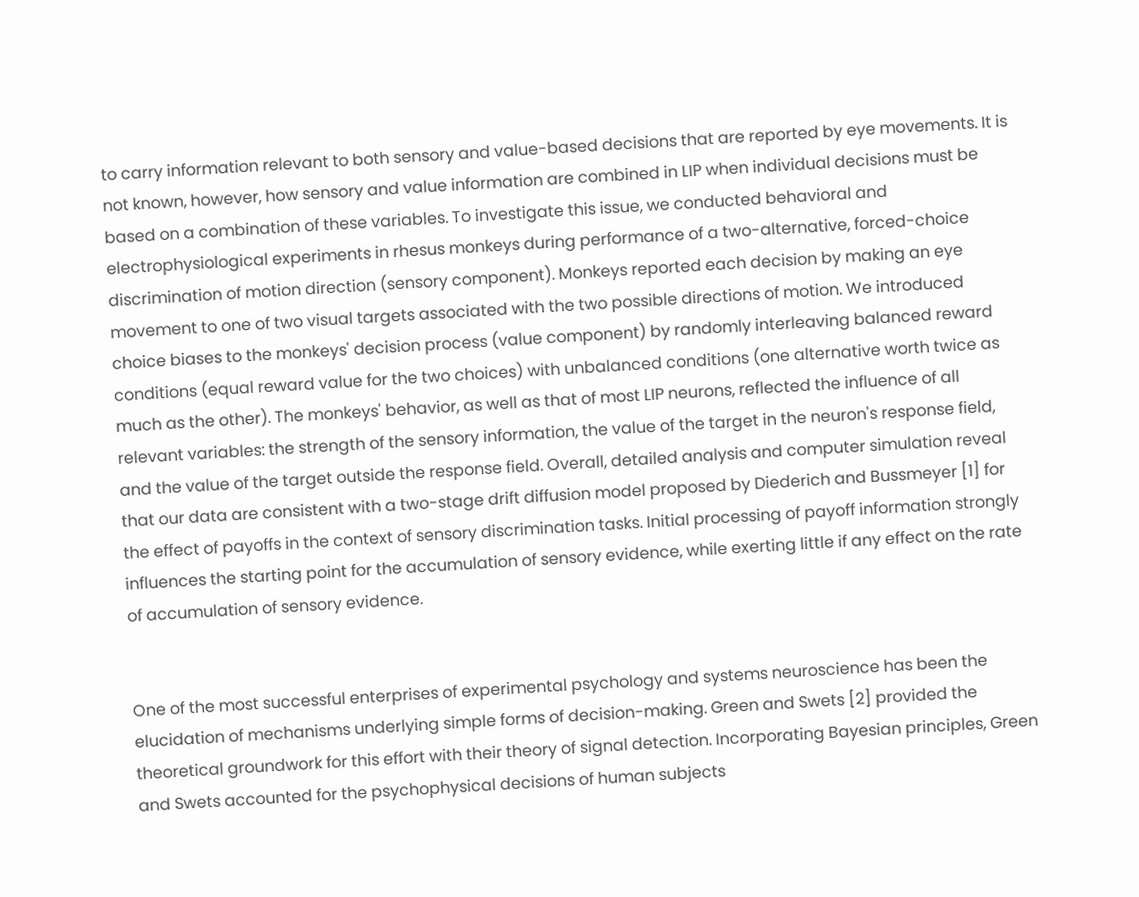to carry information relevant to both sensory and value-based decisions that are reported by eye movements. It is not known, however, how sensory and value information are combined in LIP when individual decisions must be based on a combination of these variables. To investigate this issue, we conducted behavioral and electrophysiological experiments in rhesus monkeys during performance of a two-alternative, forced-choice discrimination of motion direction (sensory component). Monkeys reported each decision by making an eye movement to one of two visual targets associated with the two possible directions of motion. We introduced choice biases to the monkeys' decision process (value component) by randomly interleaving balanced reward conditions (equal reward value for the two choices) with unbalanced conditions (one alternative worth twice as much as the other). The monkeys' behavior, as well as that of most LIP neurons, reflected the influence of all relevant variables: the strength of the sensory information, the value of the target in the neuron's response field, and the value of the target outside the response field. Overall, detailed analysis and computer simulation reveal that our data are consistent with a two-stage drift diffusion model proposed by Diederich and Bussmeyer [1] for the effect of payoffs in the context of sensory discrimination tasks. Initial processing of payoff information strongly influences the starting point for the accumulation of sensory evidence, while exerting little if any effect on the rate of accumulation of sensory evidence.


One of the most successful enterprises of experimental psychology and systems neuroscience has been the elucidation of mechanisms underlying simple forms of decision-making. Green and Swets [2] provided the theoretical groundwork for this effort with their theory of signal detection. Incorporating Bayesian principles, Green and Swets accounted for the psychophysical decisions of human subjects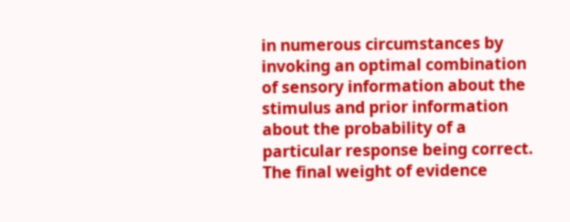in numerous circumstances by invoking an optimal combination of sensory information about the stimulus and prior information about the probability of a particular response being correct. The final weight of evidence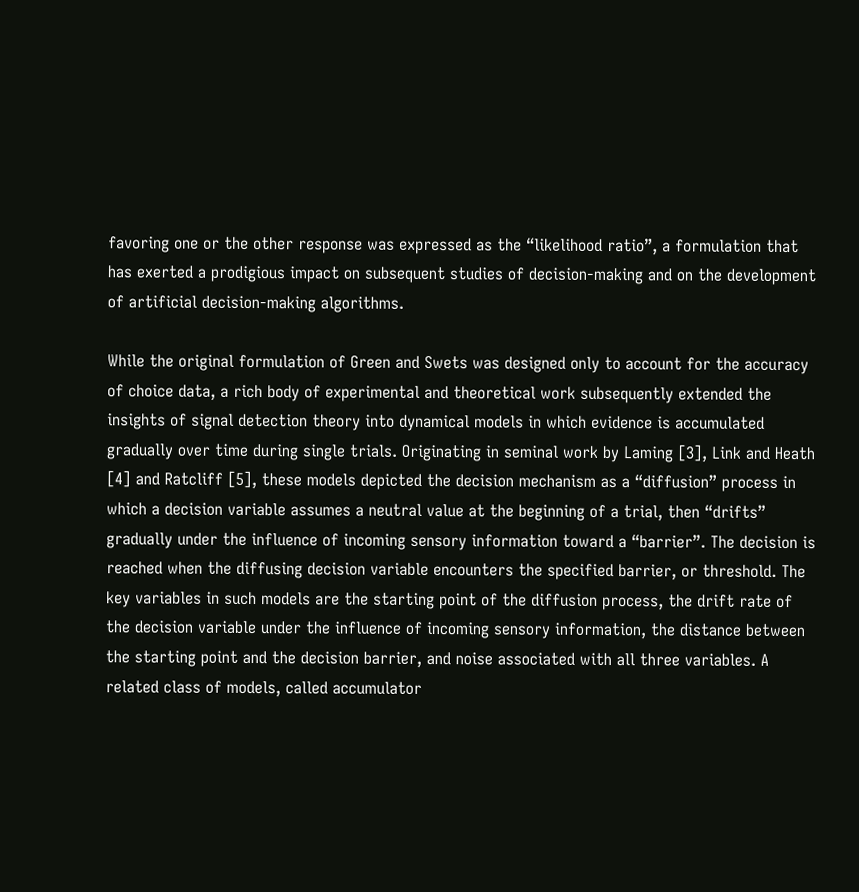favoring one or the other response was expressed as the “likelihood ratio”, a formulation that has exerted a prodigious impact on subsequent studies of decision-making and on the development of artificial decision-making algorithms.

While the original formulation of Green and Swets was designed only to account for the accuracy of choice data, a rich body of experimental and theoretical work subsequently extended the insights of signal detection theory into dynamical models in which evidence is accumulated gradually over time during single trials. Originating in seminal work by Laming [3], Link and Heath [4] and Ratcliff [5], these models depicted the decision mechanism as a “diffusion” process in which a decision variable assumes a neutral value at the beginning of a trial, then “drifts” gradually under the influence of incoming sensory information toward a “barrier”. The decision is reached when the diffusing decision variable encounters the specified barrier, or threshold. The key variables in such models are the starting point of the diffusion process, the drift rate of the decision variable under the influence of incoming sensory information, the distance between the starting point and the decision barrier, and noise associated with all three variables. A related class of models, called accumulator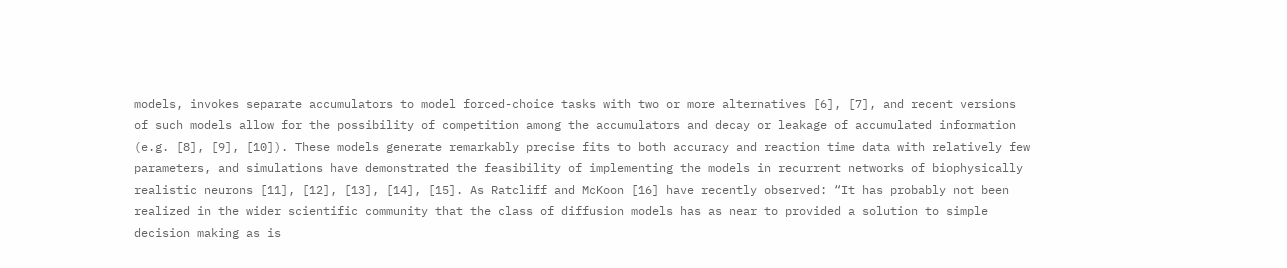models, invokes separate accumulators to model forced-choice tasks with two or more alternatives [6], [7], and recent versions of such models allow for the possibility of competition among the accumulators and decay or leakage of accumulated information (e.g. [8], [9], [10]). These models generate remarkably precise fits to both accuracy and reaction time data with relatively few parameters, and simulations have demonstrated the feasibility of implementing the models in recurrent networks of biophysically realistic neurons [11], [12], [13], [14], [15]. As Ratcliff and McKoon [16] have recently observed: “It has probably not been realized in the wider scientific community that the class of diffusion models has as near to provided a solution to simple decision making as is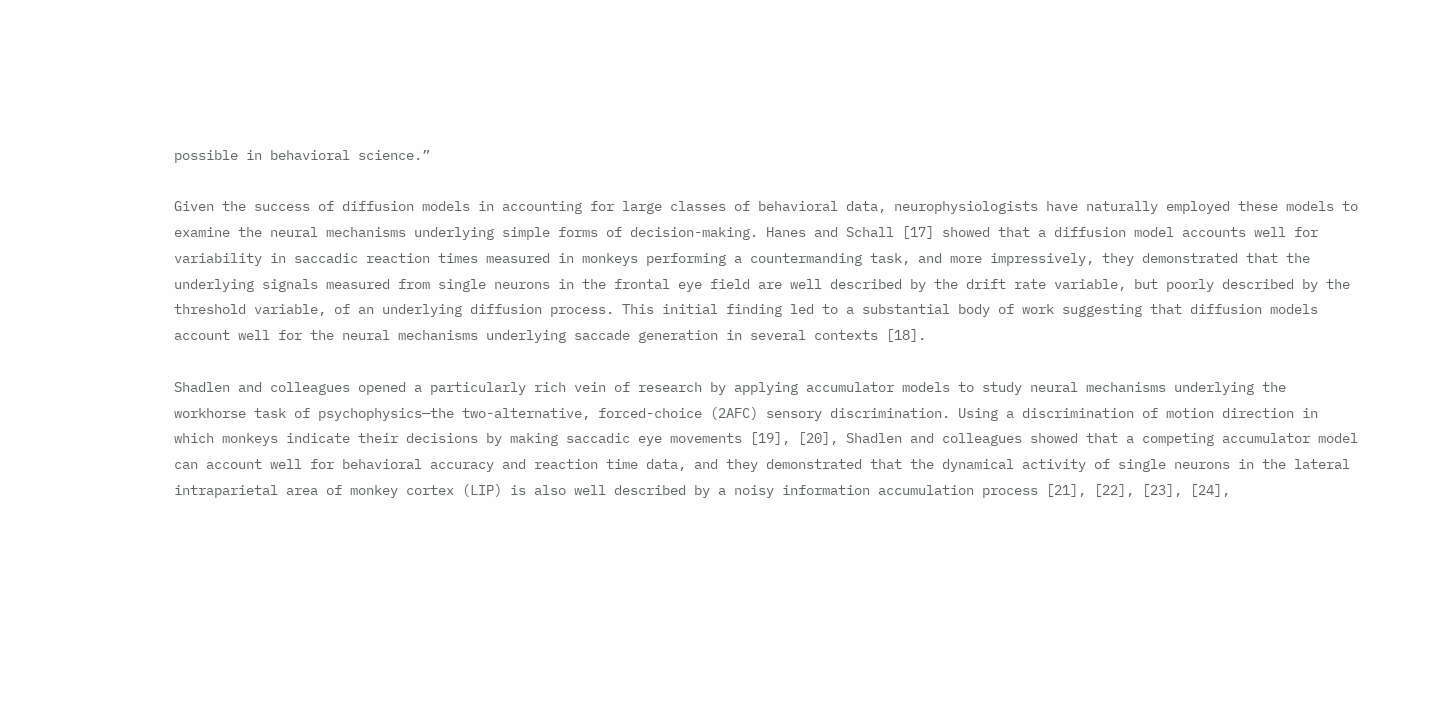possible in behavioral science.”

Given the success of diffusion models in accounting for large classes of behavioral data, neurophysiologists have naturally employed these models to examine the neural mechanisms underlying simple forms of decision-making. Hanes and Schall [17] showed that a diffusion model accounts well for variability in saccadic reaction times measured in monkeys performing a countermanding task, and more impressively, they demonstrated that the underlying signals measured from single neurons in the frontal eye field are well described by the drift rate variable, but poorly described by the threshold variable, of an underlying diffusion process. This initial finding led to a substantial body of work suggesting that diffusion models account well for the neural mechanisms underlying saccade generation in several contexts [18].

Shadlen and colleagues opened a particularly rich vein of research by applying accumulator models to study neural mechanisms underlying the workhorse task of psychophysics—the two-alternative, forced-choice (2AFC) sensory discrimination. Using a discrimination of motion direction in which monkeys indicate their decisions by making saccadic eye movements [19], [20], Shadlen and colleagues showed that a competing accumulator model can account well for behavioral accuracy and reaction time data, and they demonstrated that the dynamical activity of single neurons in the lateral intraparietal area of monkey cortex (LIP) is also well described by a noisy information accumulation process [21], [22], [23], [24],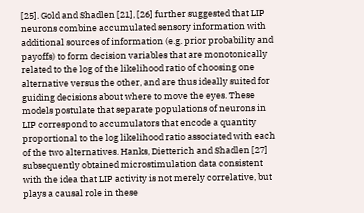[25]. Gold and Shadlen [21], [26] further suggested that LIP neurons combine accumulated sensory information with additional sources of information (e.g. prior probability and payoffs) to form decision variables that are monotonically related to the log of the likelihood ratio of choosing one alternative versus the other, and are thus ideally suited for guiding decisions about where to move the eyes. These models postulate that separate populations of neurons in LIP correspond to accumulators that encode a quantity proportional to the log likelihood ratio associated with each of the two alternatives. Hanks, Dietterich and Shadlen [27] subsequently obtained microstimulation data consistent with the idea that LIP activity is not merely correlative, but plays a causal role in these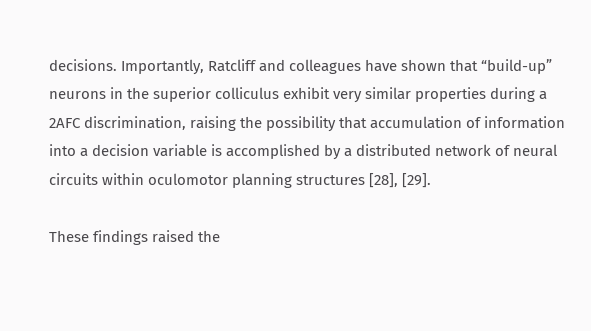decisions. Importantly, Ratcliff and colleagues have shown that “build-up” neurons in the superior colliculus exhibit very similar properties during a 2AFC discrimination, raising the possibility that accumulation of information into a decision variable is accomplished by a distributed network of neural circuits within oculomotor planning structures [28], [29].

These findings raised the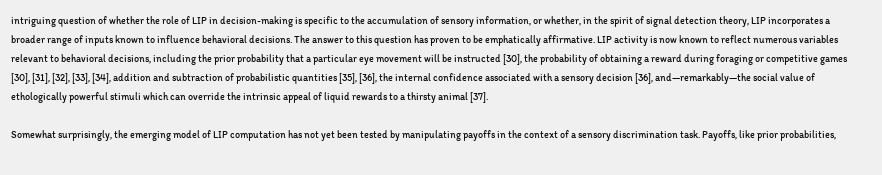intriguing question of whether the role of LIP in decision-making is specific to the accumulation of sensory information, or whether, in the spirit of signal detection theory, LIP incorporates a broader range of inputs known to influence behavioral decisions. The answer to this question has proven to be emphatically affirmative. LIP activity is now known to reflect numerous variables relevant to behavioral decisions, including the prior probability that a particular eye movement will be instructed [30], the probability of obtaining a reward during foraging or competitive games [30], [31], [32], [33], [34], addition and subtraction of probabilistic quantities [35], [36], the internal confidence associated with a sensory decision [36], and—remarkably—the social value of ethologically powerful stimuli which can override the intrinsic appeal of liquid rewards to a thirsty animal [37].

Somewhat surprisingly, the emerging model of LIP computation has not yet been tested by manipulating payoffs in the context of a sensory discrimination task. Payoffs, like prior probabilities,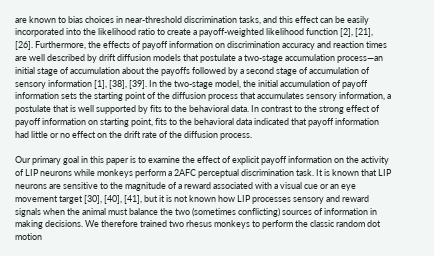are known to bias choices in near-threshold discrimination tasks, and this effect can be easily incorporated into the likelihood ratio to create a payoff-weighted likelihood function [2], [21], [26]. Furthermore, the effects of payoff information on discrimination accuracy and reaction times are well described by drift diffusion models that postulate a two-stage accumulation process—an initial stage of accumulation about the payoffs followed by a second stage of accumulation of sensory information [1], [38], [39]. In the two-stage model, the initial accumulation of payoff information sets the starting point of the diffusion process that accumulates sensory information, a postulate that is well supported by fits to the behavioral data. In contrast to the strong effect of payoff information on starting point, fits to the behavioral data indicated that payoff information had little or no effect on the drift rate of the diffusion process.

Our primary goal in this paper is to examine the effect of explicit payoff information on the activity of LIP neurons while monkeys perform a 2AFC perceptual discrimination task. It is known that LIP neurons are sensitive to the magnitude of a reward associated with a visual cue or an eye movement target [30], [40], [41], but it is not known how LIP processes sensory and reward signals when the animal must balance the two (sometimes conflicting) sources of information in making decisions. We therefore trained two rhesus monkeys to perform the classic random dot motion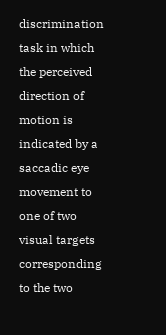discrimination task in which the perceived direction of motion is indicated by a saccadic eye movement to one of two visual targets corresponding to the two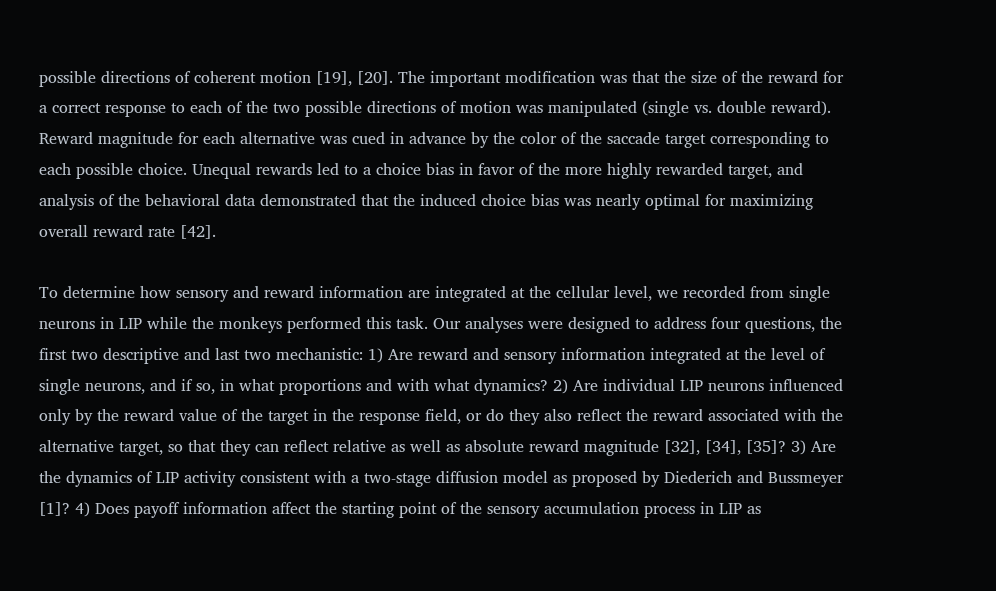possible directions of coherent motion [19], [20]. The important modification was that the size of the reward for a correct response to each of the two possible directions of motion was manipulated (single vs. double reward). Reward magnitude for each alternative was cued in advance by the color of the saccade target corresponding to each possible choice. Unequal rewards led to a choice bias in favor of the more highly rewarded target, and analysis of the behavioral data demonstrated that the induced choice bias was nearly optimal for maximizing overall reward rate [42].

To determine how sensory and reward information are integrated at the cellular level, we recorded from single neurons in LIP while the monkeys performed this task. Our analyses were designed to address four questions, the first two descriptive and last two mechanistic: 1) Are reward and sensory information integrated at the level of single neurons, and if so, in what proportions and with what dynamics? 2) Are individual LIP neurons influenced only by the reward value of the target in the response field, or do they also reflect the reward associated with the alternative target, so that they can reflect relative as well as absolute reward magnitude [32], [34], [35]? 3) Are the dynamics of LIP activity consistent with a two-stage diffusion model as proposed by Diederich and Bussmeyer [1]? 4) Does payoff information affect the starting point of the sensory accumulation process in LIP as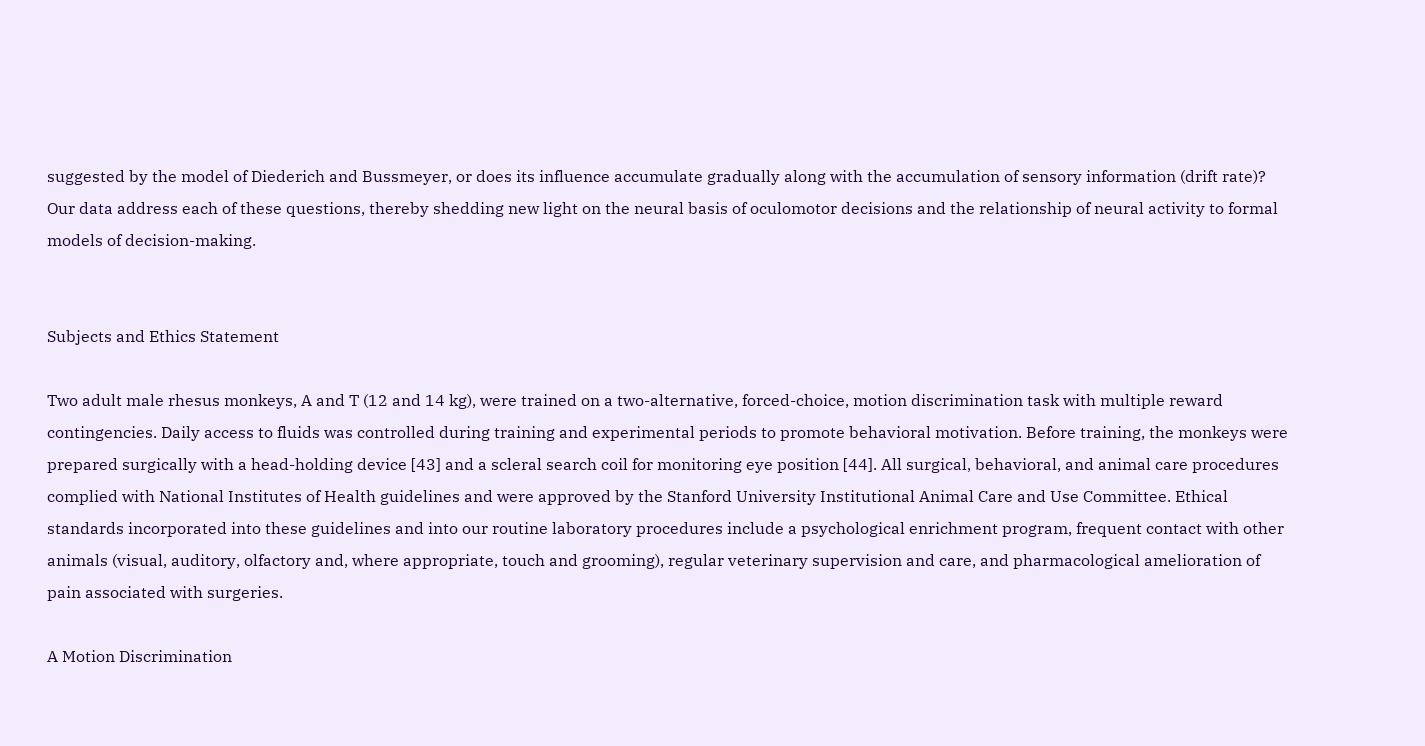suggested by the model of Diederich and Bussmeyer, or does its influence accumulate gradually along with the accumulation of sensory information (drift rate)? Our data address each of these questions, thereby shedding new light on the neural basis of oculomotor decisions and the relationship of neural activity to formal models of decision-making.


Subjects and Ethics Statement

Two adult male rhesus monkeys, A and T (12 and 14 kg), were trained on a two-alternative, forced-choice, motion discrimination task with multiple reward contingencies. Daily access to fluids was controlled during training and experimental periods to promote behavioral motivation. Before training, the monkeys were prepared surgically with a head-holding device [43] and a scleral search coil for monitoring eye position [44]. All surgical, behavioral, and animal care procedures complied with National Institutes of Health guidelines and were approved by the Stanford University Institutional Animal Care and Use Committee. Ethical standards incorporated into these guidelines and into our routine laboratory procedures include a psychological enrichment program, frequent contact with other animals (visual, auditory, olfactory and, where appropriate, touch and grooming), regular veterinary supervision and care, and pharmacological amelioration of pain associated with surgeries.

A Motion Discrimination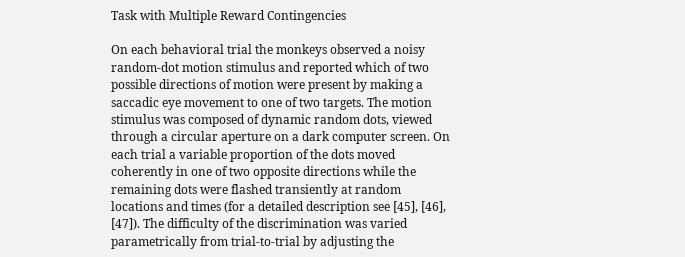Task with Multiple Reward Contingencies

On each behavioral trial the monkeys observed a noisy random-dot motion stimulus and reported which of two possible directions of motion were present by making a saccadic eye movement to one of two targets. The motion stimulus was composed of dynamic random dots, viewed through a circular aperture on a dark computer screen. On each trial a variable proportion of the dots moved coherently in one of two opposite directions while the remaining dots were flashed transiently at random locations and times (for a detailed description see [45], [46], [47]). The difficulty of the discrimination was varied parametrically from trial-to-trial by adjusting the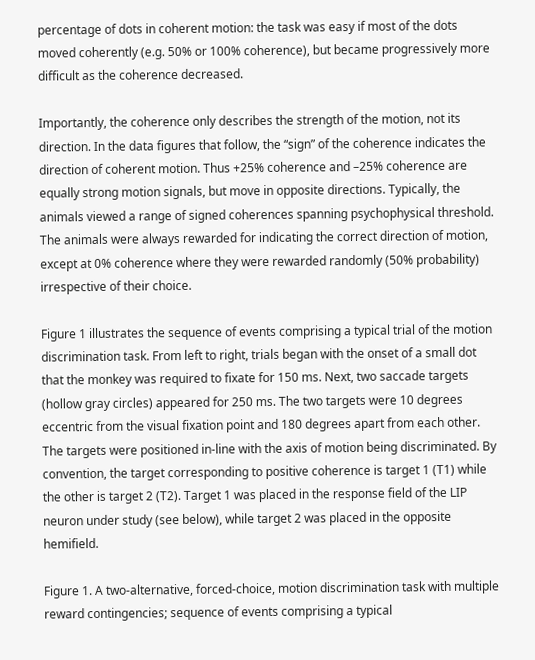percentage of dots in coherent motion: the task was easy if most of the dots moved coherently (e.g. 50% or 100% coherence), but became progressively more difficult as the coherence decreased.

Importantly, the coherence only describes the strength of the motion, not its direction. In the data figures that follow, the “sign” of the coherence indicates the direction of coherent motion. Thus +25% coherence and –25% coherence are equally strong motion signals, but move in opposite directions. Typically, the animals viewed a range of signed coherences spanning psychophysical threshold. The animals were always rewarded for indicating the correct direction of motion, except at 0% coherence where they were rewarded randomly (50% probability) irrespective of their choice.

Figure 1 illustrates the sequence of events comprising a typical trial of the motion discrimination task. From left to right, trials began with the onset of a small dot that the monkey was required to fixate for 150 ms. Next, two saccade targets (hollow gray circles) appeared for 250 ms. The two targets were 10 degrees eccentric from the visual fixation point and 180 degrees apart from each other. The targets were positioned in-line with the axis of motion being discriminated. By convention, the target corresponding to positive coherence is target 1 (T1) while the other is target 2 (T2). Target 1 was placed in the response field of the LIP neuron under study (see below), while target 2 was placed in the opposite hemifield.

Figure 1. A two-alternative, forced-choice, motion discrimination task with multiple reward contingencies; sequence of events comprising a typical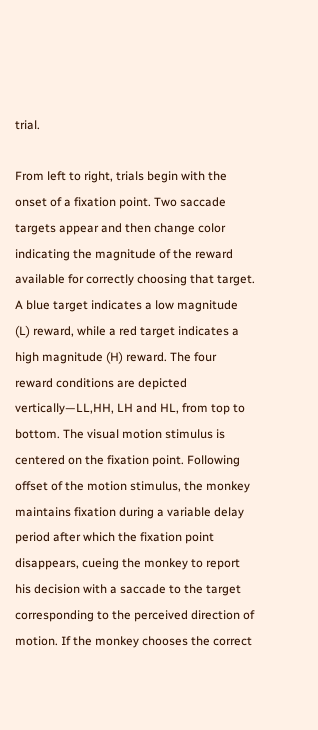trial.

From left to right, trials begin with the onset of a fixation point. Two saccade targets appear and then change color indicating the magnitude of the reward available for correctly choosing that target. A blue target indicates a low magnitude (L) reward, while a red target indicates a high magnitude (H) reward. The four reward conditions are depicted vertically—LL,HH, LH and HL, from top to bottom. The visual motion stimulus is centered on the fixation point. Following offset of the motion stimulus, the monkey maintains fixation during a variable delay period after which the fixation point disappears, cueing the monkey to report his decision with a saccade to the target corresponding to the perceived direction of motion. If the monkey chooses the correct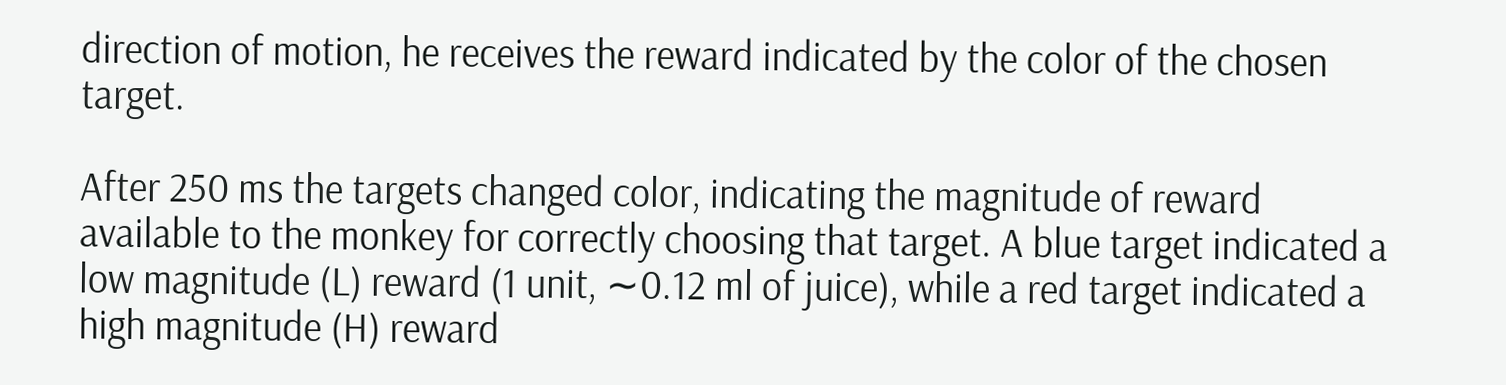direction of motion, he receives the reward indicated by the color of the chosen target.

After 250 ms the targets changed color, indicating the magnitude of reward available to the monkey for correctly choosing that target. A blue target indicated a low magnitude (L) reward (1 unit, ∼0.12 ml of juice), while a red target indicated a high magnitude (H) reward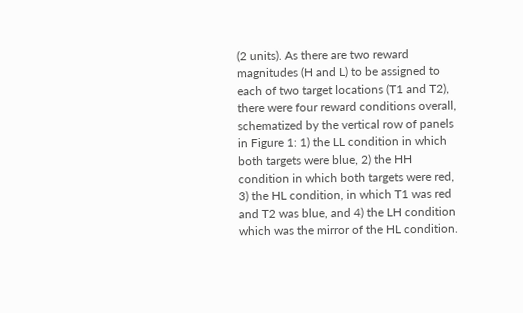(2 units). As there are two reward magnitudes (H and L) to be assigned to each of two target locations (T1 and T2), there were four reward conditions overall, schematized by the vertical row of panels in Figure 1: 1) the LL condition in which both targets were blue, 2) the HH condition in which both targets were red, 3) the HL condition, in which T1 was red and T2 was blue, and 4) the LH condition which was the mirror of the HL condition.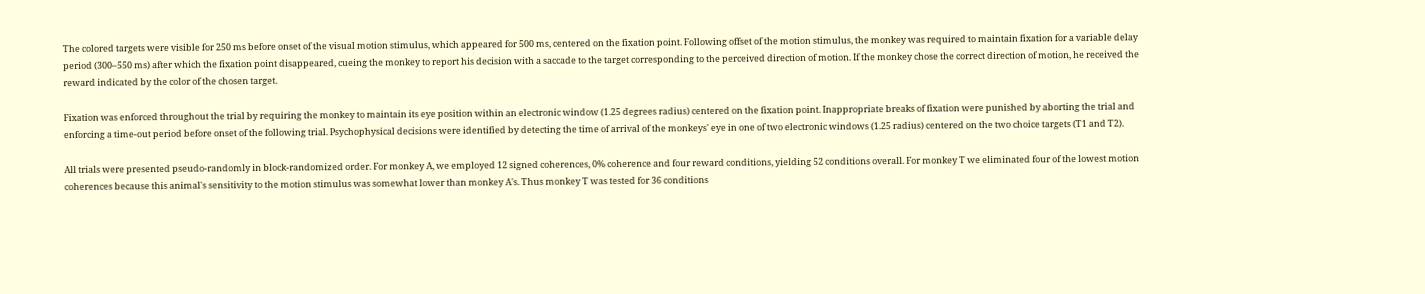The colored targets were visible for 250 ms before onset of the visual motion stimulus, which appeared for 500 ms, centered on the fixation point. Following offset of the motion stimulus, the monkey was required to maintain fixation for a variable delay period (300–550 ms) after which the fixation point disappeared, cueing the monkey to report his decision with a saccade to the target corresponding to the perceived direction of motion. If the monkey chose the correct direction of motion, he received the reward indicated by the color of the chosen target.

Fixation was enforced throughout the trial by requiring the monkey to maintain its eye position within an electronic window (1.25 degrees radius) centered on the fixation point. Inappropriate breaks of fixation were punished by aborting the trial and enforcing a time-out period before onset of the following trial. Psychophysical decisions were identified by detecting the time of arrival of the monkeys' eye in one of two electronic windows (1.25 radius) centered on the two choice targets (T1 and T2).

All trials were presented pseudo-randomly in block-randomized order. For monkey A, we employed 12 signed coherences, 0% coherence and four reward conditions, yielding 52 conditions overall. For monkey T we eliminated four of the lowest motion coherences because this animal's sensitivity to the motion stimulus was somewhat lower than monkey A's. Thus monkey T was tested for 36 conditions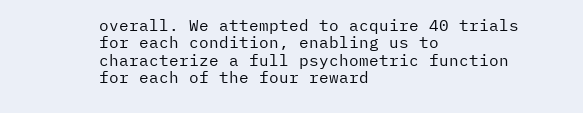overall. We attempted to acquire 40 trials for each condition, enabling us to characterize a full psychometric function for each of the four reward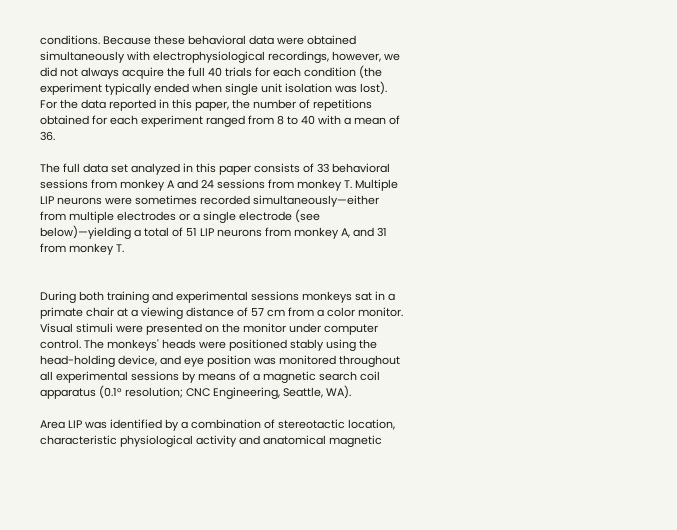conditions. Because these behavioral data were obtained simultaneously with electrophysiological recordings, however, we did not always acquire the full 40 trials for each condition (the experiment typically ended when single unit isolation was lost). For the data reported in this paper, the number of repetitions obtained for each experiment ranged from 8 to 40 with a mean of 36.

The full data set analyzed in this paper consists of 33 behavioral sessions from monkey A and 24 sessions from monkey T. Multiple LIP neurons were sometimes recorded simultaneously—either from multiple electrodes or a single electrode (see below)—yielding a total of 51 LIP neurons from monkey A, and 31 from monkey T.


During both training and experimental sessions monkeys sat in a primate chair at a viewing distance of 57 cm from a color monitor. Visual stimuli were presented on the monitor under computer control. The monkeys' heads were positioned stably using the head-holding device, and eye position was monitored throughout all experimental sessions by means of a magnetic search coil apparatus (0.1° resolution; CNC Engineering, Seattle, WA).

Area LIP was identified by a combination of stereotactic location, characteristic physiological activity and anatomical magnetic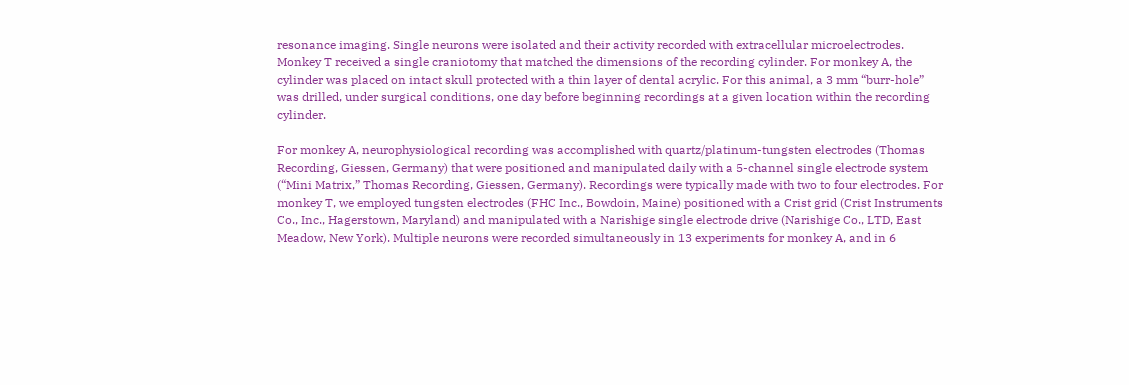resonance imaging. Single neurons were isolated and their activity recorded with extracellular microelectrodes. Monkey T received a single craniotomy that matched the dimensions of the recording cylinder. For monkey A, the cylinder was placed on intact skull protected with a thin layer of dental acrylic. For this animal, a 3 mm “burr-hole” was drilled, under surgical conditions, one day before beginning recordings at a given location within the recording cylinder.

For monkey A, neurophysiological recording was accomplished with quartz/platinum-tungsten electrodes (Thomas Recording, Giessen, Germany) that were positioned and manipulated daily with a 5-channel single electrode system (“Mini Matrix,” Thomas Recording, Giessen, Germany). Recordings were typically made with two to four electrodes. For monkey T, we employed tungsten electrodes (FHC Inc., Bowdoin, Maine) positioned with a Crist grid (Crist Instruments Co., Inc., Hagerstown, Maryland) and manipulated with a Narishige single electrode drive (Narishige Co., LTD, East Meadow, New York). Multiple neurons were recorded simultaneously in 13 experiments for monkey A, and in 6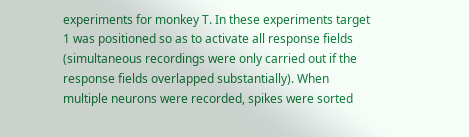experiments for monkey T. In these experiments target 1 was positioned so as to activate all response fields (simultaneous recordings were only carried out if the response fields overlapped substantially). When multiple neurons were recorded, spikes were sorted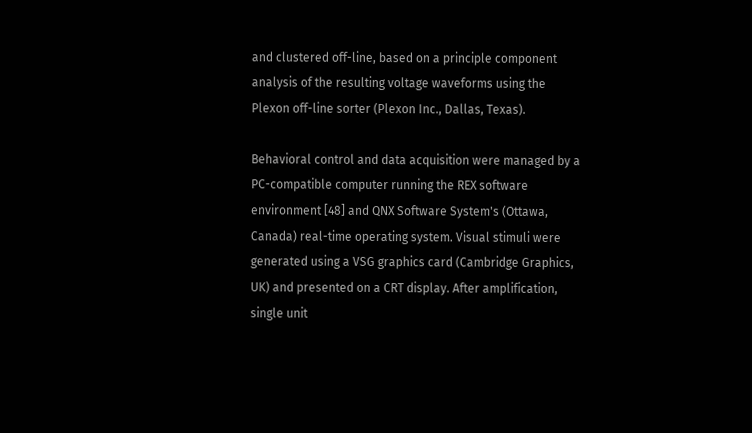and clustered off-line, based on a principle component analysis of the resulting voltage waveforms using the Plexon off-line sorter (Plexon Inc., Dallas, Texas).

Behavioral control and data acquisition were managed by a PC-compatible computer running the REX software environment [48] and QNX Software System's (Ottawa, Canada) real-time operating system. Visual stimuli were generated using a VSG graphics card (Cambridge Graphics, UK) and presented on a CRT display. After amplification, single unit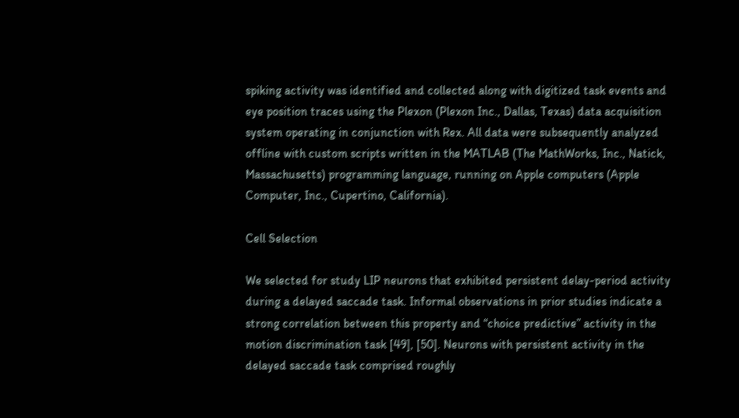spiking activity was identified and collected along with digitized task events and eye position traces using the Plexon (Plexon Inc., Dallas, Texas) data acquisition system operating in conjunction with Rex. All data were subsequently analyzed offline with custom scripts written in the MATLAB (The MathWorks, Inc., Natick, Massachusetts) programming language, running on Apple computers (Apple Computer, Inc., Cupertino, California).

Cell Selection

We selected for study LIP neurons that exhibited persistent delay-period activity during a delayed saccade task. Informal observations in prior studies indicate a strong correlation between this property and “choice predictive” activity in the motion discrimination task [49], [50]. Neurons with persistent activity in the delayed saccade task comprised roughly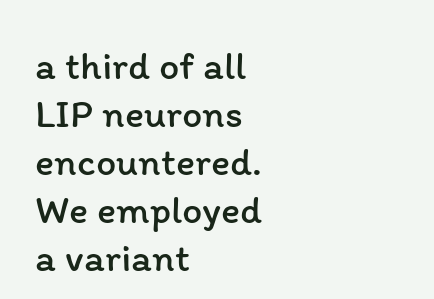a third of all LIP neurons encountered. We employed a variant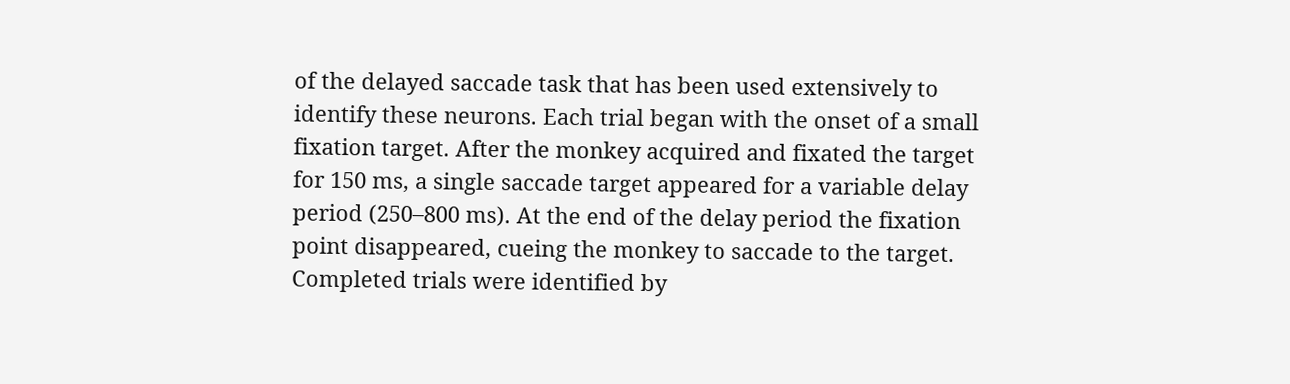of the delayed saccade task that has been used extensively to identify these neurons. Each trial began with the onset of a small fixation target. After the monkey acquired and fixated the target for 150 ms, a single saccade target appeared for a variable delay period (250–800 ms). At the end of the delay period the fixation point disappeared, cueing the monkey to saccade to the target. Completed trials were identified by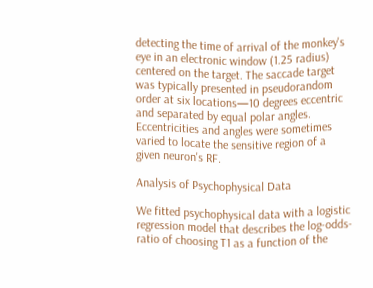detecting the time of arrival of the monkey's eye in an electronic window (1.25 radius) centered on the target. The saccade target was typically presented in pseudorandom order at six locations—10 degrees eccentric and separated by equal polar angles. Eccentricities and angles were sometimes varied to locate the sensitive region of a given neuron's RF.

Analysis of Psychophysical Data

We fitted psychophysical data with a logistic regression model that describes the log-odds-ratio of choosing T1 as a function of the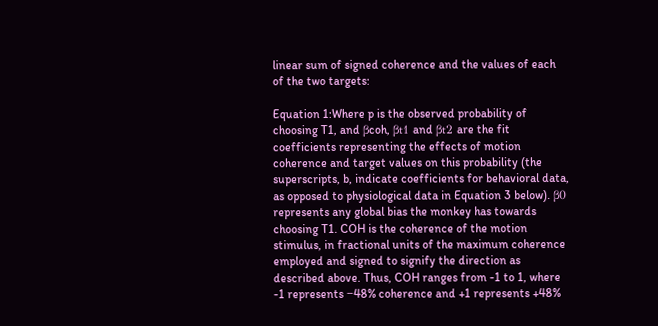linear sum of signed coherence and the values of each of the two targets:

Equation 1:Where p is the observed probability of choosing T1, and βcoh, βt1 and βt2 are the fit coefficients representing the effects of motion coherence and target values on this probability (the superscripts, b, indicate coefficients for behavioral data, as opposed to physiological data in Equation 3 below). β0 represents any global bias the monkey has towards choosing T1. COH is the coherence of the motion stimulus, in fractional units of the maximum coherence employed and signed to signify the direction as described above. Thus, COH ranges from -1 to 1, where -1 represents −48% coherence and +1 represents +48%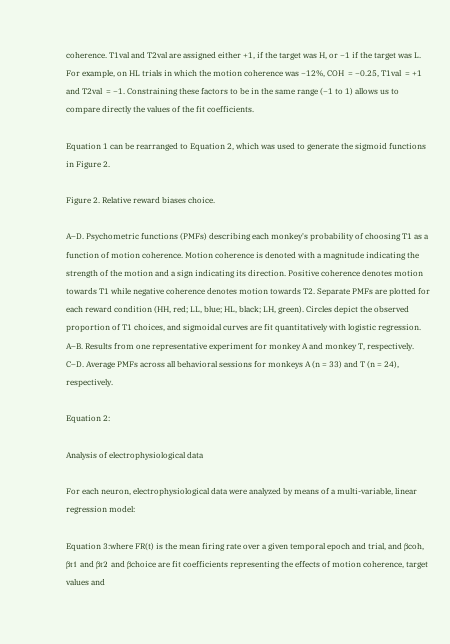coherence. T1val and T2val are assigned either +1, if the target was H, or −1 if the target was L. For example, on HL trials in which the motion coherence was −12%, COH  = −0.25, T1val  = +1 and T2val  = −1. Constraining these factors to be in the same range (−1 to 1) allows us to compare directly the values of the fit coefficients.

Equation 1 can be rearranged to Equation 2, which was used to generate the sigmoid functions in Figure 2.

Figure 2. Relative reward biases choice.

A–D. Psychometric functions (PMFs) describing each monkey's probability of choosing T1 as a function of motion coherence. Motion coherence is denoted with a magnitude indicating the strength of the motion and a sign indicating its direction. Positive coherence denotes motion towards T1 while negative coherence denotes motion towards T2. Separate PMFs are plotted for each reward condition (HH, red; LL, blue; HL, black; LH, green). Circles depict the observed proportion of T1 choices, and sigmoidal curves are fit quantitatively with logistic regression. A–B. Results from one representative experiment for monkey A and monkey T, respectively. C–D. Average PMFs across all behavioral sessions for monkeys A (n = 33) and T (n = 24), respectively.

Equation 2:

Analysis of electrophysiological data

For each neuron, electrophysiological data were analyzed by means of a multi-variable, linear regression model:

Equation 3:where FR(t) is the mean firing rate over a given temporal epoch and trial, and βcoh, βt1 and βt2 and βchoice are fit coefficients representing the effects of motion coherence, target values and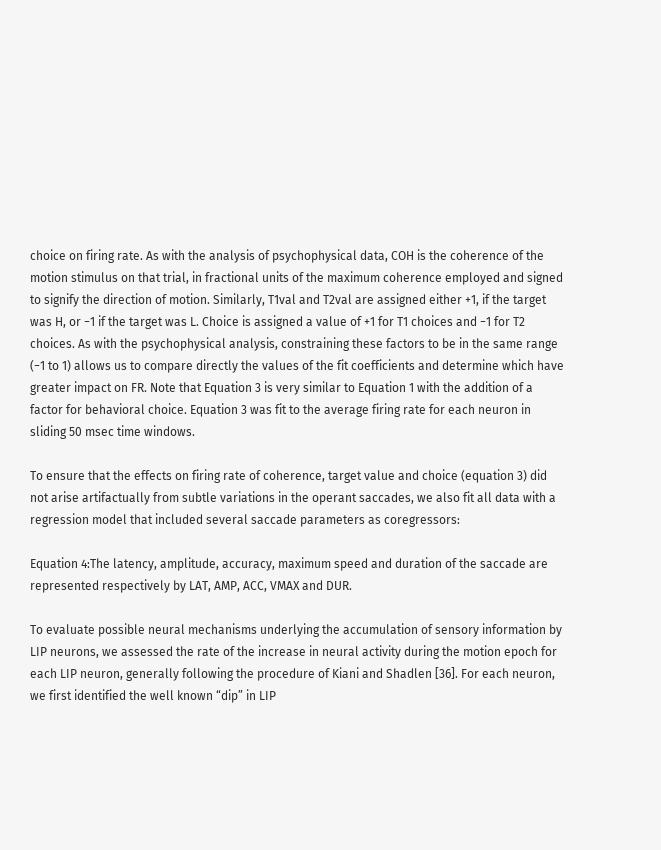choice on firing rate. As with the analysis of psychophysical data, COH is the coherence of the motion stimulus on that trial, in fractional units of the maximum coherence employed and signed to signify the direction of motion. Similarly, T1val and T2val are assigned either +1, if the target was H, or −1 if the target was L. Choice is assigned a value of +1 for T1 choices and −1 for T2 choices. As with the psychophysical analysis, constraining these factors to be in the same range (−1 to 1) allows us to compare directly the values of the fit coefficients and determine which have greater impact on FR. Note that Equation 3 is very similar to Equation 1 with the addition of a factor for behavioral choice. Equation 3 was fit to the average firing rate for each neuron in sliding 50 msec time windows.

To ensure that the effects on firing rate of coherence, target value and choice (equation 3) did not arise artifactually from subtle variations in the operant saccades, we also fit all data with a regression model that included several saccade parameters as coregressors:

Equation 4:The latency, amplitude, accuracy, maximum speed and duration of the saccade are represented respectively by LAT, AMP, ACC, VMAX and DUR.

To evaluate possible neural mechanisms underlying the accumulation of sensory information by LIP neurons, we assessed the rate of the increase in neural activity during the motion epoch for each LIP neuron, generally following the procedure of Kiani and Shadlen [36]. For each neuron, we first identified the well known “dip” in LIP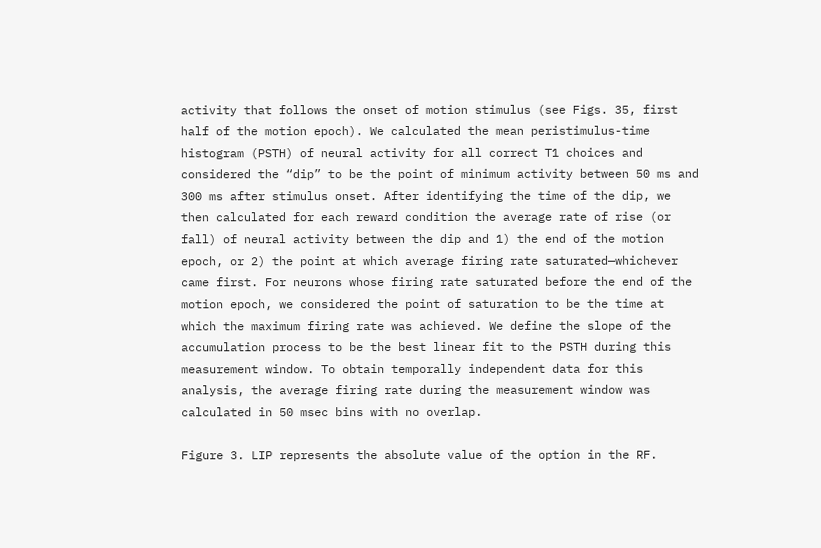activity that follows the onset of motion stimulus (see Figs. 35, first half of the motion epoch). We calculated the mean peristimulus-time histogram (PSTH) of neural activity for all correct T1 choices and considered the “dip” to be the point of minimum activity between 50 ms and 300 ms after stimulus onset. After identifying the time of the dip, we then calculated for each reward condition the average rate of rise (or fall) of neural activity between the dip and 1) the end of the motion epoch, or 2) the point at which average firing rate saturated—whichever came first. For neurons whose firing rate saturated before the end of the motion epoch, we considered the point of saturation to be the time at which the maximum firing rate was achieved. We define the slope of the accumulation process to be the best linear fit to the PSTH during this measurement window. To obtain temporally independent data for this analysis, the average firing rate during the measurement window was calculated in 50 msec bins with no overlap.

Figure 3. LIP represents the absolute value of the option in the RF.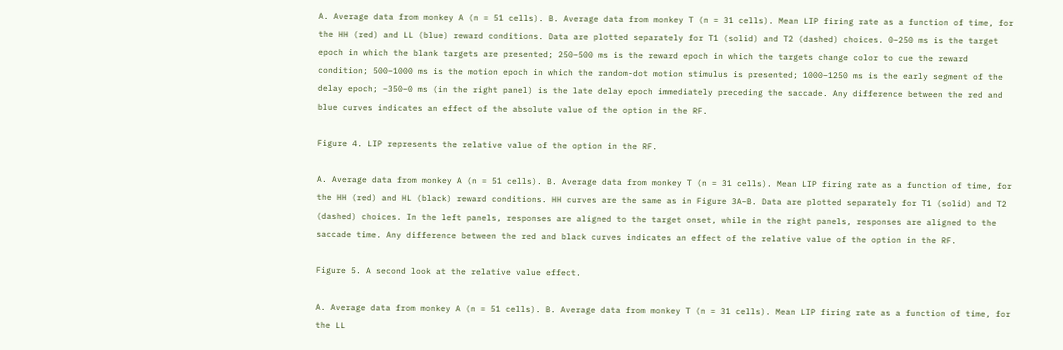A. Average data from monkey A (n = 51 cells). B. Average data from monkey T (n = 31 cells). Mean LIP firing rate as a function of time, for the HH (red) and LL (blue) reward conditions. Data are plotted separately for T1 (solid) and T2 (dashed) choices. 0–250 ms is the target epoch in which the blank targets are presented; 250–500 ms is the reward epoch in which the targets change color to cue the reward condition; 500–1000 ms is the motion epoch in which the random-dot motion stimulus is presented; 1000–1250 ms is the early segment of the delay epoch; −350–0 ms (in the right panel) is the late delay epoch immediately preceding the saccade. Any difference between the red and blue curves indicates an effect of the absolute value of the option in the RF.

Figure 4. LIP represents the relative value of the option in the RF.

A. Average data from monkey A (n = 51 cells). B. Average data from monkey T (n = 31 cells). Mean LIP firing rate as a function of time, for the HH (red) and HL (black) reward conditions. HH curves are the same as in Figure 3A–B. Data are plotted separately for T1 (solid) and T2 (dashed) choices. In the left panels, responses are aligned to the target onset, while in the right panels, responses are aligned to the saccade time. Any difference between the red and black curves indicates an effect of the relative value of the option in the RF.

Figure 5. A second look at the relative value effect.

A. Average data from monkey A (n = 51 cells). B. Average data from monkey T (n = 31 cells). Mean LIP firing rate as a function of time, for the LL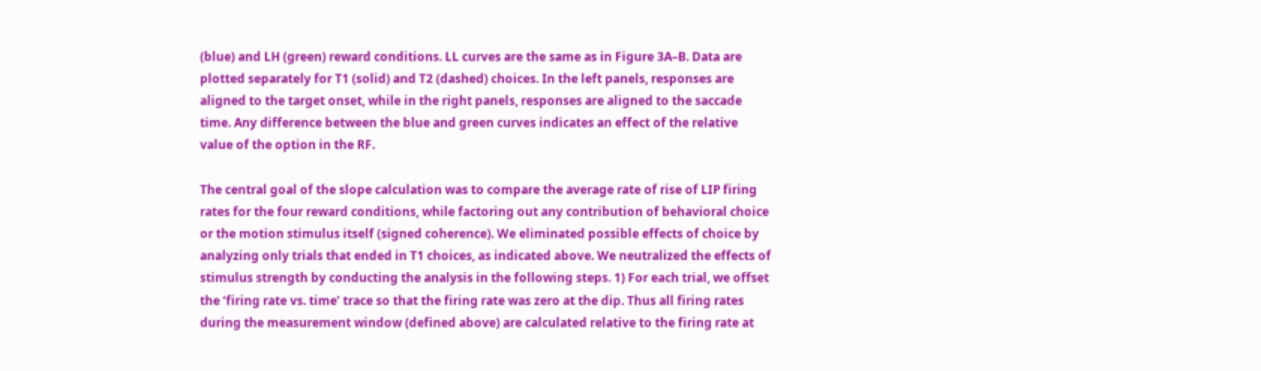(blue) and LH (green) reward conditions. LL curves are the same as in Figure 3A–B. Data are plotted separately for T1 (solid) and T2 (dashed) choices. In the left panels, responses are aligned to the target onset, while in the right panels, responses are aligned to the saccade time. Any difference between the blue and green curves indicates an effect of the relative value of the option in the RF.

The central goal of the slope calculation was to compare the average rate of rise of LIP firing rates for the four reward conditions, while factoring out any contribution of behavioral choice or the motion stimulus itself (signed coherence). We eliminated possible effects of choice by analyzing only trials that ended in T1 choices, as indicated above. We neutralized the effects of stimulus strength by conducting the analysis in the following steps. 1) For each trial, we offset the ‘firing rate vs. time’ trace so that the firing rate was zero at the dip. Thus all firing rates during the measurement window (defined above) are calculated relative to the firing rate at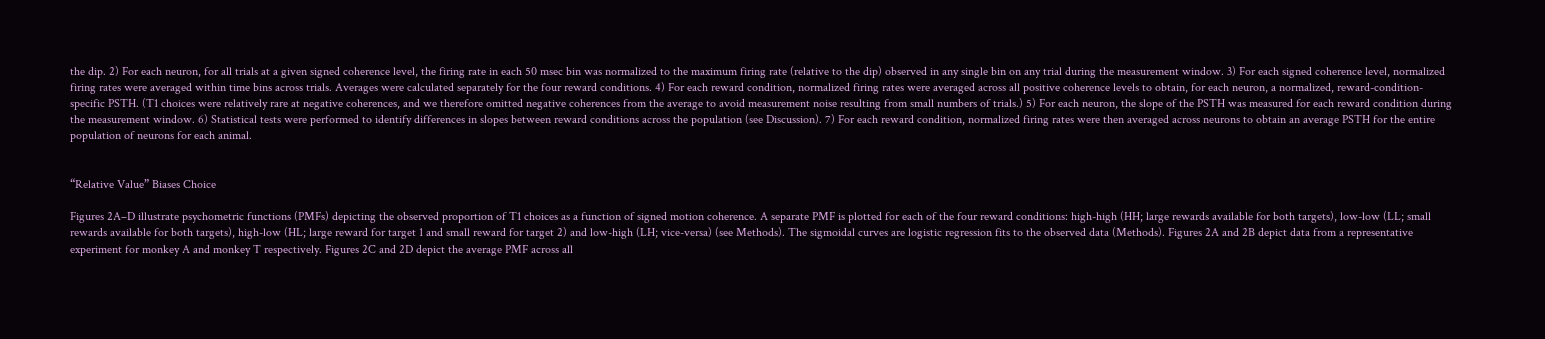the dip. 2) For each neuron, for all trials at a given signed coherence level, the firing rate in each 50 msec bin was normalized to the maximum firing rate (relative to the dip) observed in any single bin on any trial during the measurement window. 3) For each signed coherence level, normalized firing rates were averaged within time bins across trials. Averages were calculated separately for the four reward conditions. 4) For each reward condition, normalized firing rates were averaged across all positive coherence levels to obtain, for each neuron, a normalized, reward-condition-specific PSTH. (T1 choices were relatively rare at negative coherences, and we therefore omitted negative coherences from the average to avoid measurement noise resulting from small numbers of trials.) 5) For each neuron, the slope of the PSTH was measured for each reward condition during the measurement window. 6) Statistical tests were performed to identify differences in slopes between reward conditions across the population (see Discussion). 7) For each reward condition, normalized firing rates were then averaged across neurons to obtain an average PSTH for the entire population of neurons for each animal.


“Relative Value” Biases Choice

Figures 2A–D illustrate psychometric functions (PMFs) depicting the observed proportion of T1 choices as a function of signed motion coherence. A separate PMF is plotted for each of the four reward conditions: high-high (HH; large rewards available for both targets), low-low (LL; small rewards available for both targets), high-low (HL; large reward for target 1 and small reward for target 2) and low-high (LH; vice-versa) (see Methods). The sigmoidal curves are logistic regression fits to the observed data (Methods). Figures 2A and 2B depict data from a representative experiment for monkey A and monkey T respectively. Figures 2C and 2D depict the average PMF across all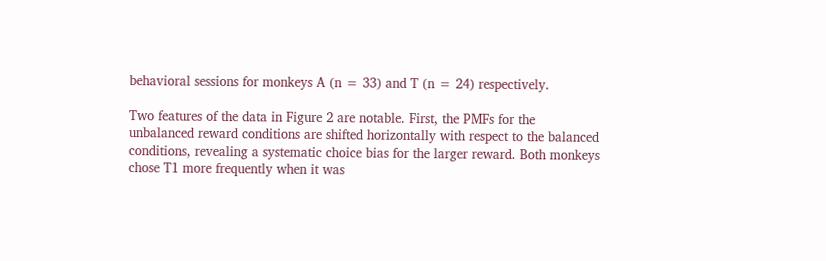behavioral sessions for monkeys A (n = 33) and T (n = 24) respectively.

Two features of the data in Figure 2 are notable. First, the PMFs for the unbalanced reward conditions are shifted horizontally with respect to the balanced conditions, revealing a systematic choice bias for the larger reward. Both monkeys chose T1 more frequently when it was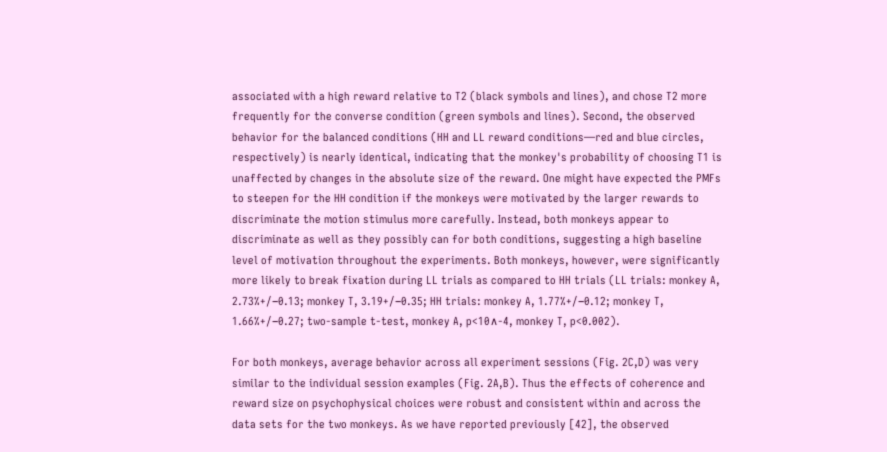associated with a high reward relative to T2 (black symbols and lines), and chose T2 more frequently for the converse condition (green symbols and lines). Second, the observed behavior for the balanced conditions (HH and LL reward conditions—red and blue circles, respectively) is nearly identical, indicating that the monkey's probability of choosing T1 is unaffected by changes in the absolute size of the reward. One might have expected the PMFs to steepen for the HH condition if the monkeys were motivated by the larger rewards to discriminate the motion stimulus more carefully. Instead, both monkeys appear to discriminate as well as they possibly can for both conditions, suggesting a high baseline level of motivation throughout the experiments. Both monkeys, however, were significantly more likely to break fixation during LL trials as compared to HH trials (LL trials: monkey A, 2.73%+/−0.13; monkey T, 3.19+/−0.35; HH trials: monkey A, 1.77%+/−0.12; monkey T, 1.66%+/−0.27; two-sample t-test, monkey A, p<10∧-4, monkey T, p<0.002).

For both monkeys, average behavior across all experiment sessions (Fig. 2C,D) was very similar to the individual session examples (Fig. 2A,B). Thus the effects of coherence and reward size on psychophysical choices were robust and consistent within and across the data sets for the two monkeys. As we have reported previously [42], the observed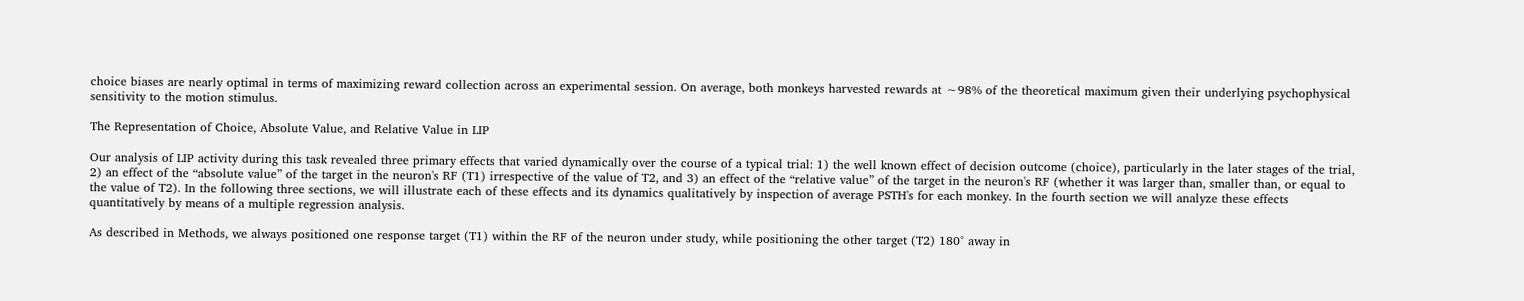choice biases are nearly optimal in terms of maximizing reward collection across an experimental session. On average, both monkeys harvested rewards at ∼98% of the theoretical maximum given their underlying psychophysical sensitivity to the motion stimulus.

The Representation of Choice, Absolute Value, and Relative Value in LIP

Our analysis of LIP activity during this task revealed three primary effects that varied dynamically over the course of a typical trial: 1) the well known effect of decision outcome (choice), particularly in the later stages of the trial, 2) an effect of the “absolute value” of the target in the neuron's RF (T1) irrespective of the value of T2, and 3) an effect of the “relative value” of the target in the neuron's RF (whether it was larger than, smaller than, or equal to the value of T2). In the following three sections, we will illustrate each of these effects and its dynamics qualitatively by inspection of average PSTH's for each monkey. In the fourth section we will analyze these effects quantitatively by means of a multiple regression analysis.

As described in Methods, we always positioned one response target (T1) within the RF of the neuron under study, while positioning the other target (T2) 180° away in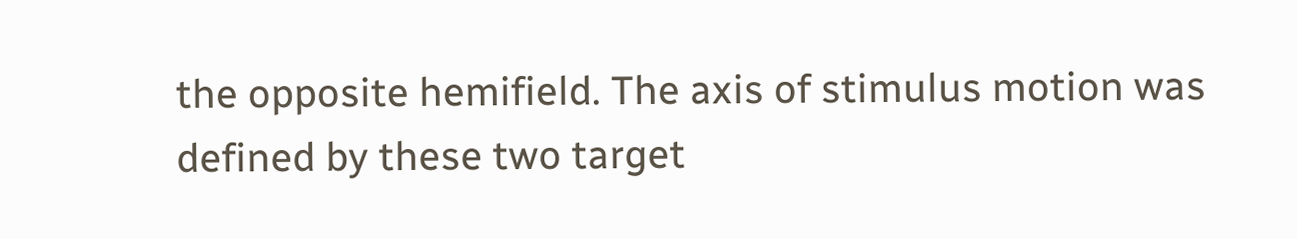the opposite hemifield. The axis of stimulus motion was defined by these two target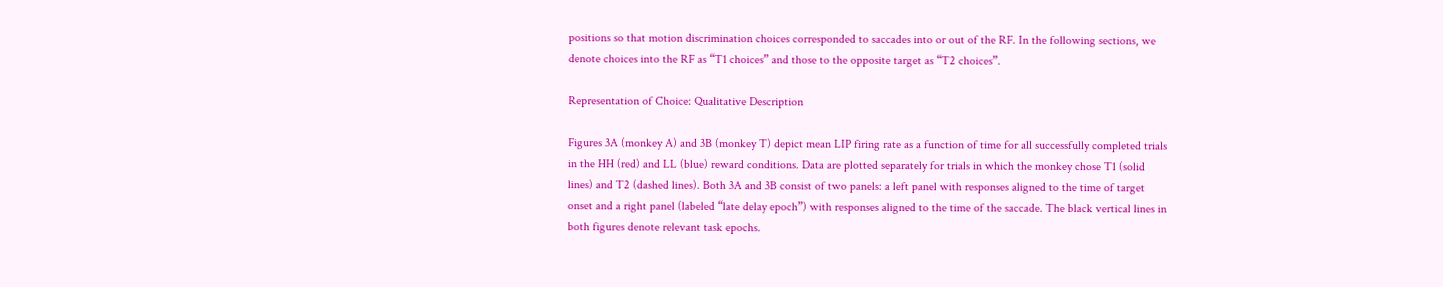positions so that motion discrimination choices corresponded to saccades into or out of the RF. In the following sections, we denote choices into the RF as “T1 choices” and those to the opposite target as “T2 choices”.

Representation of Choice: Qualitative Description

Figures 3A (monkey A) and 3B (monkey T) depict mean LIP firing rate as a function of time for all successfully completed trials in the HH (red) and LL (blue) reward conditions. Data are plotted separately for trials in which the monkey chose T1 (solid lines) and T2 (dashed lines). Both 3A and 3B consist of two panels: a left panel with responses aligned to the time of target onset and a right panel (labeled “late delay epoch”) with responses aligned to the time of the saccade. The black vertical lines in both figures denote relevant task epochs.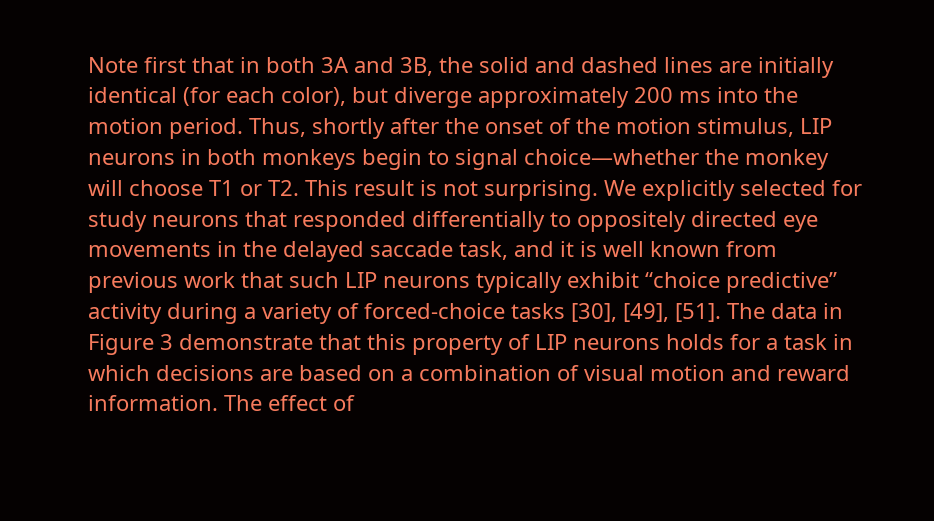Note first that in both 3A and 3B, the solid and dashed lines are initially identical (for each color), but diverge approximately 200 ms into the motion period. Thus, shortly after the onset of the motion stimulus, LIP neurons in both monkeys begin to signal choice—whether the monkey will choose T1 or T2. This result is not surprising. We explicitly selected for study neurons that responded differentially to oppositely directed eye movements in the delayed saccade task, and it is well known from previous work that such LIP neurons typically exhibit “choice predictive” activity during a variety of forced-choice tasks [30], [49], [51]. The data in Figure 3 demonstrate that this property of LIP neurons holds for a task in which decisions are based on a combination of visual motion and reward information. The effect of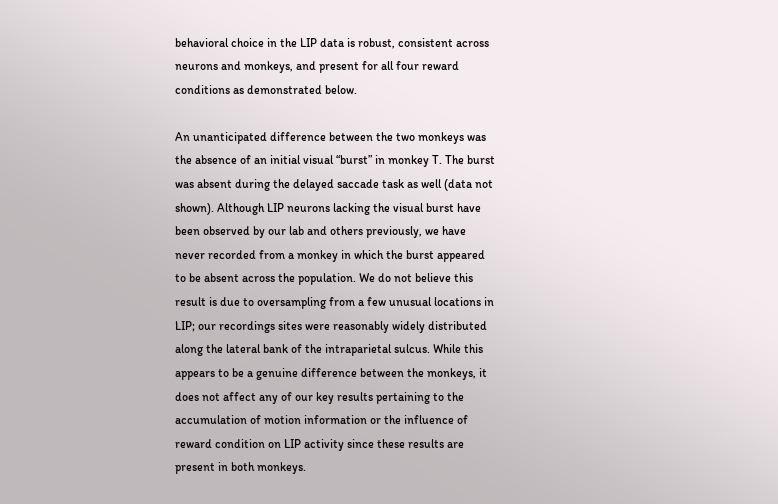behavioral choice in the LIP data is robust, consistent across neurons and monkeys, and present for all four reward conditions as demonstrated below.

An unanticipated difference between the two monkeys was the absence of an initial visual “burst” in monkey T. The burst was absent during the delayed saccade task as well (data not shown). Although LIP neurons lacking the visual burst have been observed by our lab and others previously, we have never recorded from a monkey in which the burst appeared to be absent across the population. We do not believe this result is due to oversampling from a few unusual locations in LIP; our recordings sites were reasonably widely distributed along the lateral bank of the intraparietal sulcus. While this appears to be a genuine difference between the monkeys, it does not affect any of our key results pertaining to the accumulation of motion information or the influence of reward condition on LIP activity since these results are present in both monkeys.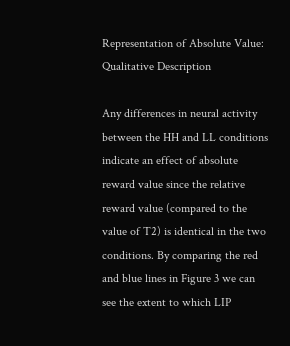Representation of Absolute Value: Qualitative Description

Any differences in neural activity between the HH and LL conditions indicate an effect of absolute reward value since the relative reward value (compared to the value of T2) is identical in the two conditions. By comparing the red and blue lines in Figure 3 we can see the extent to which LIP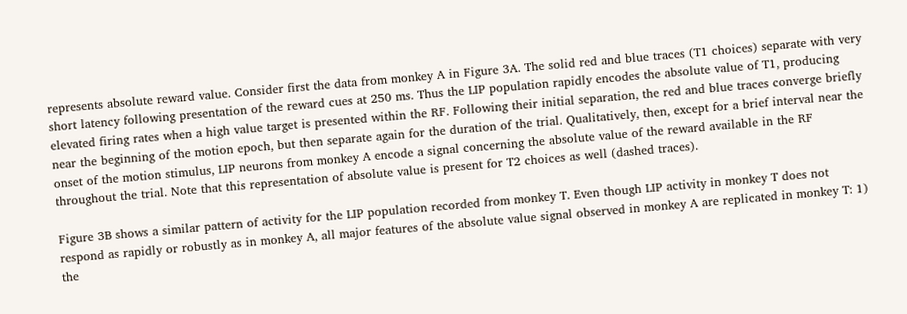represents absolute reward value. Consider first the data from monkey A in Figure 3A. The solid red and blue traces (T1 choices) separate with very short latency following presentation of the reward cues at 250 ms. Thus the LIP population rapidly encodes the absolute value of T1, producing elevated firing rates when a high value target is presented within the RF. Following their initial separation, the red and blue traces converge briefly near the beginning of the motion epoch, but then separate again for the duration of the trial. Qualitatively, then, except for a brief interval near the onset of the motion stimulus, LIP neurons from monkey A encode a signal concerning the absolute value of the reward available in the RF throughout the trial. Note that this representation of absolute value is present for T2 choices as well (dashed traces).

Figure 3B shows a similar pattern of activity for the LIP population recorded from monkey T. Even though LIP activity in monkey T does not respond as rapidly or robustly as in monkey A, all major features of the absolute value signal observed in monkey A are replicated in monkey T: 1) the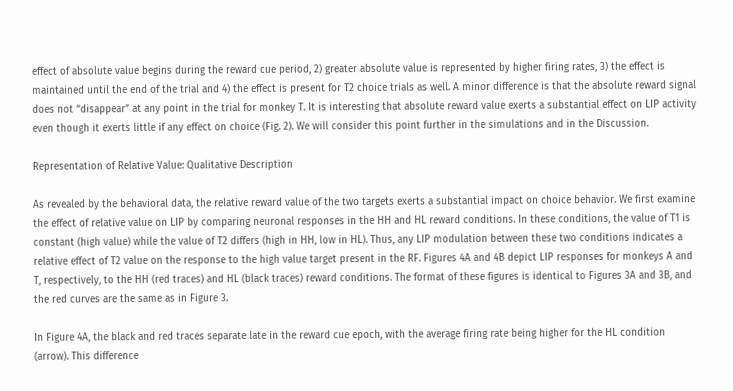effect of absolute value begins during the reward cue period, 2) greater absolute value is represented by higher firing rates, 3) the effect is maintained until the end of the trial and 4) the effect is present for T2 choice trials as well. A minor difference is that the absolute reward signal does not “disappear” at any point in the trial for monkey T. It is interesting that absolute reward value exerts a substantial effect on LIP activity even though it exerts little if any effect on choice (Fig. 2). We will consider this point further in the simulations and in the Discussion.

Representation of Relative Value: Qualitative Description

As revealed by the behavioral data, the relative reward value of the two targets exerts a substantial impact on choice behavior. We first examine the effect of relative value on LIP by comparing neuronal responses in the HH and HL reward conditions. In these conditions, the value of T1 is constant (high value) while the value of T2 differs (high in HH, low in HL). Thus, any LIP modulation between these two conditions indicates a relative effect of T2 value on the response to the high value target present in the RF. Figures 4A and 4B depict LIP responses for monkeys A and T, respectively, to the HH (red traces) and HL (black traces) reward conditions. The format of these figures is identical to Figures 3A and 3B, and the red curves are the same as in Figure 3.

In Figure 4A, the black and red traces separate late in the reward cue epoch, with the average firing rate being higher for the HL condition (arrow). This difference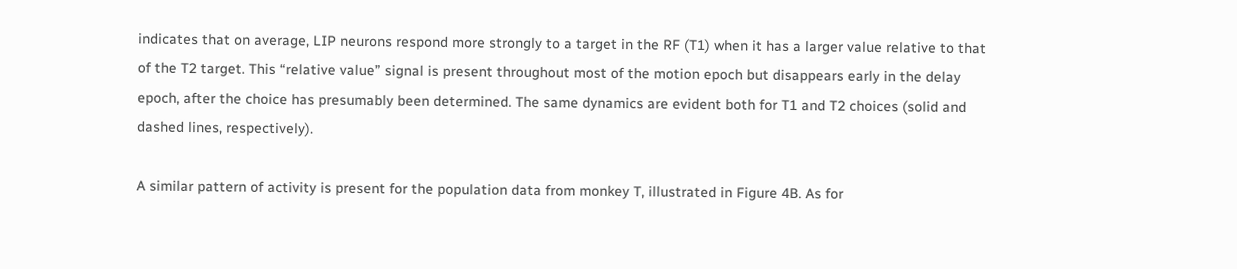indicates that on average, LIP neurons respond more strongly to a target in the RF (T1) when it has a larger value relative to that of the T2 target. This “relative value” signal is present throughout most of the motion epoch but disappears early in the delay epoch, after the choice has presumably been determined. The same dynamics are evident both for T1 and T2 choices (solid and dashed lines, respectively).

A similar pattern of activity is present for the population data from monkey T, illustrated in Figure 4B. As for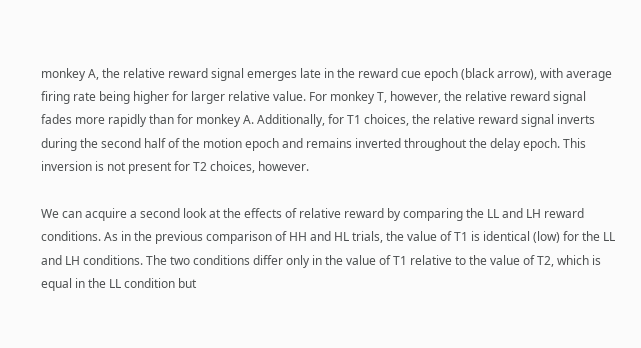monkey A, the relative reward signal emerges late in the reward cue epoch (black arrow), with average firing rate being higher for larger relative value. For monkey T, however, the relative reward signal fades more rapidly than for monkey A. Additionally, for T1 choices, the relative reward signal inverts during the second half of the motion epoch and remains inverted throughout the delay epoch. This inversion is not present for T2 choices, however.

We can acquire a second look at the effects of relative reward by comparing the LL and LH reward conditions. As in the previous comparison of HH and HL trials, the value of T1 is identical (low) for the LL and LH conditions. The two conditions differ only in the value of T1 relative to the value of T2, which is equal in the LL condition but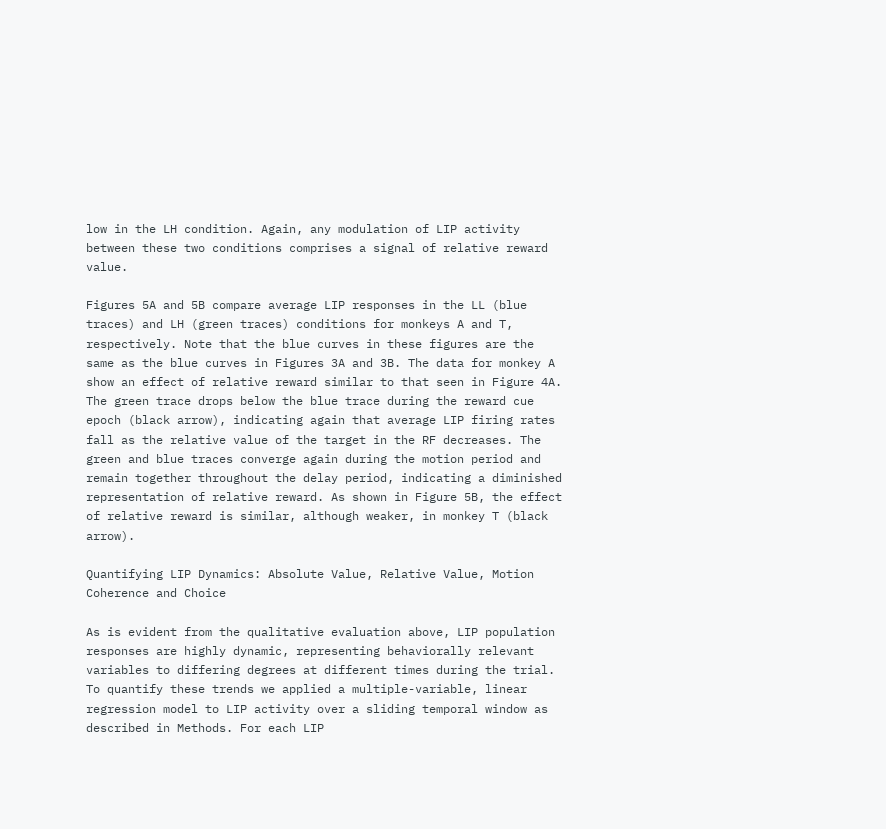low in the LH condition. Again, any modulation of LIP activity between these two conditions comprises a signal of relative reward value.

Figures 5A and 5B compare average LIP responses in the LL (blue traces) and LH (green traces) conditions for monkeys A and T, respectively. Note that the blue curves in these figures are the same as the blue curves in Figures 3A and 3B. The data for monkey A show an effect of relative reward similar to that seen in Figure 4A. The green trace drops below the blue trace during the reward cue epoch (black arrow), indicating again that average LIP firing rates fall as the relative value of the target in the RF decreases. The green and blue traces converge again during the motion period and remain together throughout the delay period, indicating a diminished representation of relative reward. As shown in Figure 5B, the effect of relative reward is similar, although weaker, in monkey T (black arrow).

Quantifying LIP Dynamics: Absolute Value, Relative Value, Motion Coherence and Choice

As is evident from the qualitative evaluation above, LIP population responses are highly dynamic, representing behaviorally relevant variables to differing degrees at different times during the trial. To quantify these trends we applied a multiple-variable, linear regression model to LIP activity over a sliding temporal window as described in Methods. For each LIP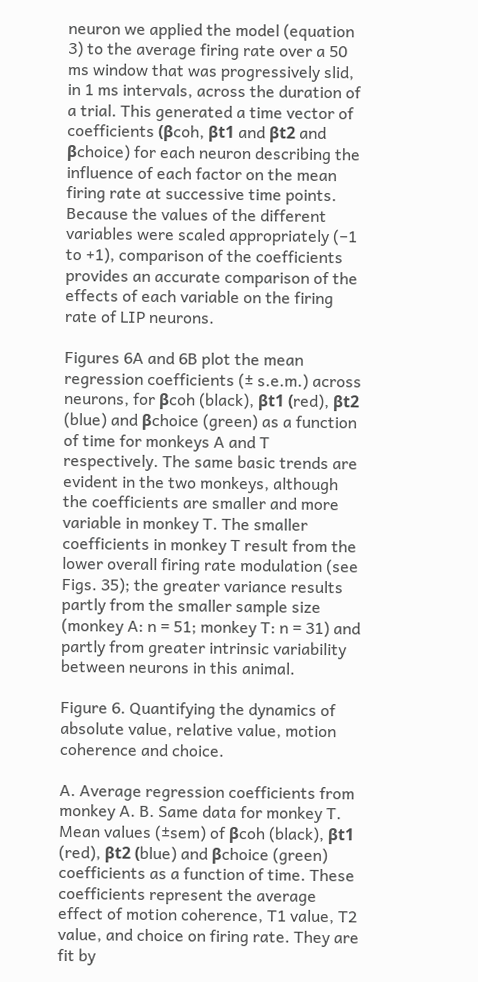neuron we applied the model (equation 3) to the average firing rate over a 50 ms window that was progressively slid, in 1 ms intervals, across the duration of a trial. This generated a time vector of coefficients (βcoh, βt1 and βt2 and βchoice) for each neuron describing the influence of each factor on the mean firing rate at successive time points. Because the values of the different variables were scaled appropriately (−1 to +1), comparison of the coefficients provides an accurate comparison of the effects of each variable on the firing rate of LIP neurons.

Figures 6A and 6B plot the mean regression coefficients (± s.e.m.) across neurons, for βcoh (black), βt1 (red), βt2 (blue) and βchoice (green) as a function of time for monkeys A and T respectively. The same basic trends are evident in the two monkeys, although the coefficients are smaller and more variable in monkey T. The smaller coefficients in monkey T result from the lower overall firing rate modulation (see Figs. 35); the greater variance results partly from the smaller sample size (monkey A: n = 51; monkey T: n = 31) and partly from greater intrinsic variability between neurons in this animal.

Figure 6. Quantifying the dynamics of absolute value, relative value, motion coherence and choice.

A. Average regression coefficients from monkey A. B. Same data for monkey T. Mean values (±sem) of βcoh (black), βt1 (red), βt2 (blue) and βchoice (green) coefficients as a function of time. These coefficients represent the average effect of motion coherence, T1 value, T2 value, and choice on firing rate. They are fit by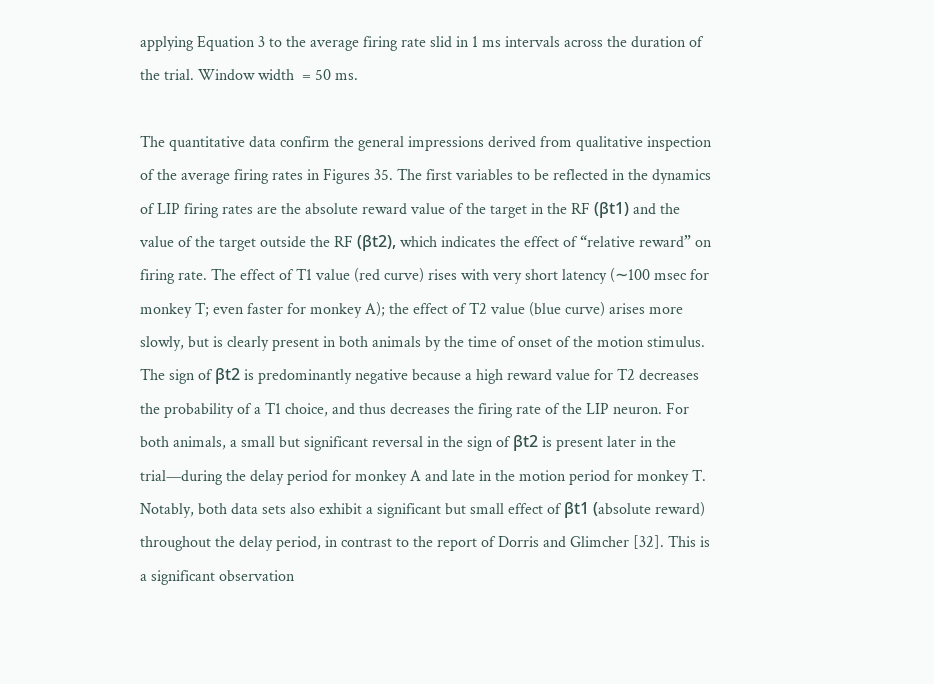applying Equation 3 to the average firing rate slid in 1 ms intervals across the duration of the trial. Window width  = 50 ms.

The quantitative data confirm the general impressions derived from qualitative inspection of the average firing rates in Figures 35. The first variables to be reflected in the dynamics of LIP firing rates are the absolute reward value of the target in the RF (βt1) and the value of the target outside the RF (βt2), which indicates the effect of “relative reward” on firing rate. The effect of T1 value (red curve) rises with very short latency (∼100 msec for monkey T; even faster for monkey A); the effect of T2 value (blue curve) arises more slowly, but is clearly present in both animals by the time of onset of the motion stimulus. The sign of βt2 is predominantly negative because a high reward value for T2 decreases the probability of a T1 choice, and thus decreases the firing rate of the LIP neuron. For both animals, a small but significant reversal in the sign of βt2 is present later in the trial—during the delay period for monkey A and late in the motion period for monkey T. Notably, both data sets also exhibit a significant but small effect of βt1 (absolute reward) throughout the delay period, in contrast to the report of Dorris and Glimcher [32]. This is a significant observation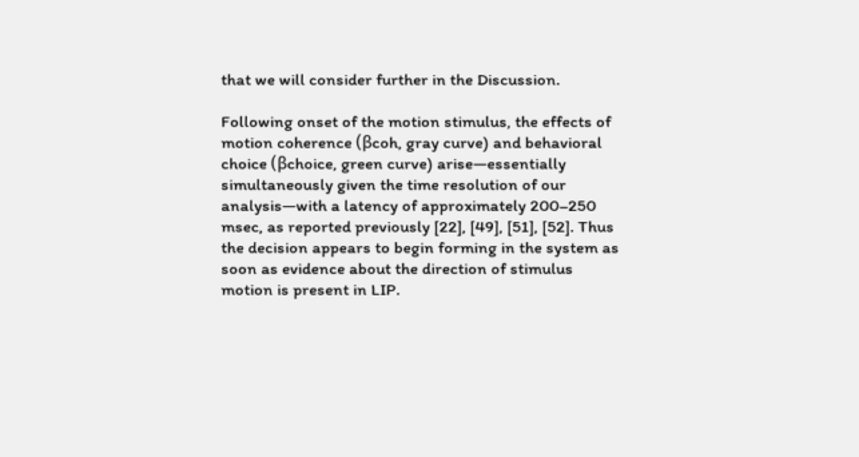that we will consider further in the Discussion.

Following onset of the motion stimulus, the effects of motion coherence (βcoh, gray curve) and behavioral choice (βchoice, green curve) arise—essentially simultaneously given the time resolution of our analysis—with a latency of approximately 200–250 msec, as reported previously [22], [49], [51], [52]. Thus the decision appears to begin forming in the system as soon as evidence about the direction of stimulus motion is present in LIP.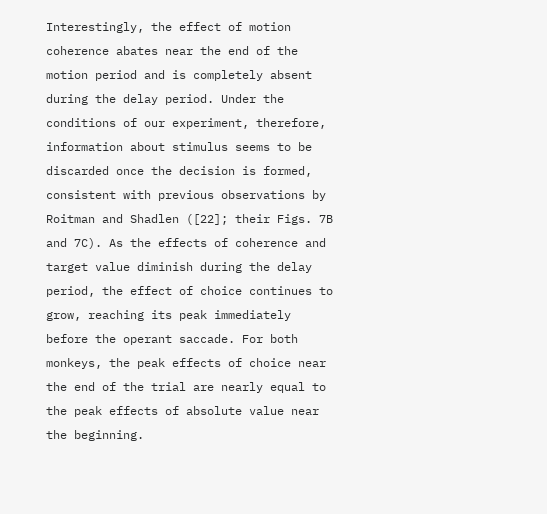Interestingly, the effect of motion coherence abates near the end of the motion period and is completely absent during the delay period. Under the conditions of our experiment, therefore, information about stimulus seems to be discarded once the decision is formed, consistent with previous observations by Roitman and Shadlen ([22]; their Figs. 7B and 7C). As the effects of coherence and target value diminish during the delay period, the effect of choice continues to grow, reaching its peak immediately before the operant saccade. For both monkeys, the peak effects of choice near the end of the trial are nearly equal to the peak effects of absolute value near the beginning.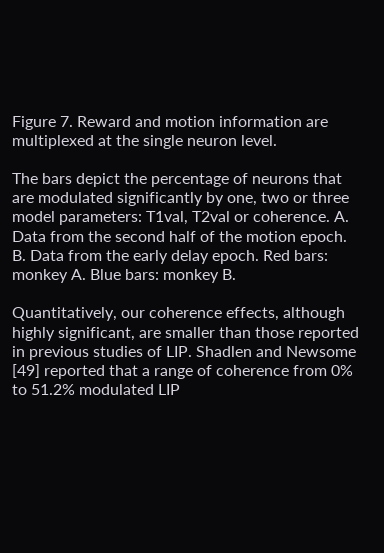Figure 7. Reward and motion information are multiplexed at the single neuron level.

The bars depict the percentage of neurons that are modulated significantly by one, two or three model parameters: T1val, T2val or coherence. A. Data from the second half of the motion epoch. B. Data from the early delay epoch. Red bars: monkey A. Blue bars: monkey B.

Quantitatively, our coherence effects, although highly significant, are smaller than those reported in previous studies of LIP. Shadlen and Newsome [49] reported that a range of coherence from 0% to 51.2% modulated LIP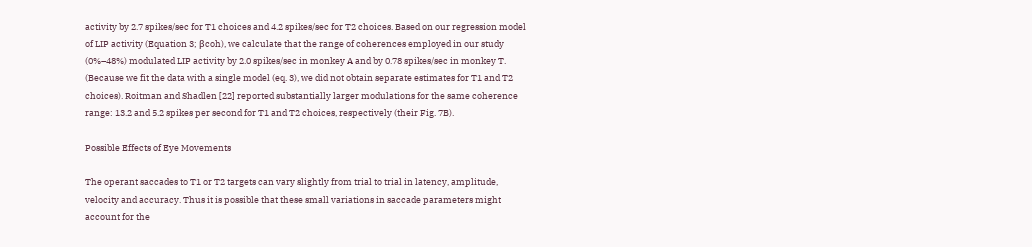activity by 2.7 spikes/sec for T1 choices and 4.2 spikes/sec for T2 choices. Based on our regression model of LIP activity (Equation 3; βcoh), we calculate that the range of coherences employed in our study (0%–48%) modulated LIP activity by 2.0 spikes/sec in monkey A and by 0.78 spikes/sec in monkey T. (Because we fit the data with a single model (eq. 3), we did not obtain separate estimates for T1 and T2 choices). Roitman and Shadlen [22] reported substantially larger modulations for the same coherence range: 13.2 and 5.2 spikes per second for T1 and T2 choices, respectively (their Fig. 7B).

Possible Effects of Eye Movements

The operant saccades to T1 or T2 targets can vary slightly from trial to trial in latency, amplitude, velocity and accuracy. Thus it is possible that these small variations in saccade parameters might account for the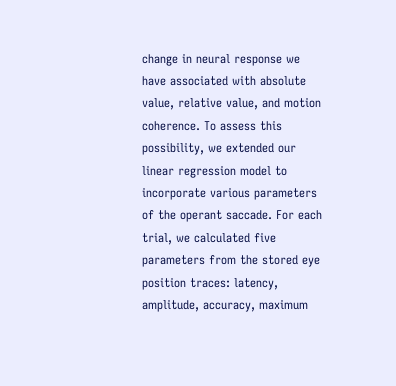change in neural response we have associated with absolute value, relative value, and motion coherence. To assess this possibility, we extended our linear regression model to incorporate various parameters of the operant saccade. For each trial, we calculated five parameters from the stored eye position traces: latency, amplitude, accuracy, maximum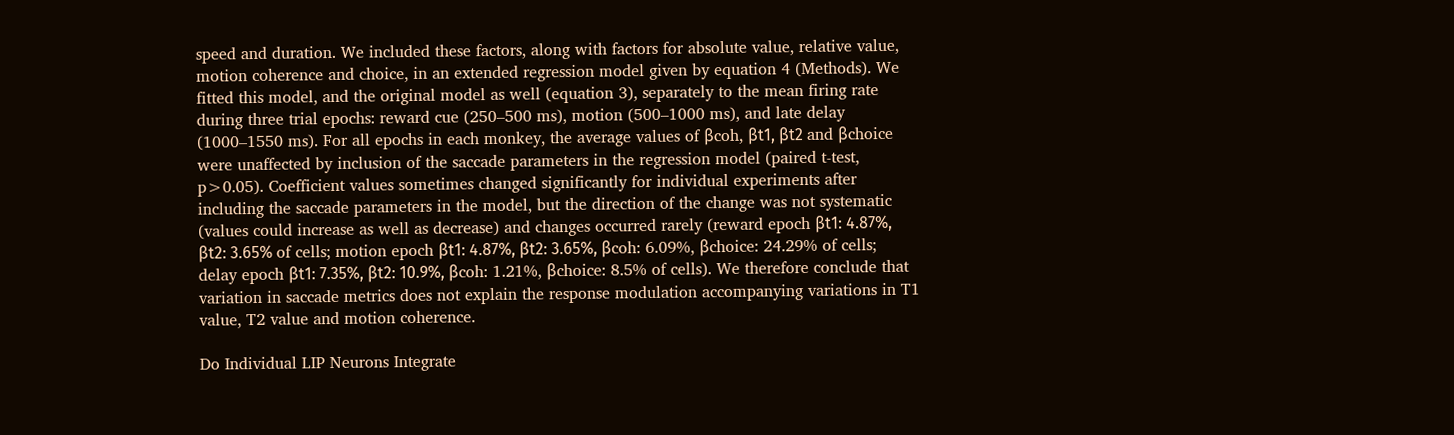speed and duration. We included these factors, along with factors for absolute value, relative value, motion coherence and choice, in an extended regression model given by equation 4 (Methods). We fitted this model, and the original model as well (equation 3), separately to the mean firing rate during three trial epochs: reward cue (250–500 ms), motion (500–1000 ms), and late delay (1000–1550 ms). For all epochs in each monkey, the average values of βcoh, βt1, βt2 and βchoice were unaffected by inclusion of the saccade parameters in the regression model (paired t-test, p>0.05). Coefficient values sometimes changed significantly for individual experiments after including the saccade parameters in the model, but the direction of the change was not systematic (values could increase as well as decrease) and changes occurred rarely (reward epoch βt1: 4.87%, βt2: 3.65% of cells; motion epoch βt1: 4.87%, βt2: 3.65%, βcoh: 6.09%, βchoice: 24.29% of cells; delay epoch βt1: 7.35%, βt2: 10.9%, βcoh: 1.21%, βchoice: 8.5% of cells). We therefore conclude that variation in saccade metrics does not explain the response modulation accompanying variations in T1 value, T2 value and motion coherence.

Do Individual LIP Neurons Integrate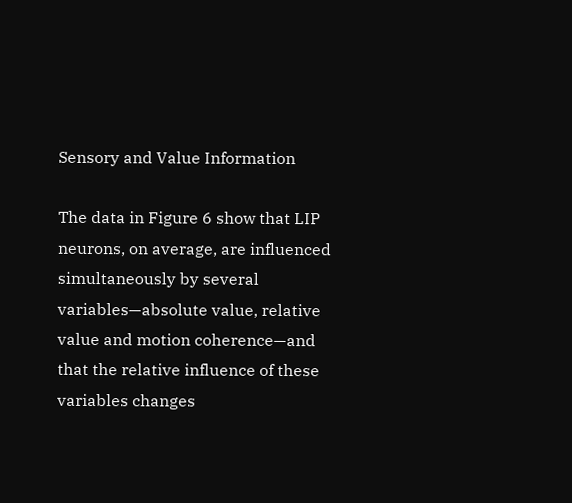Sensory and Value Information

The data in Figure 6 show that LIP neurons, on average, are influenced simultaneously by several variables—absolute value, relative value and motion coherence—and that the relative influence of these variables changes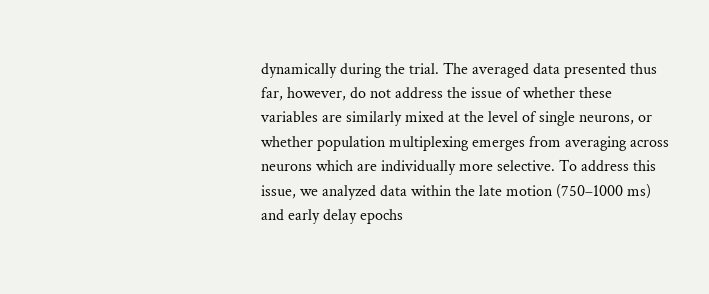dynamically during the trial. The averaged data presented thus far, however, do not address the issue of whether these variables are similarly mixed at the level of single neurons, or whether population multiplexing emerges from averaging across neurons which are individually more selective. To address this issue, we analyzed data within the late motion (750–1000 ms) and early delay epochs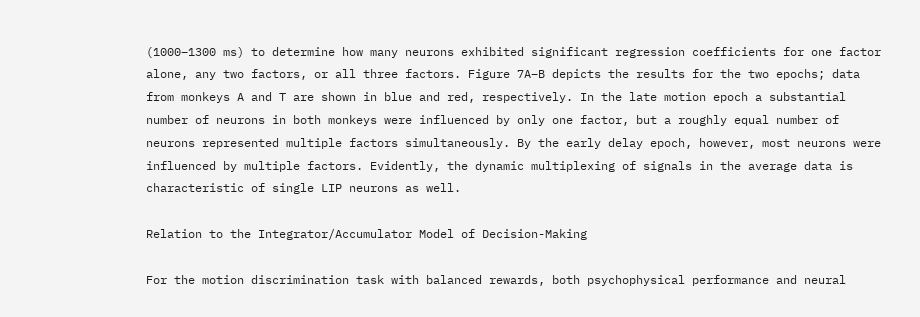(1000–1300 ms) to determine how many neurons exhibited significant regression coefficients for one factor alone, any two factors, or all three factors. Figure 7A–B depicts the results for the two epochs; data from monkeys A and T are shown in blue and red, respectively. In the late motion epoch a substantial number of neurons in both monkeys were influenced by only one factor, but a roughly equal number of neurons represented multiple factors simultaneously. By the early delay epoch, however, most neurons were influenced by multiple factors. Evidently, the dynamic multiplexing of signals in the average data is characteristic of single LIP neurons as well.

Relation to the Integrator/Accumulator Model of Decision-Making

For the motion discrimination task with balanced rewards, both psychophysical performance and neural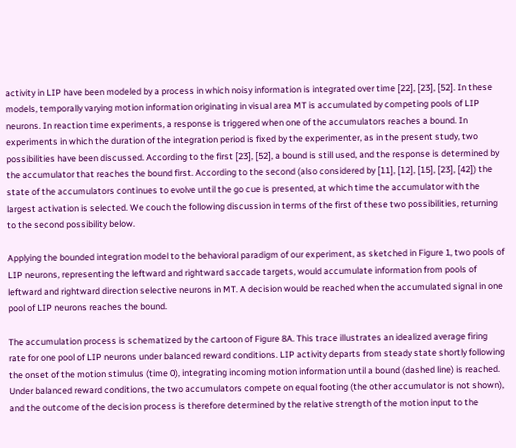activity in LIP have been modeled by a process in which noisy information is integrated over time [22], [23], [52]. In these models, temporally varying motion information originating in visual area MT is accumulated by competing pools of LIP neurons. In reaction time experiments, a response is triggered when one of the accumulators reaches a bound. In experiments in which the duration of the integration period is fixed by the experimenter, as in the present study, two possibilities have been discussed. According to the first [23], [52], a bound is still used, and the response is determined by the accumulator that reaches the bound first. According to the second (also considered by [11], [12], [15], [23], [42]) the state of the accumulators continues to evolve until the go cue is presented, at which time the accumulator with the largest activation is selected. We couch the following discussion in terms of the first of these two possibilities, returning to the second possibility below.

Applying the bounded integration model to the behavioral paradigm of our experiment, as sketched in Figure 1, two pools of LIP neurons, representing the leftward and rightward saccade targets, would accumulate information from pools of leftward and rightward direction selective neurons in MT. A decision would be reached when the accumulated signal in one pool of LIP neurons reaches the bound.

The accumulation process is schematized by the cartoon of Figure 8A. This trace illustrates an idealized average firing rate for one pool of LIP neurons under balanced reward conditions. LIP activity departs from steady state shortly following the onset of the motion stimulus (time 0), integrating incoming motion information until a bound (dashed line) is reached. Under balanced reward conditions, the two accumulators compete on equal footing (the other accumulator is not shown), and the outcome of the decision process is therefore determined by the relative strength of the motion input to the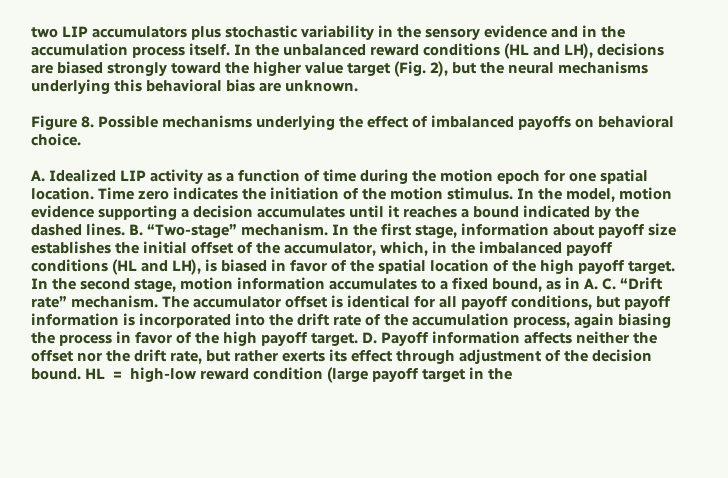two LIP accumulators plus stochastic variability in the sensory evidence and in the accumulation process itself. In the unbalanced reward conditions (HL and LH), decisions are biased strongly toward the higher value target (Fig. 2), but the neural mechanisms underlying this behavioral bias are unknown.

Figure 8. Possible mechanisms underlying the effect of imbalanced payoffs on behavioral choice.

A. Idealized LIP activity as a function of time during the motion epoch for one spatial location. Time zero indicates the initiation of the motion stimulus. In the model, motion evidence supporting a decision accumulates until it reaches a bound indicated by the dashed lines. B. “Two-stage” mechanism. In the first stage, information about payoff size establishes the initial offset of the accumulator, which, in the imbalanced payoff conditions (HL and LH), is biased in favor of the spatial location of the high payoff target. In the second stage, motion information accumulates to a fixed bound, as in A. C. “Drift rate” mechanism. The accumulator offset is identical for all payoff conditions, but payoff information is incorporated into the drift rate of the accumulation process, again biasing the process in favor of the high payoff target. D. Payoff information affects neither the offset nor the drift rate, but rather exerts its effect through adjustment of the decision bound. HL  =  high-low reward condition (large payoff target in the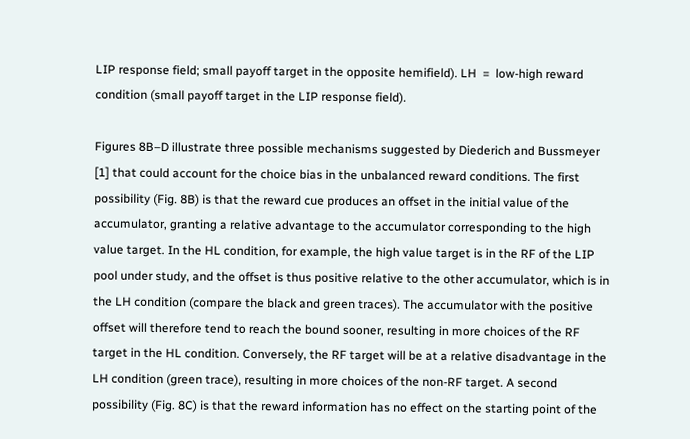LIP response field; small payoff target in the opposite hemifield). LH  =  low-high reward condition (small payoff target in the LIP response field).

Figures 8B–D illustrate three possible mechanisms suggested by Diederich and Bussmeyer [1] that could account for the choice bias in the unbalanced reward conditions. The first possibility (Fig. 8B) is that the reward cue produces an offset in the initial value of the accumulator, granting a relative advantage to the accumulator corresponding to the high value target. In the HL condition, for example, the high value target is in the RF of the LIP pool under study, and the offset is thus positive relative to the other accumulator, which is in the LH condition (compare the black and green traces). The accumulator with the positive offset will therefore tend to reach the bound sooner, resulting in more choices of the RF target in the HL condition. Conversely, the RF target will be at a relative disadvantage in the LH condition (green trace), resulting in more choices of the non-RF target. A second possibility (Fig. 8C) is that the reward information has no effect on the starting point of the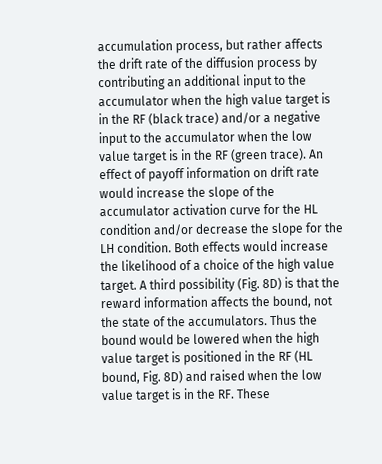accumulation process, but rather affects the drift rate of the diffusion process by contributing an additional input to the accumulator when the high value target is in the RF (black trace) and/or a negative input to the accumulator when the low value target is in the RF (green trace). An effect of payoff information on drift rate would increase the slope of the accumulator activation curve for the HL condition and/or decrease the slope for the LH condition. Both effects would increase the likelihood of a choice of the high value target. A third possibility (Fig. 8D) is that the reward information affects the bound, not the state of the accumulators. Thus the bound would be lowered when the high value target is positioned in the RF (HL bound, Fig. 8D) and raised when the low value target is in the RF. These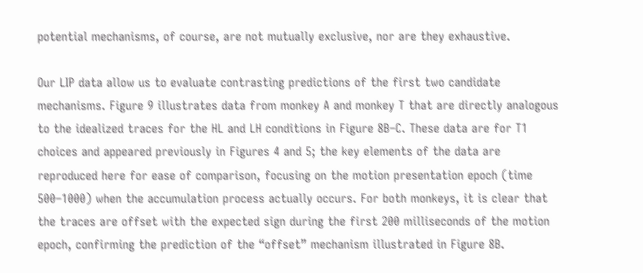potential mechanisms, of course, are not mutually exclusive, nor are they exhaustive.

Our LIP data allow us to evaluate contrasting predictions of the first two candidate mechanisms. Figure 9 illustrates data from monkey A and monkey T that are directly analogous to the idealized traces for the HL and LH conditions in Figure 8B–C. These data are for T1 choices and appeared previously in Figures 4 and 5; the key elements of the data are reproduced here for ease of comparison, focusing on the motion presentation epoch (time 500–1000) when the accumulation process actually occurs. For both monkeys, it is clear that the traces are offset with the expected sign during the first 200 milliseconds of the motion epoch, confirming the prediction of the “offset” mechanism illustrated in Figure 8B.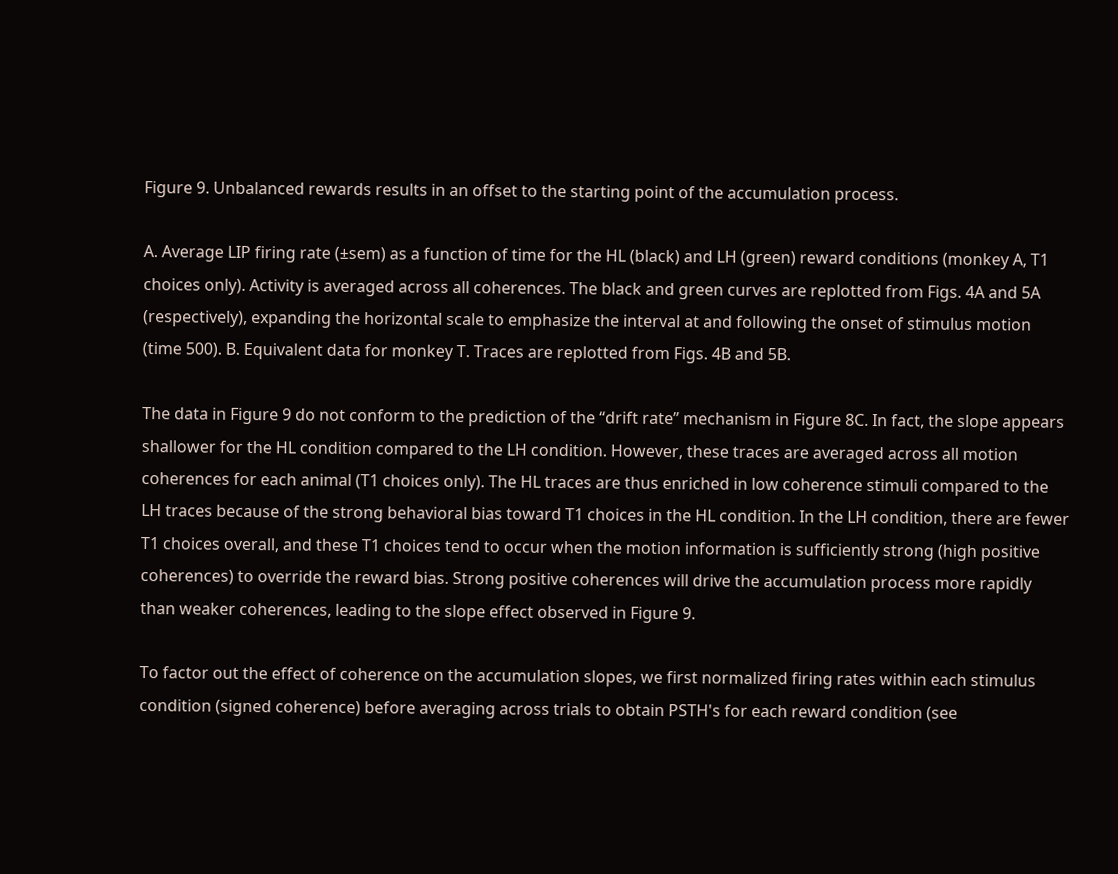Figure 9. Unbalanced rewards results in an offset to the starting point of the accumulation process.

A. Average LIP firing rate (±sem) as a function of time for the HL (black) and LH (green) reward conditions (monkey A, T1 choices only). Activity is averaged across all coherences. The black and green curves are replotted from Figs. 4A and 5A (respectively), expanding the horizontal scale to emphasize the interval at and following the onset of stimulus motion (time 500). B. Equivalent data for monkey T. Traces are replotted from Figs. 4B and 5B.

The data in Figure 9 do not conform to the prediction of the “drift rate” mechanism in Figure 8C. In fact, the slope appears shallower for the HL condition compared to the LH condition. However, these traces are averaged across all motion coherences for each animal (T1 choices only). The HL traces are thus enriched in low coherence stimuli compared to the LH traces because of the strong behavioral bias toward T1 choices in the HL condition. In the LH condition, there are fewer T1 choices overall, and these T1 choices tend to occur when the motion information is sufficiently strong (high positive coherences) to override the reward bias. Strong positive coherences will drive the accumulation process more rapidly than weaker coherences, leading to the slope effect observed in Figure 9.

To factor out the effect of coherence on the accumulation slopes, we first normalized firing rates within each stimulus condition (signed coherence) before averaging across trials to obtain PSTH's for each reward condition (see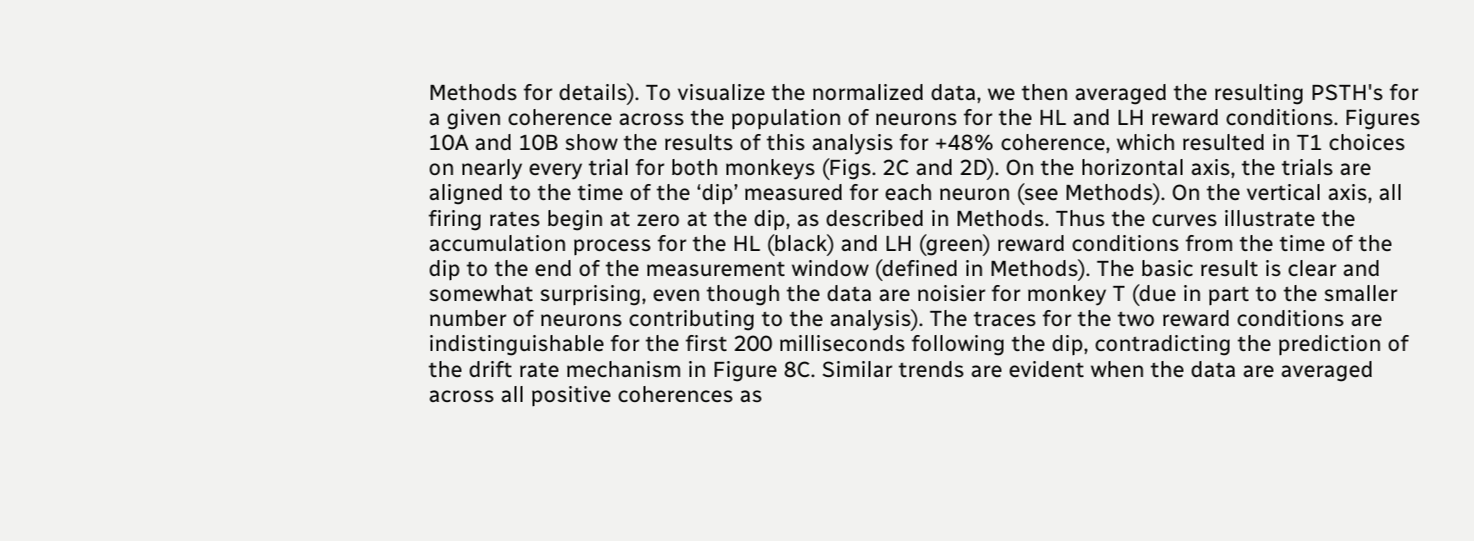Methods for details). To visualize the normalized data, we then averaged the resulting PSTH's for a given coherence across the population of neurons for the HL and LH reward conditions. Figures 10A and 10B show the results of this analysis for +48% coherence, which resulted in T1 choices on nearly every trial for both monkeys (Figs. 2C and 2D). On the horizontal axis, the trials are aligned to the time of the ‘dip’ measured for each neuron (see Methods). On the vertical axis, all firing rates begin at zero at the dip, as described in Methods. Thus the curves illustrate the accumulation process for the HL (black) and LH (green) reward conditions from the time of the dip to the end of the measurement window (defined in Methods). The basic result is clear and somewhat surprising, even though the data are noisier for monkey T (due in part to the smaller number of neurons contributing to the analysis). The traces for the two reward conditions are indistinguishable for the first 200 milliseconds following the dip, contradicting the prediction of the drift rate mechanism in Figure 8C. Similar trends are evident when the data are averaged across all positive coherences as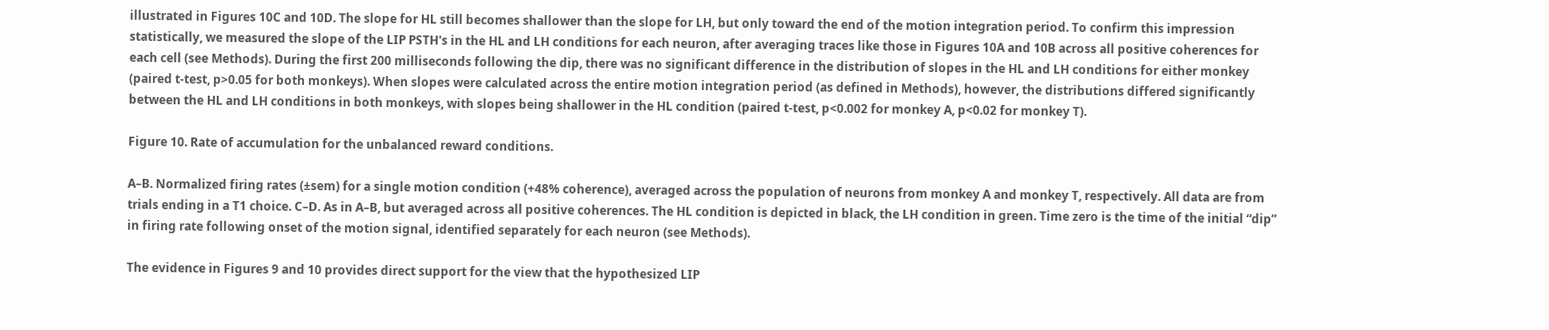illustrated in Figures 10C and 10D. The slope for HL still becomes shallower than the slope for LH, but only toward the end of the motion integration period. To confirm this impression statistically, we measured the slope of the LIP PSTH's in the HL and LH conditions for each neuron, after averaging traces like those in Figures 10A and 10B across all positive coherences for each cell (see Methods). During the first 200 milliseconds following the dip, there was no significant difference in the distribution of slopes in the HL and LH conditions for either monkey (paired t-test, p>0.05 for both monkeys). When slopes were calculated across the entire motion integration period (as defined in Methods), however, the distributions differed significantly between the HL and LH conditions in both monkeys, with slopes being shallower in the HL condition (paired t-test, p<0.002 for monkey A, p<0.02 for monkey T).

Figure 10. Rate of accumulation for the unbalanced reward conditions.

A–B. Normalized firing rates (±sem) for a single motion condition (+48% coherence), averaged across the population of neurons from monkey A and monkey T, respectively. All data are from trials ending in a T1 choice. C–D. As in A–B, but averaged across all positive coherences. The HL condition is depicted in black, the LH condition in green. Time zero is the time of the initial “dip” in firing rate following onset of the motion signal, identified separately for each neuron (see Methods).

The evidence in Figures 9 and 10 provides direct support for the view that the hypothesized LIP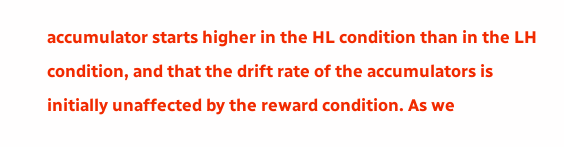accumulator starts higher in the HL condition than in the LH condition, and that the drift rate of the accumulators is initially unaffected by the reward condition. As we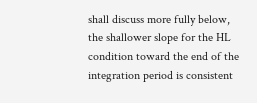shall discuss more fully below, the shallower slope for the HL condition toward the end of the integration period is consistent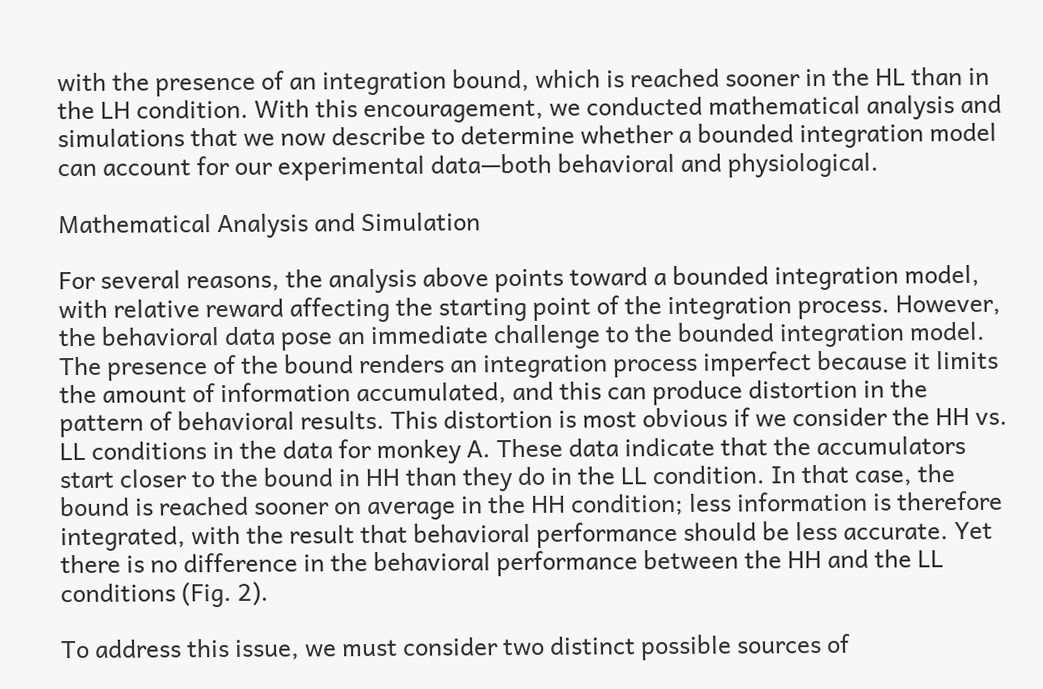with the presence of an integration bound, which is reached sooner in the HL than in the LH condition. With this encouragement, we conducted mathematical analysis and simulations that we now describe to determine whether a bounded integration model can account for our experimental data—both behavioral and physiological.

Mathematical Analysis and Simulation

For several reasons, the analysis above points toward a bounded integration model, with relative reward affecting the starting point of the integration process. However, the behavioral data pose an immediate challenge to the bounded integration model. The presence of the bound renders an integration process imperfect because it limits the amount of information accumulated, and this can produce distortion in the pattern of behavioral results. This distortion is most obvious if we consider the HH vs. LL conditions in the data for monkey A. These data indicate that the accumulators start closer to the bound in HH than they do in the LL condition. In that case, the bound is reached sooner on average in the HH condition; less information is therefore integrated, with the result that behavioral performance should be less accurate. Yet there is no difference in the behavioral performance between the HH and the LL conditions (Fig. 2).

To address this issue, we must consider two distinct possible sources of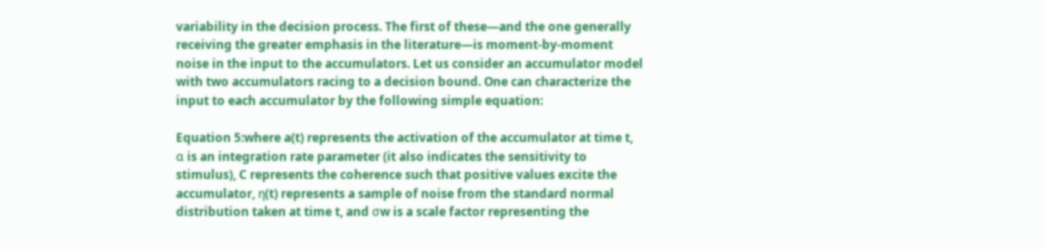variability in the decision process. The first of these—and the one generally receiving the greater emphasis in the literature—is moment-by-moment noise in the input to the accumulators. Let us consider an accumulator model with two accumulators racing to a decision bound. One can characterize the input to each accumulator by the following simple equation:

Equation 5:where a(t) represents the activation of the accumulator at time t, α is an integration rate parameter (it also indicates the sensitivity to stimulus), C represents the coherence such that positive values excite the accumulator, η(t) represents a sample of noise from the standard normal distribution taken at time t, and σw is a scale factor representing the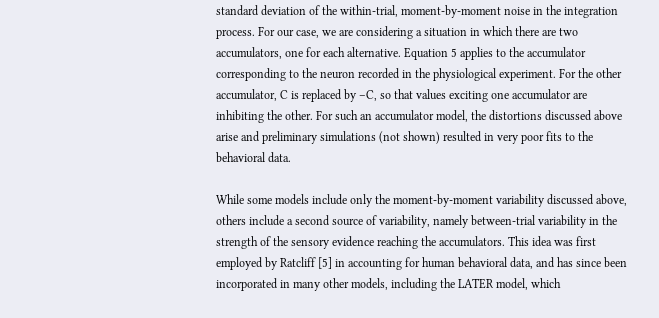standard deviation of the within-trial, moment-by-moment noise in the integration process. For our case, we are considering a situation in which there are two accumulators, one for each alternative. Equation 5 applies to the accumulator corresponding to the neuron recorded in the physiological experiment. For the other accumulator, C is replaced by –C, so that values exciting one accumulator are inhibiting the other. For such an accumulator model, the distortions discussed above arise and preliminary simulations (not shown) resulted in very poor fits to the behavioral data.

While some models include only the moment-by-moment variability discussed above, others include a second source of variability, namely between-trial variability in the strength of the sensory evidence reaching the accumulators. This idea was first employed by Ratcliff [5] in accounting for human behavioral data, and has since been incorporated in many other models, including the LATER model, which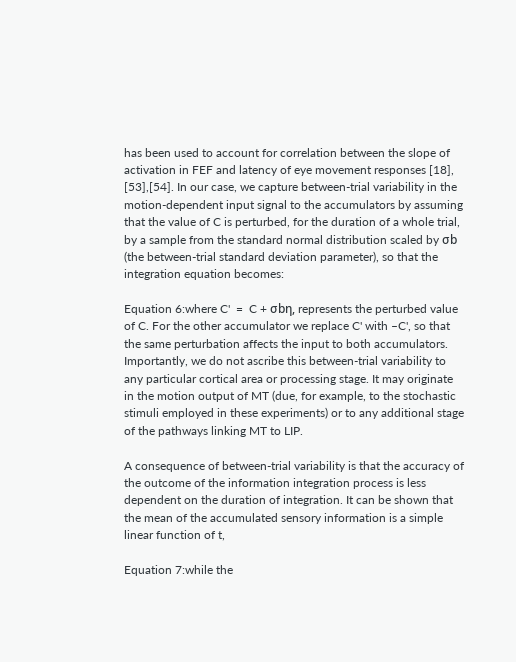has been used to account for correlation between the slope of activation in FEF and latency of eye movement responses [18], [53],[54]. In our case, we capture between-trial variability in the motion-dependent input signal to the accumulators by assuming that the value of C is perturbed, for the duration of a whole trial, by a sample from the standard normal distribution scaled by σb (the between-trial standard deviation parameter), so that the integration equation becomes:

Equation 6:where C'  =  C + σbη, represents the perturbed value of C. For the other accumulator we replace C' with –C', so that the same perturbation affects the input to both accumulators. Importantly, we do not ascribe this between-trial variability to any particular cortical area or processing stage. It may originate in the motion output of MT (due, for example, to the stochastic stimuli employed in these experiments) or to any additional stage of the pathways linking MT to LIP.

A consequence of between-trial variability is that the accuracy of the outcome of the information integration process is less dependent on the duration of integration. It can be shown that the mean of the accumulated sensory information is a simple linear function of t,

Equation 7:while the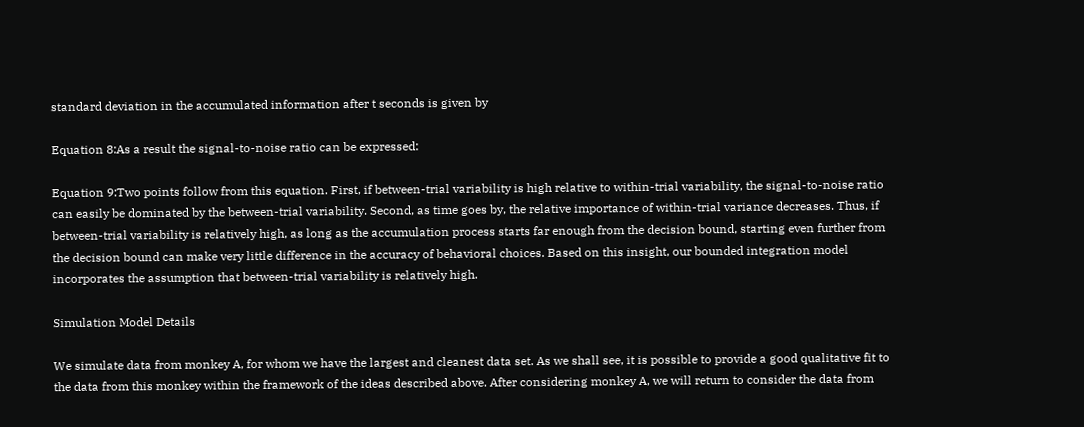standard deviation in the accumulated information after t seconds is given by

Equation 8:As a result the signal-to-noise ratio can be expressed:

Equation 9:Two points follow from this equation. First, if between-trial variability is high relative to within-trial variability, the signal-to-noise ratio can easily be dominated by the between-trial variability. Second, as time goes by, the relative importance of within-trial variance decreases. Thus, if between-trial variability is relatively high, as long as the accumulation process starts far enough from the decision bound, starting even further from the decision bound can make very little difference in the accuracy of behavioral choices. Based on this insight, our bounded integration model incorporates the assumption that between-trial variability is relatively high.

Simulation Model Details

We simulate data from monkey A, for whom we have the largest and cleanest data set. As we shall see, it is possible to provide a good qualitative fit to the data from this monkey within the framework of the ideas described above. After considering monkey A, we will return to consider the data from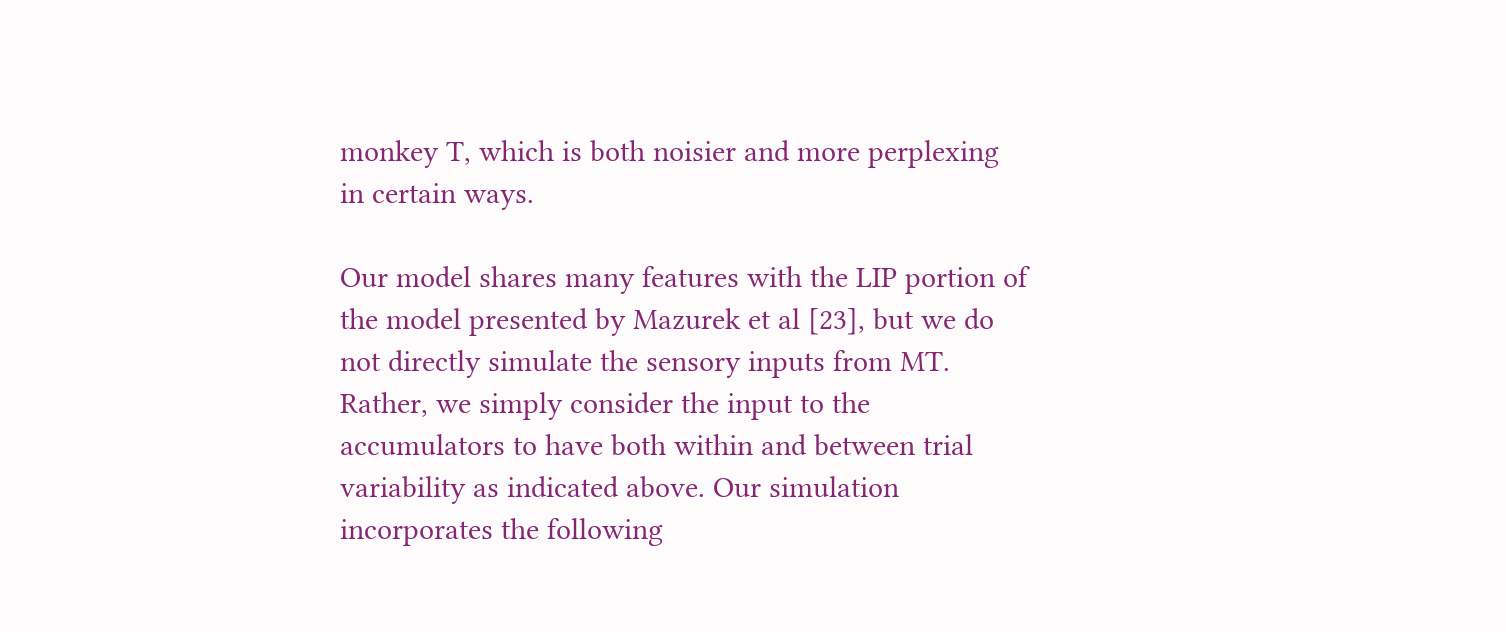monkey T, which is both noisier and more perplexing in certain ways.

Our model shares many features with the LIP portion of the model presented by Mazurek et al [23], but we do not directly simulate the sensory inputs from MT. Rather, we simply consider the input to the accumulators to have both within and between trial variability as indicated above. Our simulation incorporates the following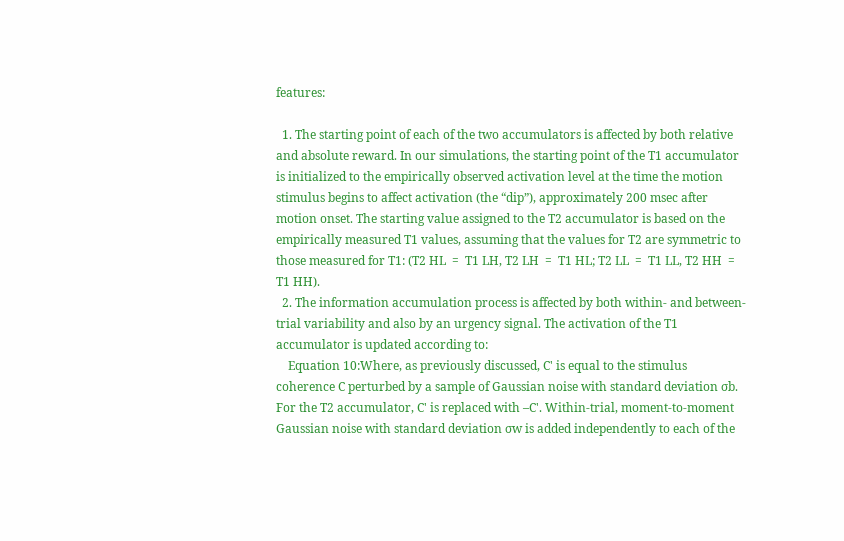features:

  1. The starting point of each of the two accumulators is affected by both relative and absolute reward. In our simulations, the starting point of the T1 accumulator is initialized to the empirically observed activation level at the time the motion stimulus begins to affect activation (the “dip”), approximately 200 msec after motion onset. The starting value assigned to the T2 accumulator is based on the empirically measured T1 values, assuming that the values for T2 are symmetric to those measured for T1: (T2 HL  =  T1 LH, T2 LH  =  T1 HL; T2 LL  =  T1 LL, T2 HH  =  T1 HH).
  2. The information accumulation process is affected by both within- and between-trial variability and also by an urgency signal. The activation of the T1 accumulator is updated according to:
    Equation 10:Where, as previously discussed, C' is equal to the stimulus coherence C perturbed by a sample of Gaussian noise with standard deviation σb. For the T2 accumulator, C' is replaced with –C'. Within-trial, moment-to-moment Gaussian noise with standard deviation σw is added independently to each of the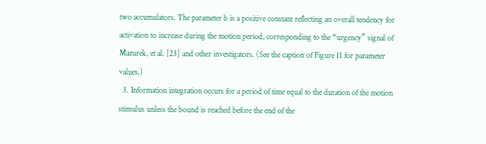two accumulators. The parameter b is a positive constant reflecting an overall tendency for activation to increase during the motion period, corresponding to the “urgency” signal of Mazurek, et al. [23] and other investigators. (See the caption of Figure 11 for parameter values.)
  3. Information integration occurs for a period of time equal to the duration of the motion stimulus unless the bound is reached before the end of the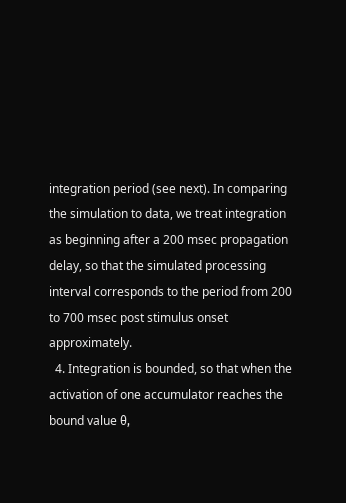integration period (see next). In comparing the simulation to data, we treat integration as beginning after a 200 msec propagation delay, so that the simulated processing interval corresponds to the period from 200 to 700 msec post stimulus onset approximately.
  4. Integration is bounded, so that when the activation of one accumulator reaches the bound value θ,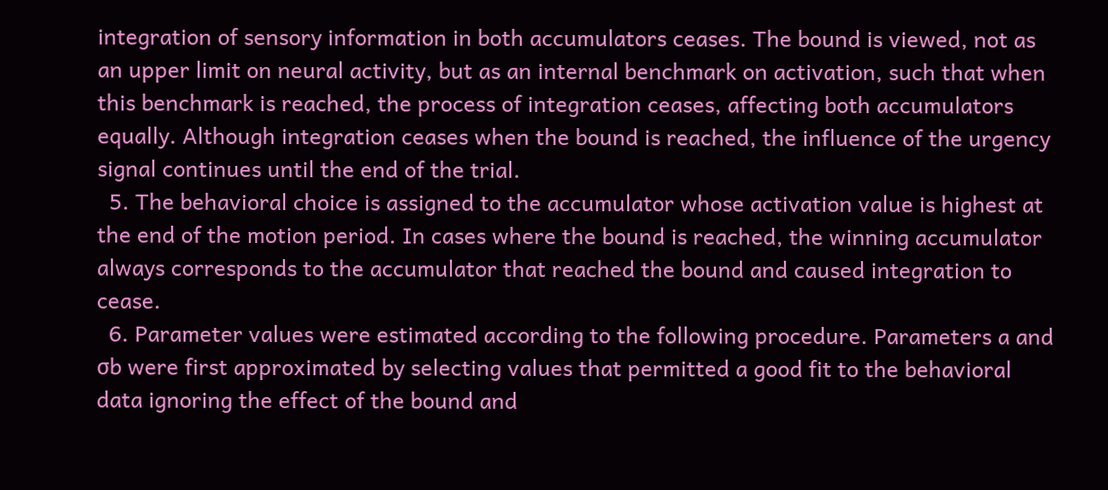integration of sensory information in both accumulators ceases. The bound is viewed, not as an upper limit on neural activity, but as an internal benchmark on activation, such that when this benchmark is reached, the process of integration ceases, affecting both accumulators equally. Although integration ceases when the bound is reached, the influence of the urgency signal continues until the end of the trial.
  5. The behavioral choice is assigned to the accumulator whose activation value is highest at the end of the motion period. In cases where the bound is reached, the winning accumulator always corresponds to the accumulator that reached the bound and caused integration to cease.
  6. Parameter values were estimated according to the following procedure. Parameters a and σb were first approximated by selecting values that permitted a good fit to the behavioral data ignoring the effect of the bound and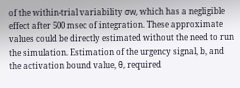of the within-trial variability σw, which has a negligible effect after 500 msec of integration. These approximate values could be directly estimated without the need to run the simulation. Estimation of the urgency signal, b, and the activation bound value, θ, required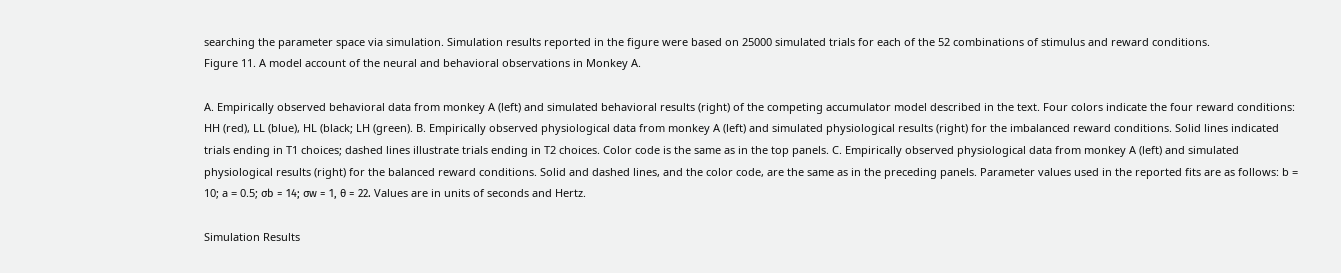searching the parameter space via simulation. Simulation results reported in the figure were based on 25000 simulated trials for each of the 52 combinations of stimulus and reward conditions.
Figure 11. A model account of the neural and behavioral observations in Monkey A.

A. Empirically observed behavioral data from monkey A (left) and simulated behavioral results (right) of the competing accumulator model described in the text. Four colors indicate the four reward conditions: HH (red), LL (blue), HL (black; LH (green). B. Empirically observed physiological data from monkey A (left) and simulated physiological results (right) for the imbalanced reward conditions. Solid lines indicated trials ending in T1 choices; dashed lines illustrate trials ending in T2 choices. Color code is the same as in the top panels. C. Empirically observed physiological data from monkey A (left) and simulated physiological results (right) for the balanced reward conditions. Solid and dashed lines, and the color code, are the same as in the preceding panels. Parameter values used in the reported fits are as follows: b = 10; a = 0.5; σb = 14; σw = 1, θ = 22. Values are in units of seconds and Hertz.

Simulation Results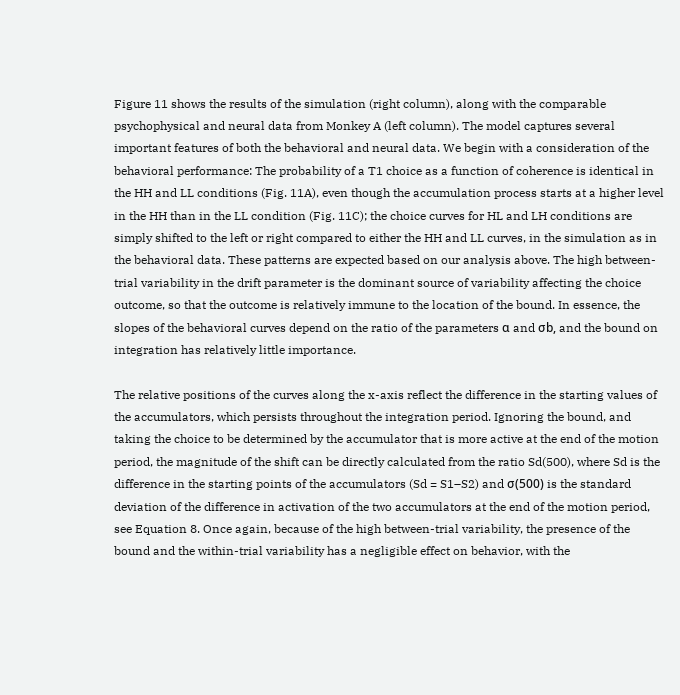Figure 11 shows the results of the simulation (right column), along with the comparable psychophysical and neural data from Monkey A (left column). The model captures several important features of both the behavioral and neural data. We begin with a consideration of the behavioral performance: The probability of a T1 choice as a function of coherence is identical in the HH and LL conditions (Fig. 11A), even though the accumulation process starts at a higher level in the HH than in the LL condition (Fig. 11C); the choice curves for HL and LH conditions are simply shifted to the left or right compared to either the HH and LL curves, in the simulation as in the behavioral data. These patterns are expected based on our analysis above. The high between-trial variability in the drift parameter is the dominant source of variability affecting the choice outcome, so that the outcome is relatively immune to the location of the bound. In essence, the slopes of the behavioral curves depend on the ratio of the parameters α and σb, and the bound on integration has relatively little importance.

The relative positions of the curves along the x-axis reflect the difference in the starting values of the accumulators, which persists throughout the integration period. Ignoring the bound, and taking the choice to be determined by the accumulator that is more active at the end of the motion period, the magnitude of the shift can be directly calculated from the ratio Sd(500), where Sd is the difference in the starting points of the accumulators (Sd = S1–S2) and σ(500) is the standard deviation of the difference in activation of the two accumulators at the end of the motion period, see Equation 8. Once again, because of the high between-trial variability, the presence of the bound and the within-trial variability has a negligible effect on behavior, with the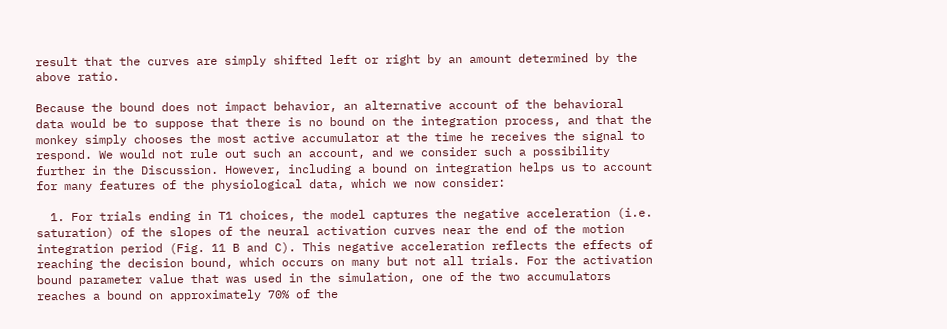result that the curves are simply shifted left or right by an amount determined by the above ratio.

Because the bound does not impact behavior, an alternative account of the behavioral data would be to suppose that there is no bound on the integration process, and that the monkey simply chooses the most active accumulator at the time he receives the signal to respond. We would not rule out such an account, and we consider such a possibility further in the Discussion. However, including a bound on integration helps us to account for many features of the physiological data, which we now consider:

  1. For trials ending in T1 choices, the model captures the negative acceleration (i.e. saturation) of the slopes of the neural activation curves near the end of the motion integration period (Fig. 11 B and C). This negative acceleration reflects the effects of reaching the decision bound, which occurs on many but not all trials. For the activation bound parameter value that was used in the simulation, one of the two accumulators reaches a bound on approximately 70% of the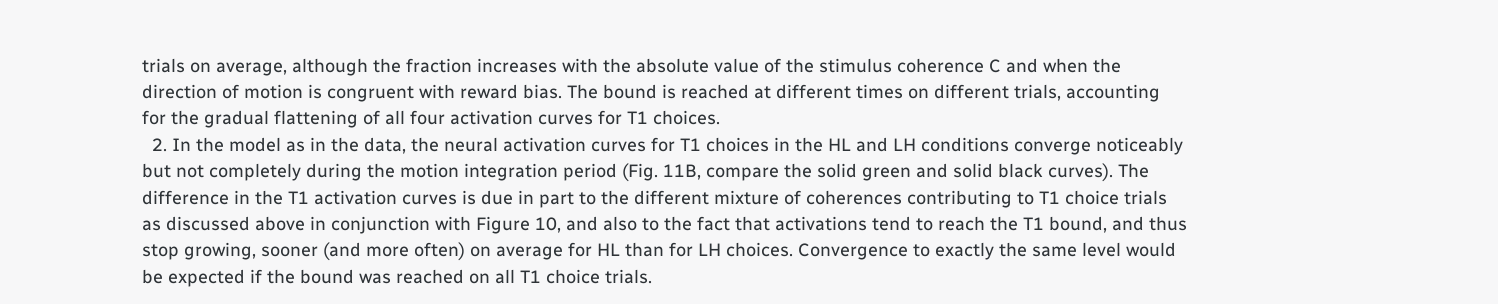trials on average, although the fraction increases with the absolute value of the stimulus coherence C and when the direction of motion is congruent with reward bias. The bound is reached at different times on different trials, accounting for the gradual flattening of all four activation curves for T1 choices.
  2. In the model as in the data, the neural activation curves for T1 choices in the HL and LH conditions converge noticeably but not completely during the motion integration period (Fig. 11B, compare the solid green and solid black curves). The difference in the T1 activation curves is due in part to the different mixture of coherences contributing to T1 choice trials as discussed above in conjunction with Figure 10, and also to the fact that activations tend to reach the T1 bound, and thus stop growing, sooner (and more often) on average for HL than for LH choices. Convergence to exactly the same level would be expected if the bound was reached on all T1 choice trials.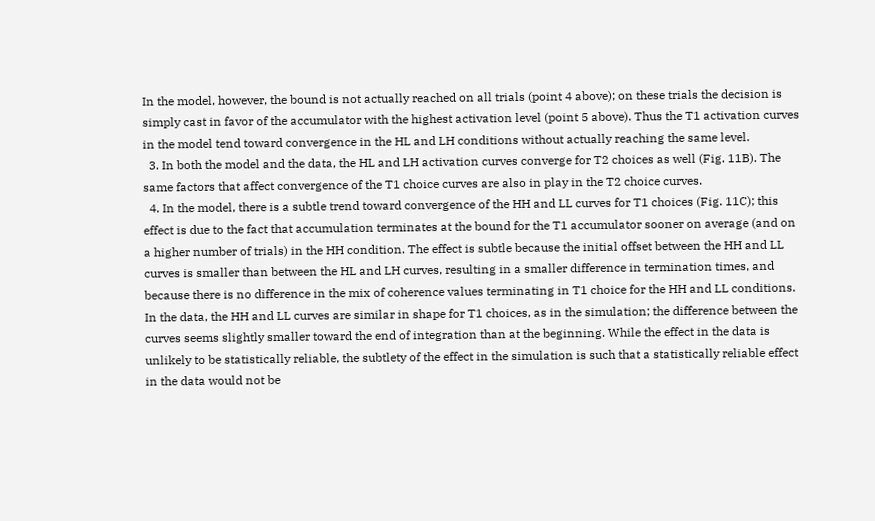In the model, however, the bound is not actually reached on all trials (point 4 above); on these trials the decision is simply cast in favor of the accumulator with the highest activation level (point 5 above). Thus the T1 activation curves in the model tend toward convergence in the HL and LH conditions without actually reaching the same level.
  3. In both the model and the data, the HL and LH activation curves converge for T2 choices as well (Fig. 11B). The same factors that affect convergence of the T1 choice curves are also in play in the T2 choice curves.
  4. In the model, there is a subtle trend toward convergence of the HH and LL curves for T1 choices (Fig. 11C); this effect is due to the fact that accumulation terminates at the bound for the T1 accumulator sooner on average (and on a higher number of trials) in the HH condition. The effect is subtle because the initial offset between the HH and LL curves is smaller than between the HL and LH curves, resulting in a smaller difference in termination times, and because there is no difference in the mix of coherence values terminating in T1 choice for the HH and LL conditions. In the data, the HH and LL curves are similar in shape for T1 choices, as in the simulation; the difference between the curves seems slightly smaller toward the end of integration than at the beginning. While the effect in the data is unlikely to be statistically reliable, the subtlety of the effect in the simulation is such that a statistically reliable effect in the data would not be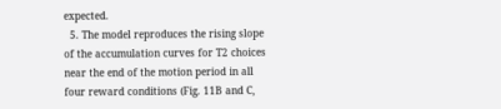expected.
  5. The model reproduces the rising slope of the accumulation curves for T2 choices near the end of the motion period in all four reward conditions (Fig. 11B and C,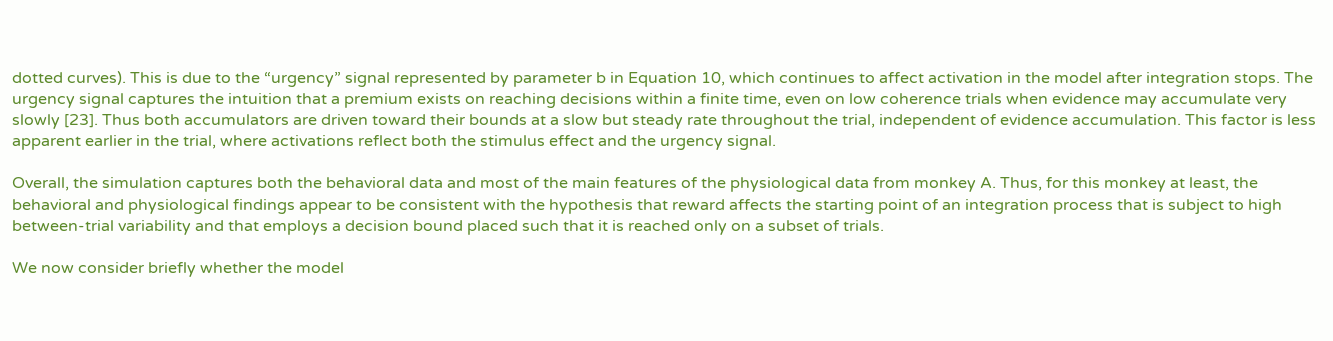dotted curves). This is due to the “urgency” signal represented by parameter b in Equation 10, which continues to affect activation in the model after integration stops. The urgency signal captures the intuition that a premium exists on reaching decisions within a finite time, even on low coherence trials when evidence may accumulate very slowly [23]. Thus both accumulators are driven toward their bounds at a slow but steady rate throughout the trial, independent of evidence accumulation. This factor is less apparent earlier in the trial, where activations reflect both the stimulus effect and the urgency signal.

Overall, the simulation captures both the behavioral data and most of the main features of the physiological data from monkey A. Thus, for this monkey at least, the behavioral and physiological findings appear to be consistent with the hypothesis that reward affects the starting point of an integration process that is subject to high between-trial variability and that employs a decision bound placed such that it is reached only on a subset of trials.

We now consider briefly whether the model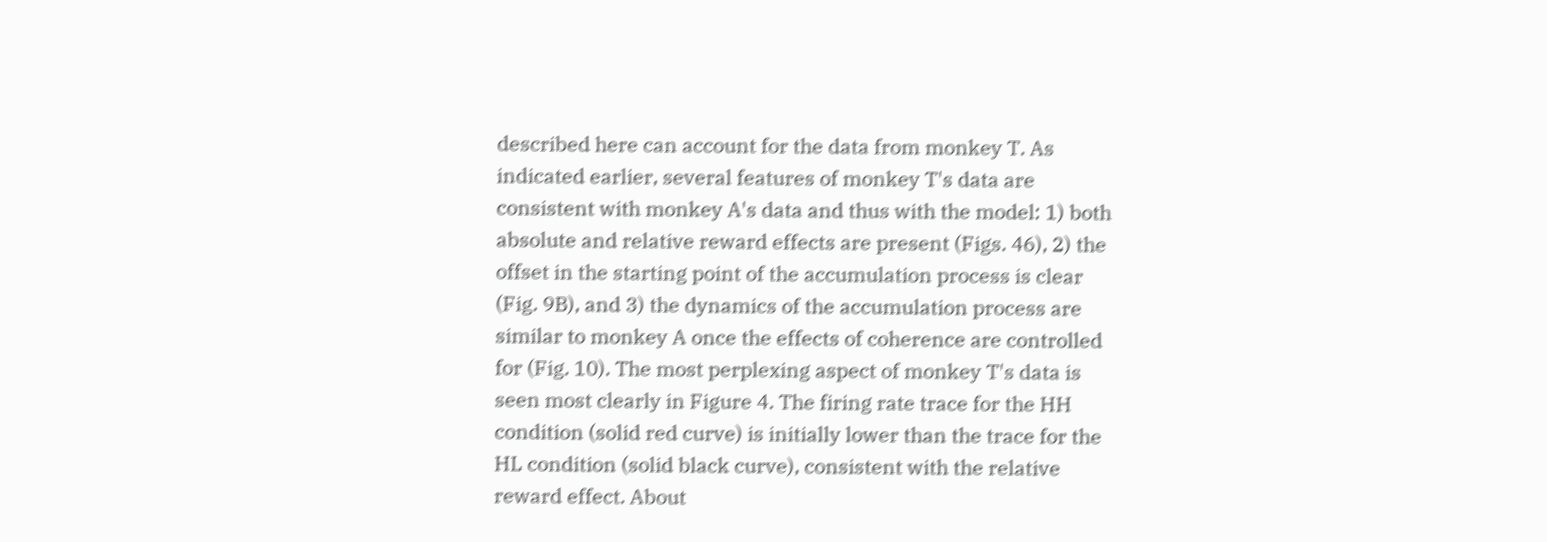described here can account for the data from monkey T. As indicated earlier, several features of monkey T's data are consistent with monkey A's data and thus with the model: 1) both absolute and relative reward effects are present (Figs. 46), 2) the offset in the starting point of the accumulation process is clear (Fig. 9B), and 3) the dynamics of the accumulation process are similar to monkey A once the effects of coherence are controlled for (Fig. 10). The most perplexing aspect of monkey T's data is seen most clearly in Figure 4. The firing rate trace for the HH condition (solid red curve) is initially lower than the trace for the HL condition (solid black curve), consistent with the relative reward effect. About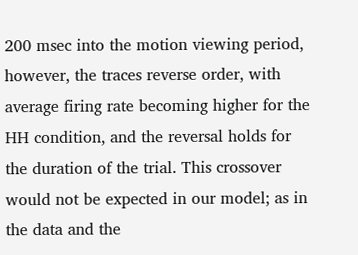200 msec into the motion viewing period, however, the traces reverse order, with average firing rate becoming higher for the HH condition, and the reversal holds for the duration of the trial. This crossover would not be expected in our model; as in the data and the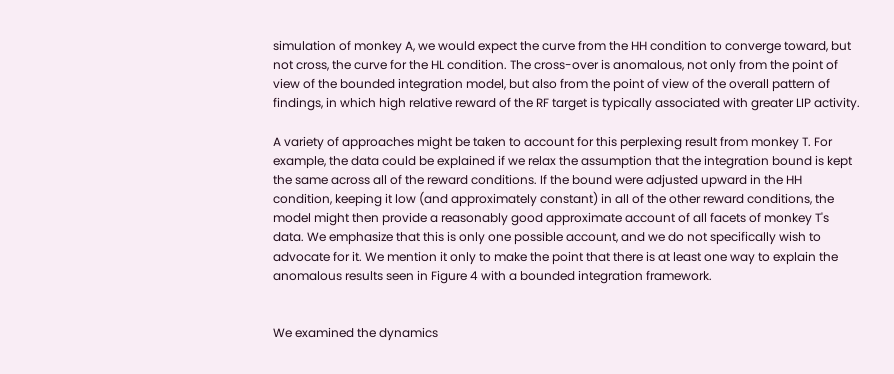simulation of monkey A, we would expect the curve from the HH condition to converge toward, but not cross, the curve for the HL condition. The cross-over is anomalous, not only from the point of view of the bounded integration model, but also from the point of view of the overall pattern of findings, in which high relative reward of the RF target is typically associated with greater LIP activity.

A variety of approaches might be taken to account for this perplexing result from monkey T. For example, the data could be explained if we relax the assumption that the integration bound is kept the same across all of the reward conditions. If the bound were adjusted upward in the HH condition, keeping it low (and approximately constant) in all of the other reward conditions, the model might then provide a reasonably good approximate account of all facets of monkey T's data. We emphasize that this is only one possible account, and we do not specifically wish to advocate for it. We mention it only to make the point that there is at least one way to explain the anomalous results seen in Figure 4 with a bounded integration framework.


We examined the dynamics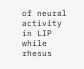of neural activity in LIP while rhesus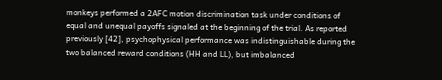monkeys performed a 2AFC motion discrimination task under conditions of equal and unequal payoffs signaled at the beginning of the trial. As reported previously [42], psychophysical performance was indistinguishable during the two balanced reward conditions (HH and LL), but imbalanced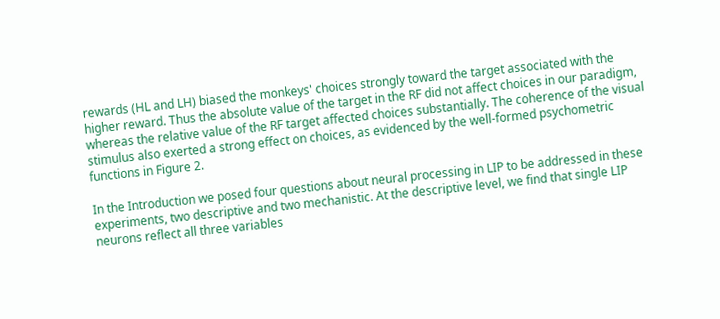rewards (HL and LH) biased the monkeys' choices strongly toward the target associated with the higher reward. Thus the absolute value of the target in the RF did not affect choices in our paradigm, whereas the relative value of the RF target affected choices substantially. The coherence of the visual stimulus also exerted a strong effect on choices, as evidenced by the well-formed psychometric functions in Figure 2.

In the Introduction we posed four questions about neural processing in LIP to be addressed in these experiments, two descriptive and two mechanistic. At the descriptive level, we find that single LIP neurons reflect all three variables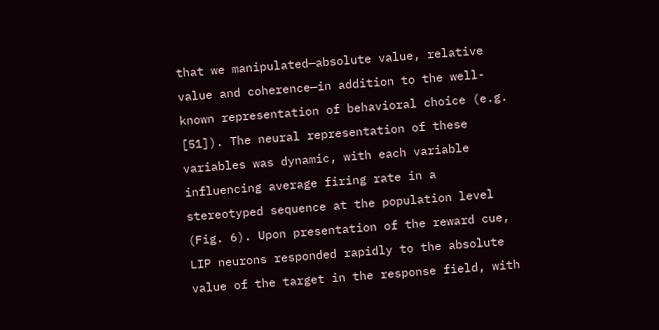that we manipulated—absolute value, relative value and coherence—in addition to the well-known representation of behavioral choice (e.g. [51]). The neural representation of these variables was dynamic, with each variable influencing average firing rate in a stereotyped sequence at the population level (Fig. 6). Upon presentation of the reward cue, LIP neurons responded rapidly to the absolute value of the target in the response field, with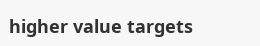higher value targets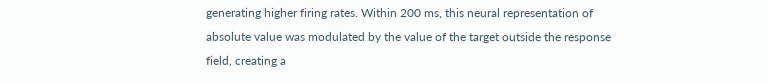generating higher firing rates. Within 200 ms, this neural representation of absolute value was modulated by the value of the target outside the response field, creating a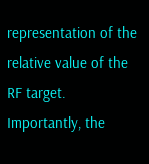representation of the relative value of the RF target. Importantly, the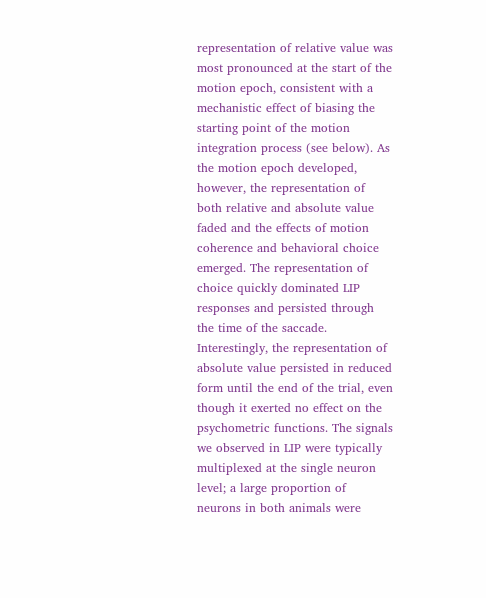representation of relative value was most pronounced at the start of the motion epoch, consistent with a mechanistic effect of biasing the starting point of the motion integration process (see below). As the motion epoch developed, however, the representation of both relative and absolute value faded and the effects of motion coherence and behavioral choice emerged. The representation of choice quickly dominated LIP responses and persisted through the time of the saccade. Interestingly, the representation of absolute value persisted in reduced form until the end of the trial, even though it exerted no effect on the psychometric functions. The signals we observed in LIP were typically multiplexed at the single neuron level; a large proportion of neurons in both animals were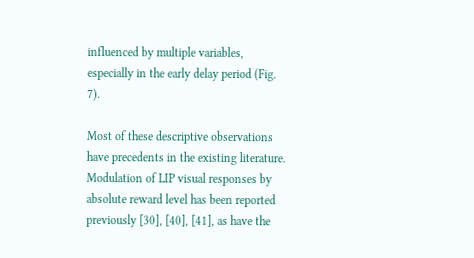influenced by multiple variables, especially in the early delay period (Fig. 7).

Most of these descriptive observations have precedents in the existing literature. Modulation of LIP visual responses by absolute reward level has been reported previously [30], [40], [41], as have the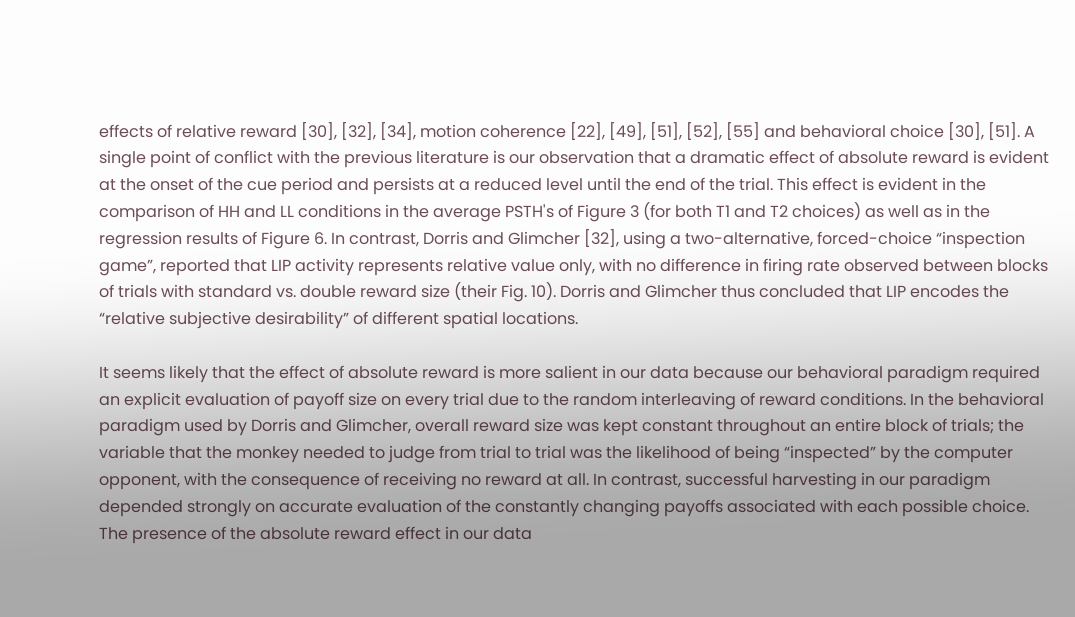effects of relative reward [30], [32], [34], motion coherence [22], [49], [51], [52], [55] and behavioral choice [30], [51]. A single point of conflict with the previous literature is our observation that a dramatic effect of absolute reward is evident at the onset of the cue period and persists at a reduced level until the end of the trial. This effect is evident in the comparison of HH and LL conditions in the average PSTH's of Figure 3 (for both T1 and T2 choices) as well as in the regression results of Figure 6. In contrast, Dorris and Glimcher [32], using a two-alternative, forced-choice “inspection game”, reported that LIP activity represents relative value only, with no difference in firing rate observed between blocks of trials with standard vs. double reward size (their Fig. 10). Dorris and Glimcher thus concluded that LIP encodes the “relative subjective desirability” of different spatial locations.

It seems likely that the effect of absolute reward is more salient in our data because our behavioral paradigm required an explicit evaluation of payoff size on every trial due to the random interleaving of reward conditions. In the behavioral paradigm used by Dorris and Glimcher, overall reward size was kept constant throughout an entire block of trials; the variable that the monkey needed to judge from trial to trial was the likelihood of being “inspected” by the computer opponent, with the consequence of receiving no reward at all. In contrast, successful harvesting in our paradigm depended strongly on accurate evaluation of the constantly changing payoffs associated with each possible choice. The presence of the absolute reward effect in our data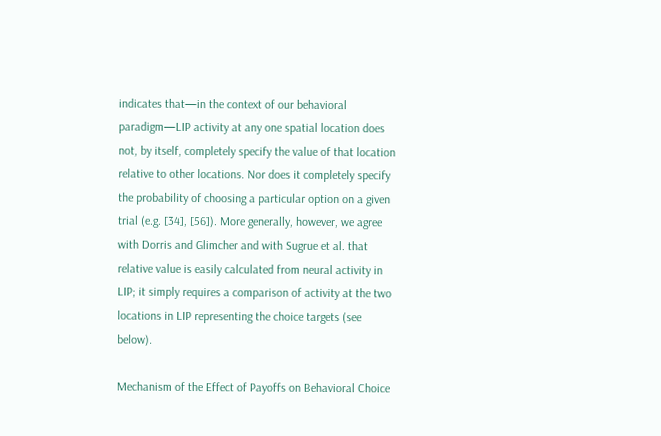indicates that—in the context of our behavioral paradigm—LIP activity at any one spatial location does not, by itself, completely specify the value of that location relative to other locations. Nor does it completely specify the probability of choosing a particular option on a given trial (e.g. [34], [56]). More generally, however, we agree with Dorris and Glimcher and with Sugrue et al. that relative value is easily calculated from neural activity in LIP; it simply requires a comparison of activity at the two locations in LIP representing the choice targets (see below).

Mechanism of the Effect of Payoffs on Behavioral Choice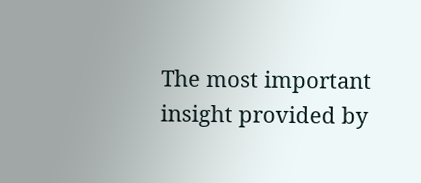The most important insight provided by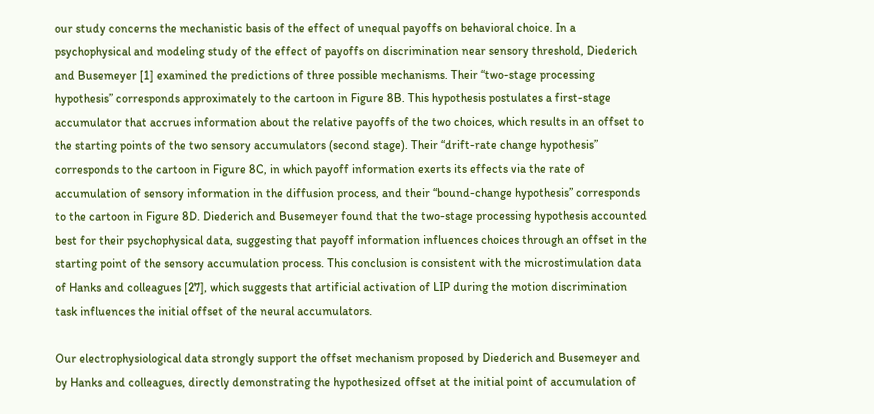our study concerns the mechanistic basis of the effect of unequal payoffs on behavioral choice. In a psychophysical and modeling study of the effect of payoffs on discrimination near sensory threshold, Diederich and Busemeyer [1] examined the predictions of three possible mechanisms. Their “two-stage processing hypothesis” corresponds approximately to the cartoon in Figure 8B. This hypothesis postulates a first-stage accumulator that accrues information about the relative payoffs of the two choices, which results in an offset to the starting points of the two sensory accumulators (second stage). Their “drift-rate change hypothesis” corresponds to the cartoon in Figure 8C, in which payoff information exerts its effects via the rate of accumulation of sensory information in the diffusion process, and their “bound-change hypothesis” corresponds to the cartoon in Figure 8D. Diederich and Busemeyer found that the two-stage processing hypothesis accounted best for their psychophysical data, suggesting that payoff information influences choices through an offset in the starting point of the sensory accumulation process. This conclusion is consistent with the microstimulation data of Hanks and colleagues [27], which suggests that artificial activation of LIP during the motion discrimination task influences the initial offset of the neural accumulators.

Our electrophysiological data strongly support the offset mechanism proposed by Diederich and Busemeyer and by Hanks and colleagues, directly demonstrating the hypothesized offset at the initial point of accumulation of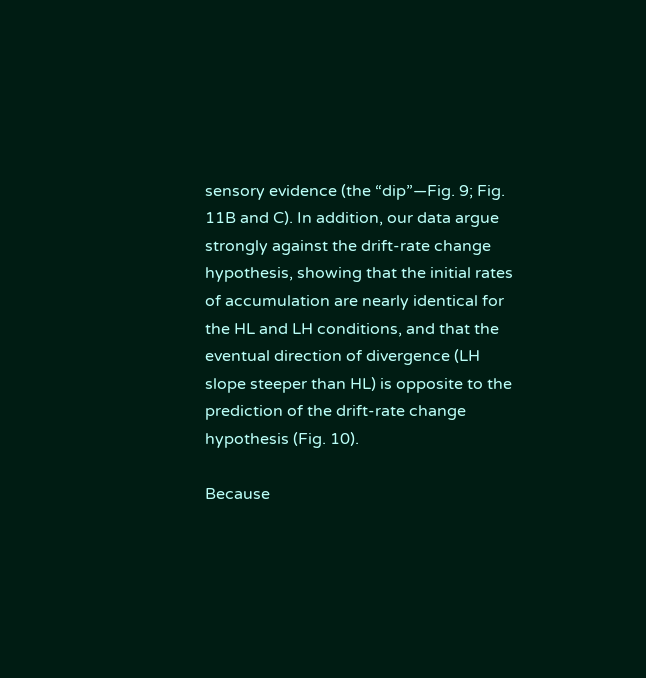sensory evidence (the “dip”—Fig. 9; Fig. 11B and C). In addition, our data argue strongly against the drift-rate change hypothesis, showing that the initial rates of accumulation are nearly identical for the HL and LH conditions, and that the eventual direction of divergence (LH slope steeper than HL) is opposite to the prediction of the drift-rate change hypothesis (Fig. 10).

Because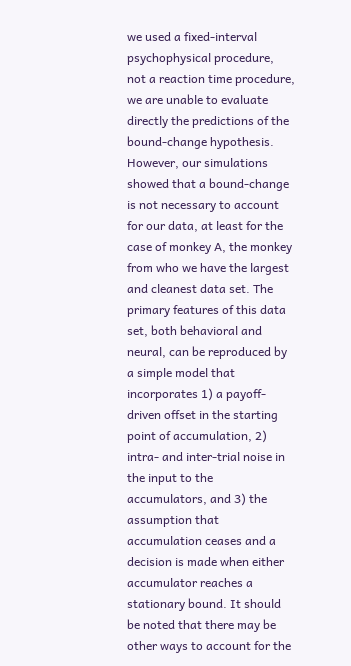we used a fixed-interval psychophysical procedure, not a reaction time procedure, we are unable to evaluate directly the predictions of the bound-change hypothesis. However, our simulations showed that a bound-change is not necessary to account for our data, at least for the case of monkey A, the monkey from who we have the largest and cleanest data set. The primary features of this data set, both behavioral and neural, can be reproduced by a simple model that incorporates 1) a payoff-driven offset in the starting point of accumulation, 2) intra- and inter-trial noise in the input to the accumulators, and 3) the assumption that accumulation ceases and a decision is made when either accumulator reaches a stationary bound. It should be noted that there may be other ways to account for the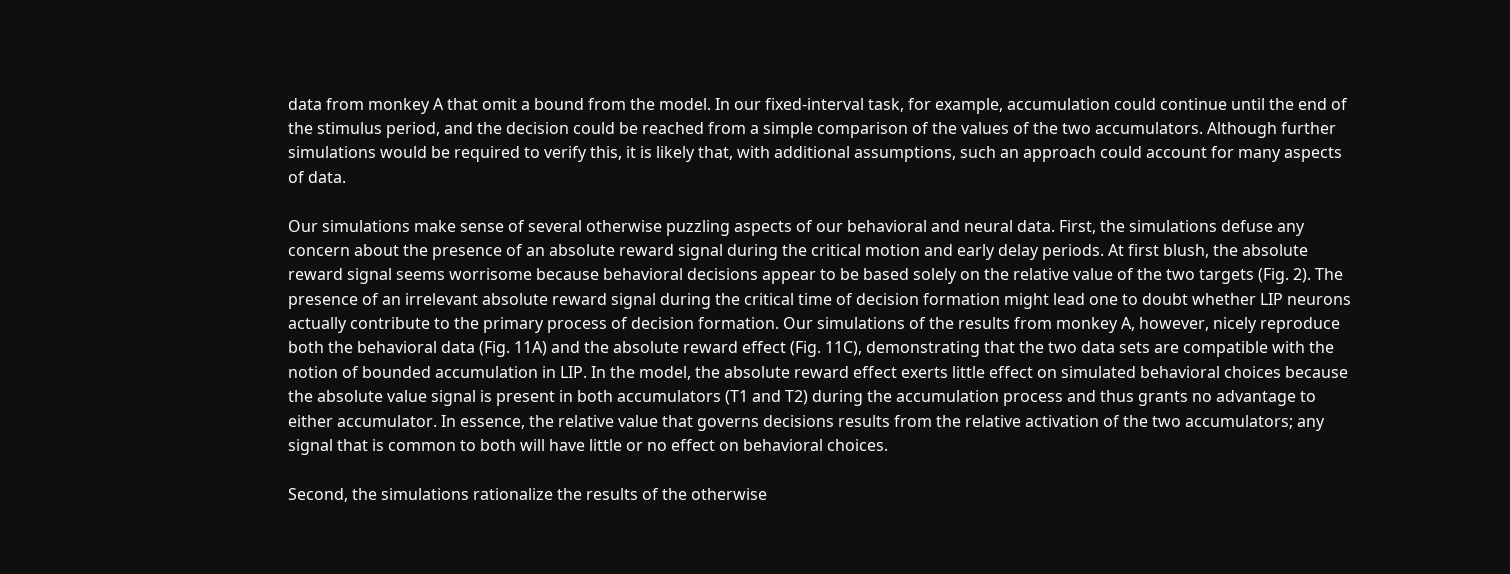data from monkey A that omit a bound from the model. In our fixed-interval task, for example, accumulation could continue until the end of the stimulus period, and the decision could be reached from a simple comparison of the values of the two accumulators. Although further simulations would be required to verify this, it is likely that, with additional assumptions, such an approach could account for many aspects of data.

Our simulations make sense of several otherwise puzzling aspects of our behavioral and neural data. First, the simulations defuse any concern about the presence of an absolute reward signal during the critical motion and early delay periods. At first blush, the absolute reward signal seems worrisome because behavioral decisions appear to be based solely on the relative value of the two targets (Fig. 2). The presence of an irrelevant absolute reward signal during the critical time of decision formation might lead one to doubt whether LIP neurons actually contribute to the primary process of decision formation. Our simulations of the results from monkey A, however, nicely reproduce both the behavioral data (Fig. 11A) and the absolute reward effect (Fig. 11C), demonstrating that the two data sets are compatible with the notion of bounded accumulation in LIP. In the model, the absolute reward effect exerts little effect on simulated behavioral choices because the absolute value signal is present in both accumulators (T1 and T2) during the accumulation process and thus grants no advantage to either accumulator. In essence, the relative value that governs decisions results from the relative activation of the two accumulators; any signal that is common to both will have little or no effect on behavioral choices.

Second, the simulations rationalize the results of the otherwise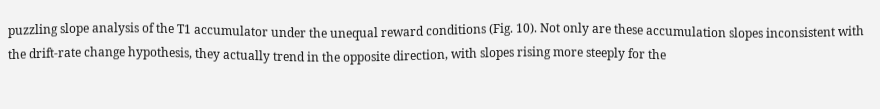puzzling slope analysis of the T1 accumulator under the unequal reward conditions (Fig. 10). Not only are these accumulation slopes inconsistent with the drift-rate change hypothesis, they actually trend in the opposite direction, with slopes rising more steeply for the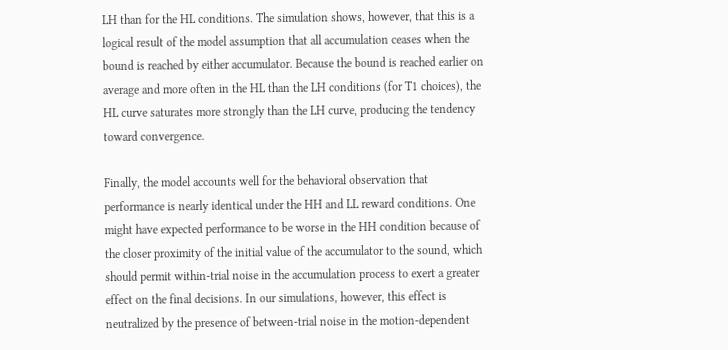LH than for the HL conditions. The simulation shows, however, that this is a logical result of the model assumption that all accumulation ceases when the bound is reached by either accumulator. Because the bound is reached earlier on average and more often in the HL than the LH conditions (for T1 choices), the HL curve saturates more strongly than the LH curve, producing the tendency toward convergence.

Finally, the model accounts well for the behavioral observation that performance is nearly identical under the HH and LL reward conditions. One might have expected performance to be worse in the HH condition because of the closer proximity of the initial value of the accumulator to the sound, which should permit within-trial noise in the accumulation process to exert a greater effect on the final decisions. In our simulations, however, this effect is neutralized by the presence of between-trial noise in the motion-dependent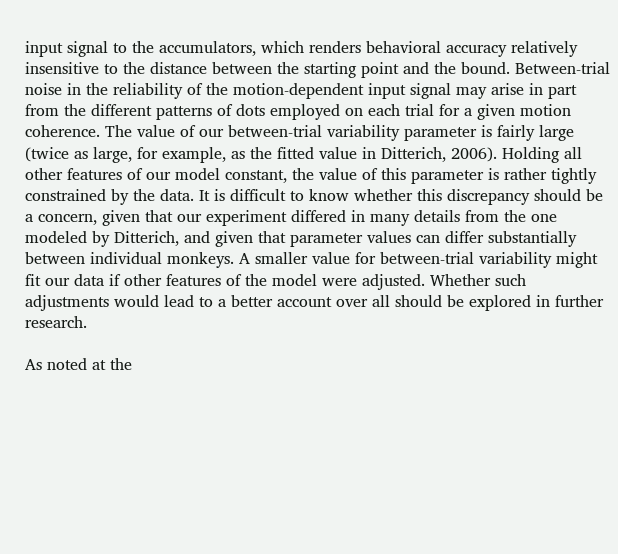input signal to the accumulators, which renders behavioral accuracy relatively insensitive to the distance between the starting point and the bound. Between-trial noise in the reliability of the motion-dependent input signal may arise in part from the different patterns of dots employed on each trial for a given motion coherence. The value of our between-trial variability parameter is fairly large (twice as large, for example, as the fitted value in Ditterich, 2006). Holding all other features of our model constant, the value of this parameter is rather tightly constrained by the data. It is difficult to know whether this discrepancy should be a concern, given that our experiment differed in many details from the one modeled by Ditterich, and given that parameter values can differ substantially between individual monkeys. A smaller value for between-trial variability might fit our data if other features of the model were adjusted. Whether such adjustments would lead to a better account over all should be explored in further research.

As noted at the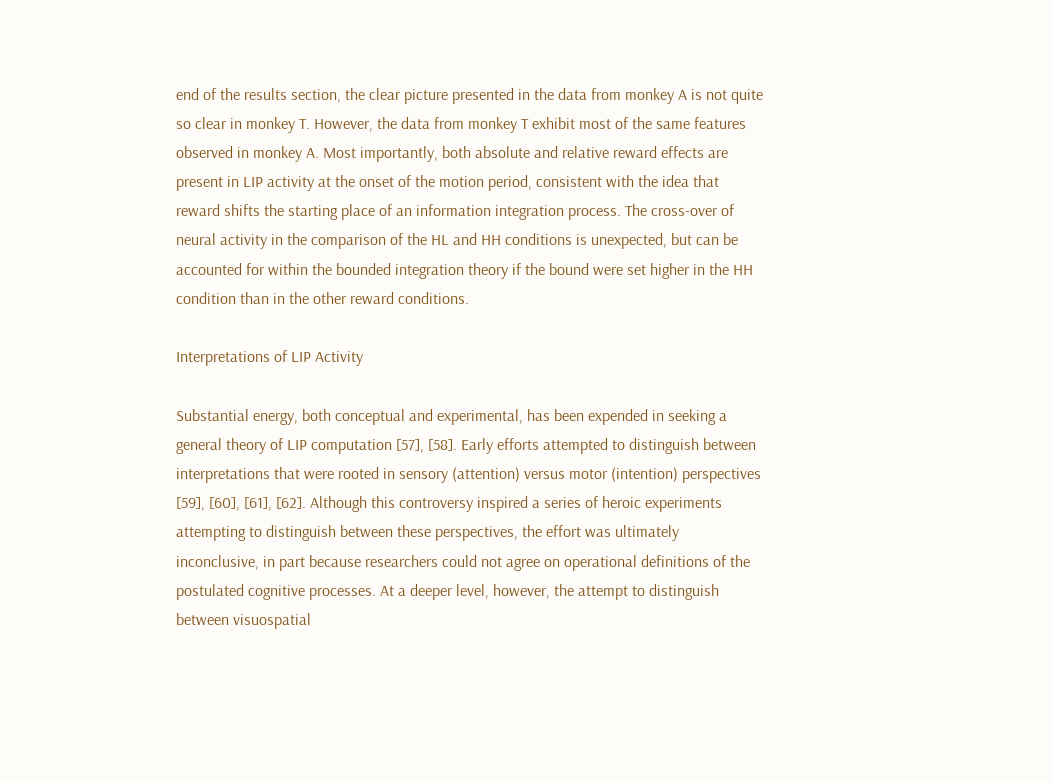end of the results section, the clear picture presented in the data from monkey A is not quite so clear in monkey T. However, the data from monkey T exhibit most of the same features observed in monkey A. Most importantly, both absolute and relative reward effects are present in LIP activity at the onset of the motion period, consistent with the idea that reward shifts the starting place of an information integration process. The cross-over of neural activity in the comparison of the HL and HH conditions is unexpected, but can be accounted for within the bounded integration theory if the bound were set higher in the HH condition than in the other reward conditions.

Interpretations of LIP Activity

Substantial energy, both conceptual and experimental, has been expended in seeking a general theory of LIP computation [57], [58]. Early efforts attempted to distinguish between interpretations that were rooted in sensory (attention) versus motor (intention) perspectives [59], [60], [61], [62]. Although this controversy inspired a series of heroic experiments attempting to distinguish between these perspectives, the effort was ultimately inconclusive, in part because researchers could not agree on operational definitions of the postulated cognitive processes. At a deeper level, however, the attempt to distinguish between visuospatial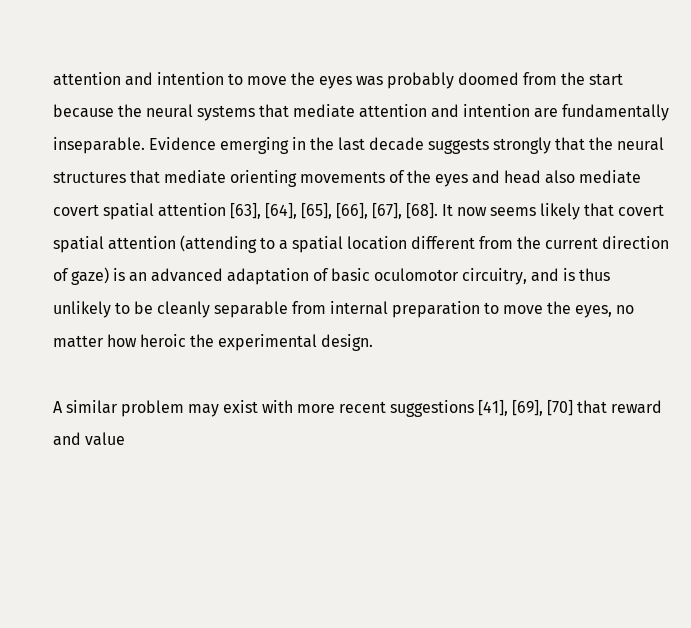attention and intention to move the eyes was probably doomed from the start because the neural systems that mediate attention and intention are fundamentally inseparable. Evidence emerging in the last decade suggests strongly that the neural structures that mediate orienting movements of the eyes and head also mediate covert spatial attention [63], [64], [65], [66], [67], [68]. It now seems likely that covert spatial attention (attending to a spatial location different from the current direction of gaze) is an advanced adaptation of basic oculomotor circuitry, and is thus unlikely to be cleanly separable from internal preparation to move the eyes, no matter how heroic the experimental design.

A similar problem may exist with more recent suggestions [41], [69], [70] that reward and value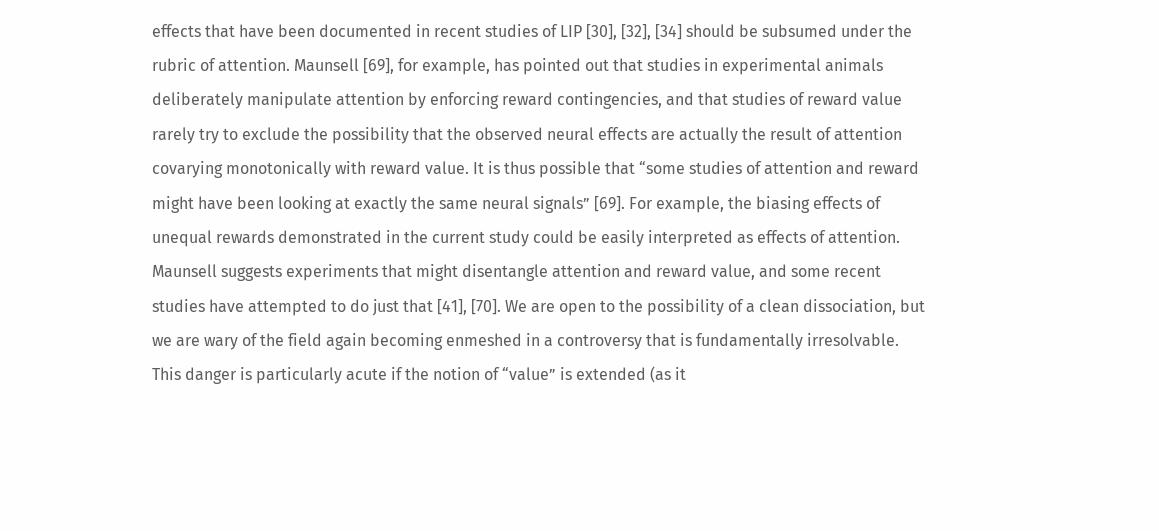effects that have been documented in recent studies of LIP [30], [32], [34] should be subsumed under the rubric of attention. Maunsell [69], for example, has pointed out that studies in experimental animals deliberately manipulate attention by enforcing reward contingencies, and that studies of reward value rarely try to exclude the possibility that the observed neural effects are actually the result of attention covarying monotonically with reward value. It is thus possible that “some studies of attention and reward might have been looking at exactly the same neural signals” [69]. For example, the biasing effects of unequal rewards demonstrated in the current study could be easily interpreted as effects of attention. Maunsell suggests experiments that might disentangle attention and reward value, and some recent studies have attempted to do just that [41], [70]. We are open to the possibility of a clean dissociation, but we are wary of the field again becoming enmeshed in a controversy that is fundamentally irresolvable. This danger is particularly acute if the notion of “value” is extended (as it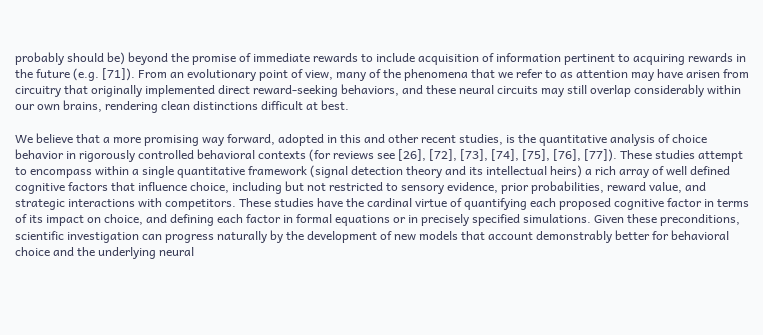probably should be) beyond the promise of immediate rewards to include acquisition of information pertinent to acquiring rewards in the future (e.g. [71]). From an evolutionary point of view, many of the phenomena that we refer to as attention may have arisen from circuitry that originally implemented direct reward-seeking behaviors, and these neural circuits may still overlap considerably within our own brains, rendering clean distinctions difficult at best.

We believe that a more promising way forward, adopted in this and other recent studies, is the quantitative analysis of choice behavior in rigorously controlled behavioral contexts (for reviews see [26], [72], [73], [74], [75], [76], [77]). These studies attempt to encompass within a single quantitative framework (signal detection theory and its intellectual heirs) a rich array of well defined cognitive factors that influence choice, including but not restricted to sensory evidence, prior probabilities, reward value, and strategic interactions with competitors. These studies have the cardinal virtue of quantifying each proposed cognitive factor in terms of its impact on choice, and defining each factor in formal equations or in precisely specified simulations. Given these preconditions, scientific investigation can progress naturally by the development of new models that account demonstrably better for behavioral choice and the underlying neural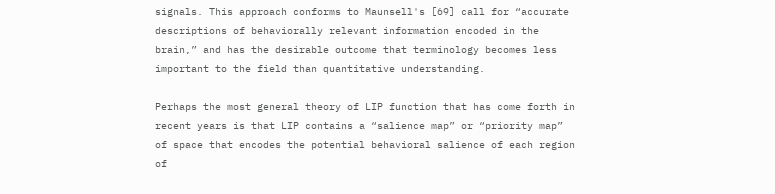signals. This approach conforms to Maunsell's [69] call for “accurate descriptions of behaviorally relevant information encoded in the brain,” and has the desirable outcome that terminology becomes less important to the field than quantitative understanding.

Perhaps the most general theory of LIP function that has come forth in recent years is that LIP contains a “salience map” or “priority map” of space that encodes the potential behavioral salience of each region of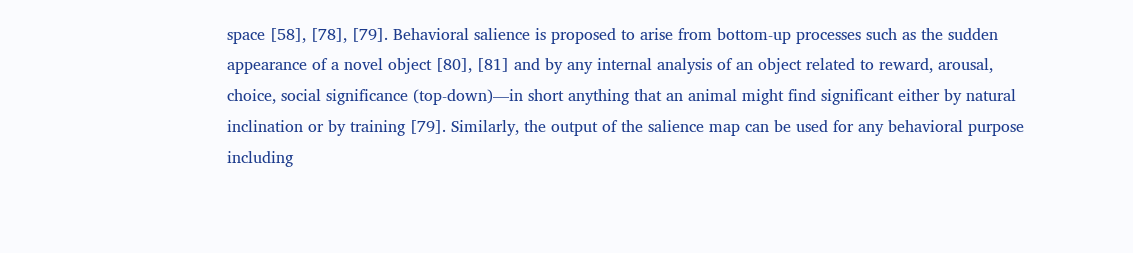space [58], [78], [79]. Behavioral salience is proposed to arise from bottom-up processes such as the sudden appearance of a novel object [80], [81] and by any internal analysis of an object related to reward, arousal, choice, social significance (top-down)—in short anything that an animal might find significant either by natural inclination or by training [79]. Similarly, the output of the salience map can be used for any behavioral purpose including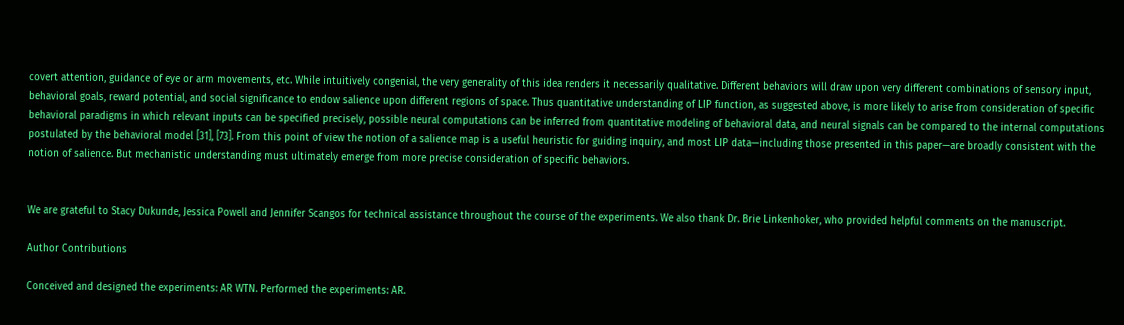covert attention, guidance of eye or arm movements, etc. While intuitively congenial, the very generality of this idea renders it necessarily qualitative. Different behaviors will draw upon very different combinations of sensory input, behavioral goals, reward potential, and social significance to endow salience upon different regions of space. Thus quantitative understanding of LIP function, as suggested above, is more likely to arise from consideration of specific behavioral paradigms in which relevant inputs can be specified precisely, possible neural computations can be inferred from quantitative modeling of behavioral data, and neural signals can be compared to the internal computations postulated by the behavioral model [31], [73]. From this point of view the notion of a salience map is a useful heuristic for guiding inquiry, and most LIP data—including those presented in this paper—are broadly consistent with the notion of salience. But mechanistic understanding must ultimately emerge from more precise consideration of specific behaviors.


We are grateful to Stacy Dukunde, Jessica Powell and Jennifer Scangos for technical assistance throughout the course of the experiments. We also thank Dr. Brie Linkenhoker, who provided helpful comments on the manuscript.

Author Contributions

Conceived and designed the experiments: AR WTN. Performed the experiments: AR.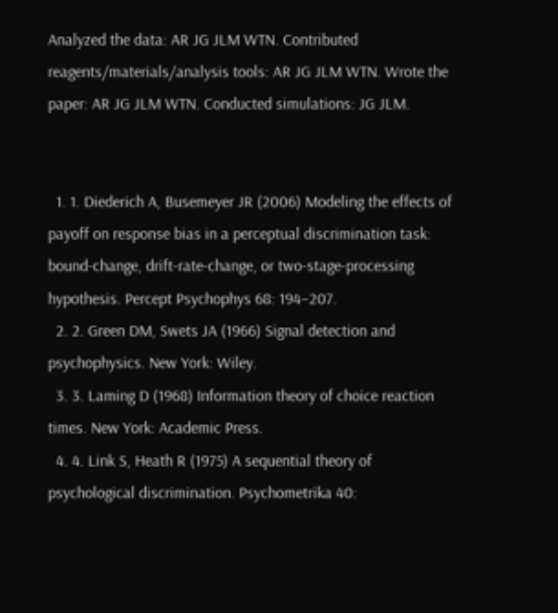Analyzed the data: AR JG JLM WTN. Contributed reagents/materials/analysis tools: AR JG JLM WTN. Wrote the paper: AR JG JLM WTN. Conducted simulations: JG JLM.


  1. 1. Diederich A, Busemeyer JR (2006) Modeling the effects of payoff on response bias in a perceptual discrimination task: bound-change, drift-rate-change, or two-stage-processing hypothesis. Percept Psychophys 68: 194–207.
  2. 2. Green DM, Swets JA (1966) Signal detection and psychophysics. New York: Wiley.
  3. 3. Laming D (1968) Information theory of choice reaction times. New York: Academic Press.
  4. 4. Link S, Heath R (1975) A sequential theory of psychological discrimination. Psychometrika 40: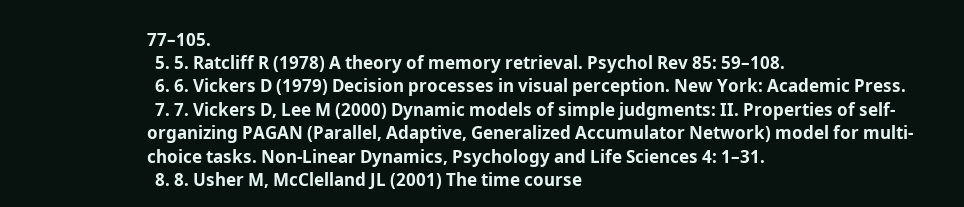77–105.
  5. 5. Ratcliff R (1978) A theory of memory retrieval. Psychol Rev 85: 59–108.
  6. 6. Vickers D (1979) Decision processes in visual perception. New York: Academic Press.
  7. 7. Vickers D, Lee M (2000) Dynamic models of simple judgments: II. Properties of self-organizing PAGAN (Parallel, Adaptive, Generalized Accumulator Network) model for multi-choice tasks. Non-Linear Dynamics, Psychology and Life Sciences 4: 1–31.
  8. 8. Usher M, McClelland JL (2001) The time course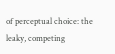of perceptual choice: the leaky, competing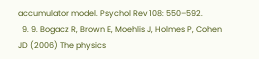accumulator model. Psychol Rev 108: 550–592.
  9. 9. Bogacz R, Brown E, Moehlis J, Holmes P, Cohen JD (2006) The physics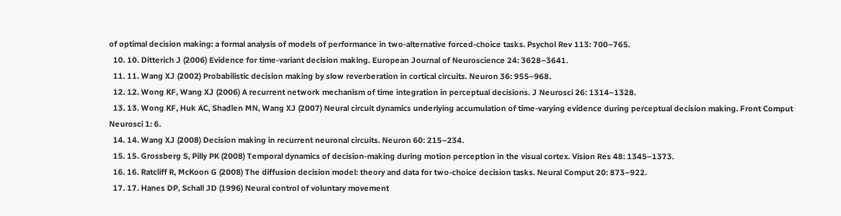of optimal decision making: a formal analysis of models of performance in two-alternative forced-choice tasks. Psychol Rev 113: 700–765.
  10. 10. Ditterich J (2006) Evidence for time-variant decision making. European Journal of Neuroscience 24: 3628–3641.
  11. 11. Wang XJ (2002) Probabilistic decision making by slow reverberation in cortical circuits. Neuron 36: 955–968.
  12. 12. Wong KF, Wang XJ (2006) A recurrent network mechanism of time integration in perceptual decisions. J Neurosci 26: 1314–1328.
  13. 13. Wong KF, Huk AC, Shadlen MN, Wang XJ (2007) Neural circuit dynamics underlying accumulation of time-varying evidence during perceptual decision making. Front Comput Neurosci 1: 6.
  14. 14. Wang XJ (2008) Decision making in recurrent neuronal circuits. Neuron 60: 215–234.
  15. 15. Grossberg S, Pilly PK (2008) Temporal dynamics of decision-making during motion perception in the visual cortex. Vision Res 48: 1345–1373.
  16. 16. Ratcliff R, McKoon G (2008) The diffusion decision model: theory and data for two-choice decision tasks. Neural Comput 20: 873–922.
  17. 17. Hanes DP, Schall JD (1996) Neural control of voluntary movement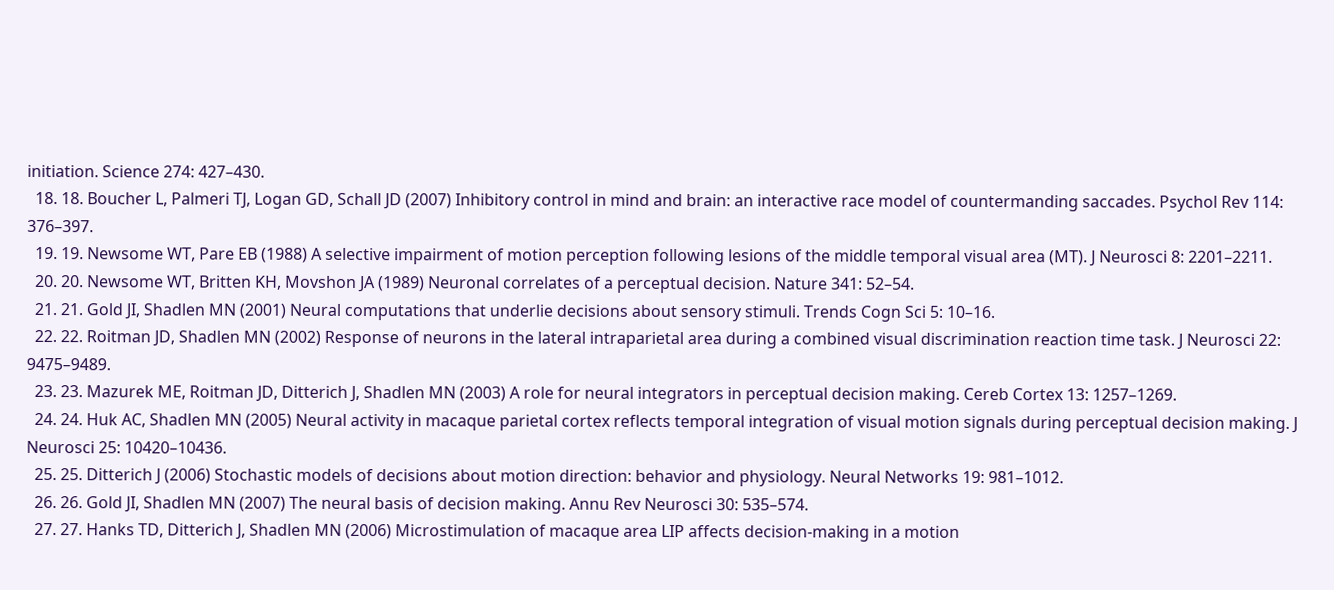initiation. Science 274: 427–430.
  18. 18. Boucher L, Palmeri TJ, Logan GD, Schall JD (2007) Inhibitory control in mind and brain: an interactive race model of countermanding saccades. Psychol Rev 114: 376–397.
  19. 19. Newsome WT, Pare EB (1988) A selective impairment of motion perception following lesions of the middle temporal visual area (MT). J Neurosci 8: 2201–2211.
  20. 20. Newsome WT, Britten KH, Movshon JA (1989) Neuronal correlates of a perceptual decision. Nature 341: 52–54.
  21. 21. Gold JI, Shadlen MN (2001) Neural computations that underlie decisions about sensory stimuli. Trends Cogn Sci 5: 10–16.
  22. 22. Roitman JD, Shadlen MN (2002) Response of neurons in the lateral intraparietal area during a combined visual discrimination reaction time task. J Neurosci 22: 9475–9489.
  23. 23. Mazurek ME, Roitman JD, Ditterich J, Shadlen MN (2003) A role for neural integrators in perceptual decision making. Cereb Cortex 13: 1257–1269.
  24. 24. Huk AC, Shadlen MN (2005) Neural activity in macaque parietal cortex reflects temporal integration of visual motion signals during perceptual decision making. J Neurosci 25: 10420–10436.
  25. 25. Ditterich J (2006) Stochastic models of decisions about motion direction: behavior and physiology. Neural Networks 19: 981–1012.
  26. 26. Gold JI, Shadlen MN (2007) The neural basis of decision making. Annu Rev Neurosci 30: 535–574.
  27. 27. Hanks TD, Ditterich J, Shadlen MN (2006) Microstimulation of macaque area LIP affects decision-making in a motion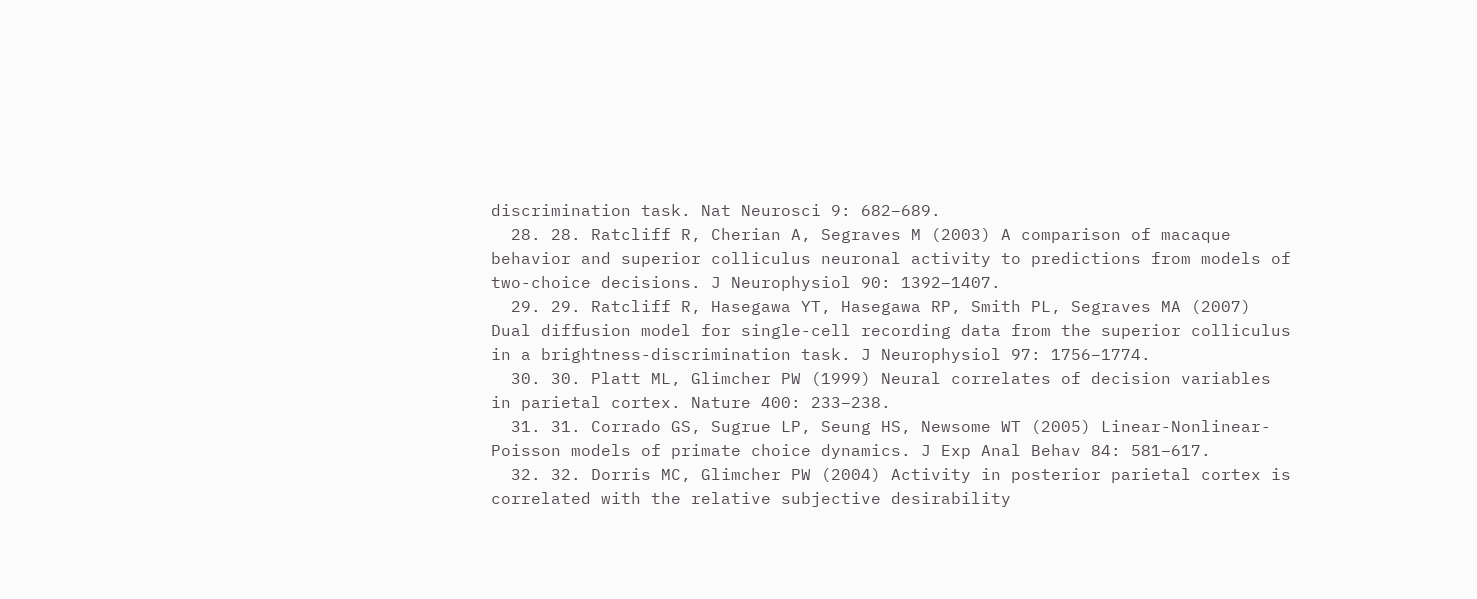discrimination task. Nat Neurosci 9: 682–689.
  28. 28. Ratcliff R, Cherian A, Segraves M (2003) A comparison of macaque behavior and superior colliculus neuronal activity to predictions from models of two-choice decisions. J Neurophysiol 90: 1392–1407.
  29. 29. Ratcliff R, Hasegawa YT, Hasegawa RP, Smith PL, Segraves MA (2007) Dual diffusion model for single-cell recording data from the superior colliculus in a brightness-discrimination task. J Neurophysiol 97: 1756–1774.
  30. 30. Platt ML, Glimcher PW (1999) Neural correlates of decision variables in parietal cortex. Nature 400: 233–238.
  31. 31. Corrado GS, Sugrue LP, Seung HS, Newsome WT (2005) Linear-Nonlinear-Poisson models of primate choice dynamics. J Exp Anal Behav 84: 581–617.
  32. 32. Dorris MC, Glimcher PW (2004) Activity in posterior parietal cortex is correlated with the relative subjective desirability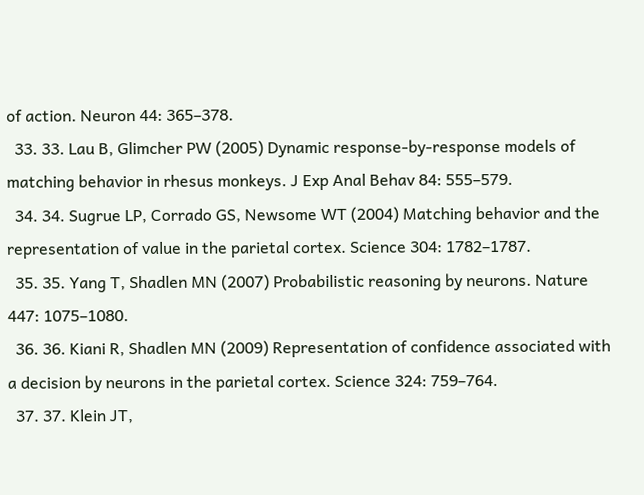of action. Neuron 44: 365–378.
  33. 33. Lau B, Glimcher PW (2005) Dynamic response-by-response models of matching behavior in rhesus monkeys. J Exp Anal Behav 84: 555–579.
  34. 34. Sugrue LP, Corrado GS, Newsome WT (2004) Matching behavior and the representation of value in the parietal cortex. Science 304: 1782–1787.
  35. 35. Yang T, Shadlen MN (2007) Probabilistic reasoning by neurons. Nature 447: 1075–1080.
  36. 36. Kiani R, Shadlen MN (2009) Representation of confidence associated with a decision by neurons in the parietal cortex. Science 324: 759–764.
  37. 37. Klein JT,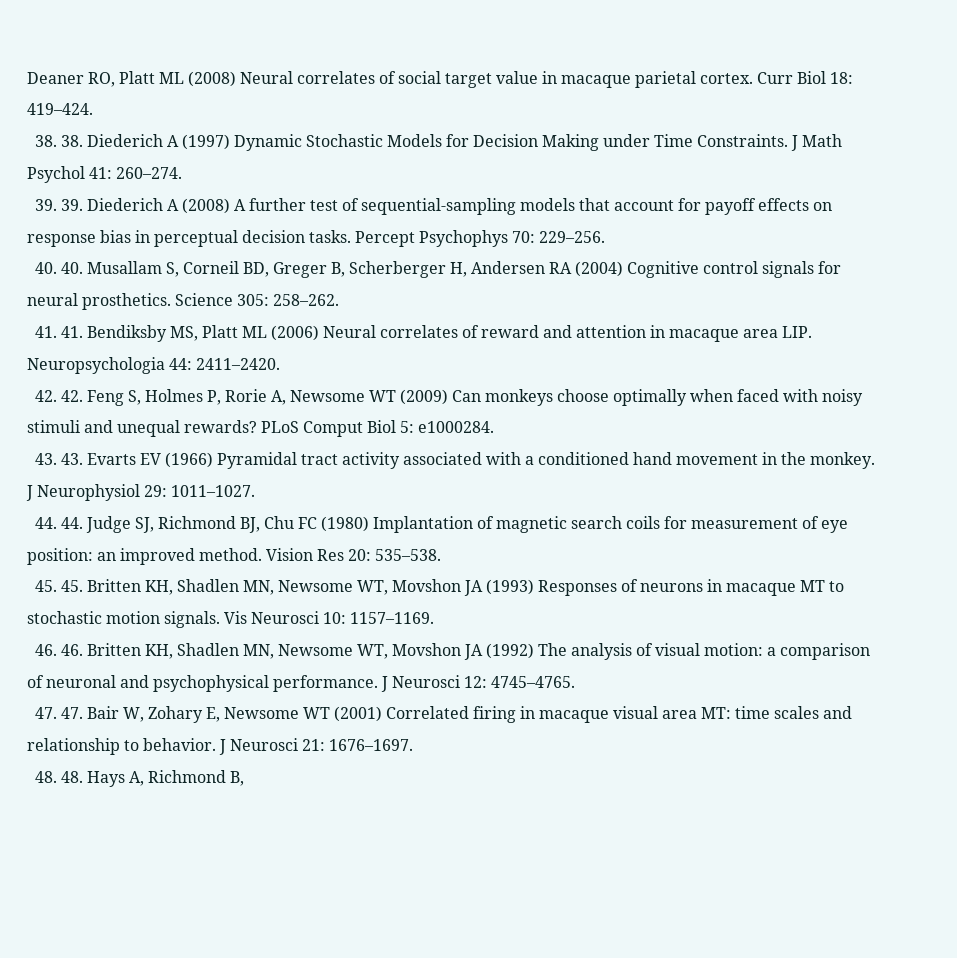Deaner RO, Platt ML (2008) Neural correlates of social target value in macaque parietal cortex. Curr Biol 18: 419–424.
  38. 38. Diederich A (1997) Dynamic Stochastic Models for Decision Making under Time Constraints. J Math Psychol 41: 260–274.
  39. 39. Diederich A (2008) A further test of sequential-sampling models that account for payoff effects on response bias in perceptual decision tasks. Percept Psychophys 70: 229–256.
  40. 40. Musallam S, Corneil BD, Greger B, Scherberger H, Andersen RA (2004) Cognitive control signals for neural prosthetics. Science 305: 258–262.
  41. 41. Bendiksby MS, Platt ML (2006) Neural correlates of reward and attention in macaque area LIP. Neuropsychologia 44: 2411–2420.
  42. 42. Feng S, Holmes P, Rorie A, Newsome WT (2009) Can monkeys choose optimally when faced with noisy stimuli and unequal rewards? PLoS Comput Biol 5: e1000284.
  43. 43. Evarts EV (1966) Pyramidal tract activity associated with a conditioned hand movement in the monkey. J Neurophysiol 29: 1011–1027.
  44. 44. Judge SJ, Richmond BJ, Chu FC (1980) Implantation of magnetic search coils for measurement of eye position: an improved method. Vision Res 20: 535–538.
  45. 45. Britten KH, Shadlen MN, Newsome WT, Movshon JA (1993) Responses of neurons in macaque MT to stochastic motion signals. Vis Neurosci 10: 1157–1169.
  46. 46. Britten KH, Shadlen MN, Newsome WT, Movshon JA (1992) The analysis of visual motion: a comparison of neuronal and psychophysical performance. J Neurosci 12: 4745–4765.
  47. 47. Bair W, Zohary E, Newsome WT (2001) Correlated firing in macaque visual area MT: time scales and relationship to behavior. J Neurosci 21: 1676–1697.
  48. 48. Hays A, Richmond B,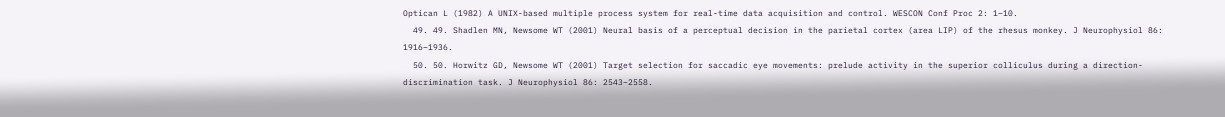Optican L (1982) A UNIX-based multiple process system for real-time data acquisition and control. WESCON Conf Proc 2: 1–10.
  49. 49. Shadlen MN, Newsome WT (2001) Neural basis of a perceptual decision in the parietal cortex (area LIP) of the rhesus monkey. J Neurophysiol 86: 1916–1936.
  50. 50. Horwitz GD, Newsome WT (2001) Target selection for saccadic eye movements: prelude activity in the superior colliculus during a direction-discrimination task. J Neurophysiol 86: 2543–2558.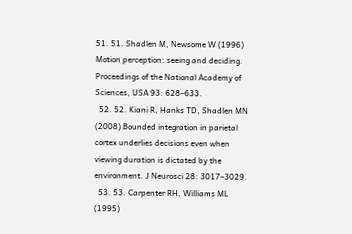51. 51. Shadlen M, Newsome W (1996) Motion perception: seeing and deciding. Proceedings of the National Academy of Sciences, USA 93: 628–633.
  52. 52. Kiani R, Hanks TD, Shadlen MN (2008) Bounded integration in parietal cortex underlies decisions even when viewing duration is dictated by the environment. J Neurosci 28: 3017–3029.
  53. 53. Carpenter RH, Williams ML (1995)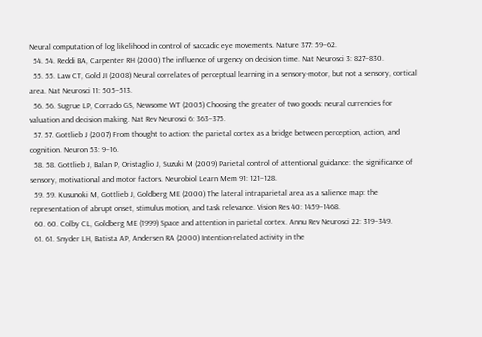Neural computation of log likelihood in control of saccadic eye movements. Nature 377: 59–62.
  54. 54. Reddi BA, Carpenter RH (2000) The influence of urgency on decision time. Nat Neurosci 3: 827–830.
  55. 55. Law CT, Gold JI (2008) Neural correlates of perceptual learning in a sensory-motor, but not a sensory, cortical area. Nat Neurosci 11: 505–513.
  56. 56. Sugrue LP, Corrado GS, Newsome WT (2005) Choosing the greater of two goods: neural currencies for valuation and decision making. Nat Rev Neurosci 6: 363–375.
  57. 57. Gottlieb J (2007) From thought to action: the parietal cortex as a bridge between perception, action, and cognition. Neuron 53: 9–16.
  58. 58. Gottlieb J, Balan P, Oristaglio J, Suzuki M (2009) Parietal control of attentional guidance: the significance of sensory, motivational and motor factors. Neurobiol Learn Mem 91: 121–128.
  59. 59. Kusunoki M, Gottlieb J, Goldberg ME (2000) The lateral intraparietal area as a salience map: the representation of abrupt onset, stimulus motion, and task relevance. Vision Res 40: 1459–1468.
  60. 60. Colby CL, Goldberg ME (1999) Space and attention in parietal cortex. Annu Rev Neurosci 22: 319–349.
  61. 61. Snyder LH, Batista AP, Andersen RA (2000) Intention-related activity in the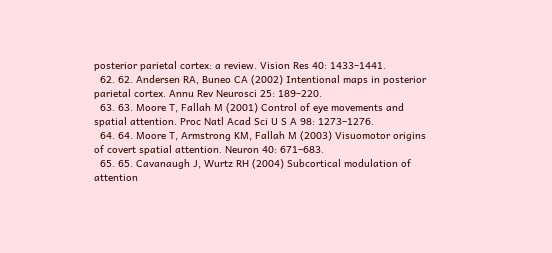posterior parietal cortex: a review. Vision Res 40: 1433–1441.
  62. 62. Andersen RA, Buneo CA (2002) Intentional maps in posterior parietal cortex. Annu Rev Neurosci 25: 189–220.
  63. 63. Moore T, Fallah M (2001) Control of eye movements and spatial attention. Proc Natl Acad Sci U S A 98: 1273–1276.
  64. 64. Moore T, Armstrong KM, Fallah M (2003) Visuomotor origins of covert spatial attention. Neuron 40: 671–683.
  65. 65. Cavanaugh J, Wurtz RH (2004) Subcortical modulation of attention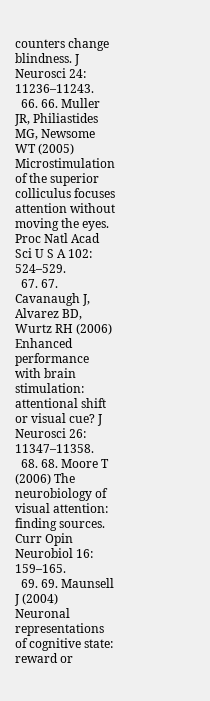counters change blindness. J Neurosci 24: 11236–11243.
  66. 66. Muller JR, Philiastides MG, Newsome WT (2005) Microstimulation of the superior colliculus focuses attention without moving the eyes. Proc Natl Acad Sci U S A 102: 524–529.
  67. 67. Cavanaugh J, Alvarez BD, Wurtz RH (2006) Enhanced performance with brain stimulation: attentional shift or visual cue? J Neurosci 26: 11347–11358.
  68. 68. Moore T (2006) The neurobiology of visual attention: finding sources. Curr Opin Neurobiol 16: 159–165.
  69. 69. Maunsell J (2004) Neuronal representations of cognitive state: reward or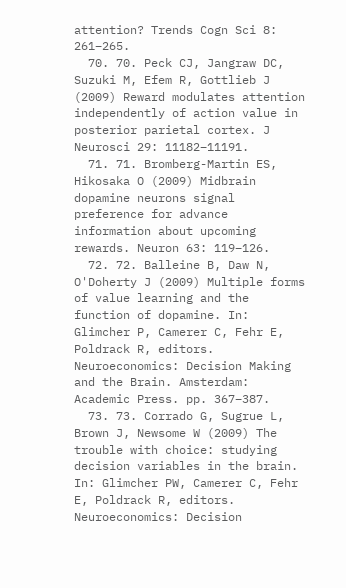attention? Trends Cogn Sci 8: 261–265.
  70. 70. Peck CJ, Jangraw DC, Suzuki M, Efem R, Gottlieb J (2009) Reward modulates attention independently of action value in posterior parietal cortex. J Neurosci 29: 11182–11191.
  71. 71. Bromberg-Martin ES, Hikosaka O (2009) Midbrain dopamine neurons signal preference for advance information about upcoming rewards. Neuron 63: 119–126.
  72. 72. Balleine B, Daw N, O'Doherty J (2009) Multiple forms of value learning and the function of dopamine. In: Glimcher P, Camerer C, Fehr E, Poldrack R, editors. Neuroeconomics: Decision Making and the Brain. Amsterdam: Academic Press. pp. 367–387.
  73. 73. Corrado G, Sugrue L, Brown J, Newsome W (2009) The trouble with choice: studying decision variables in the brain. In: Glimcher PW, Camerer C, Fehr E, Poldrack R, editors. Neuroeconomics: Decision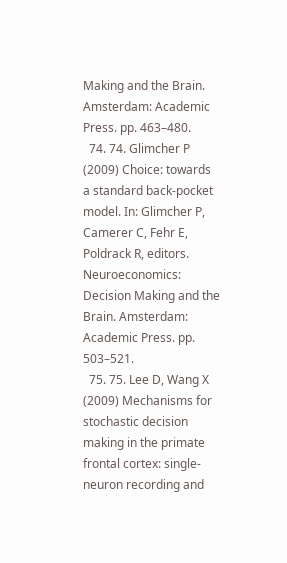Making and the Brain. Amsterdam: Academic Press. pp. 463–480.
  74. 74. Glimcher P (2009) Choice: towards a standard back-pocket model. In: Glimcher P, Camerer C, Fehr E, Poldrack R, editors. Neuroeconomics: Decision Making and the Brain. Amsterdam: Academic Press. pp. 503–521.
  75. 75. Lee D, Wang X (2009) Mechanisms for stochastic decision making in the primate frontal cortex: single-neuron recording and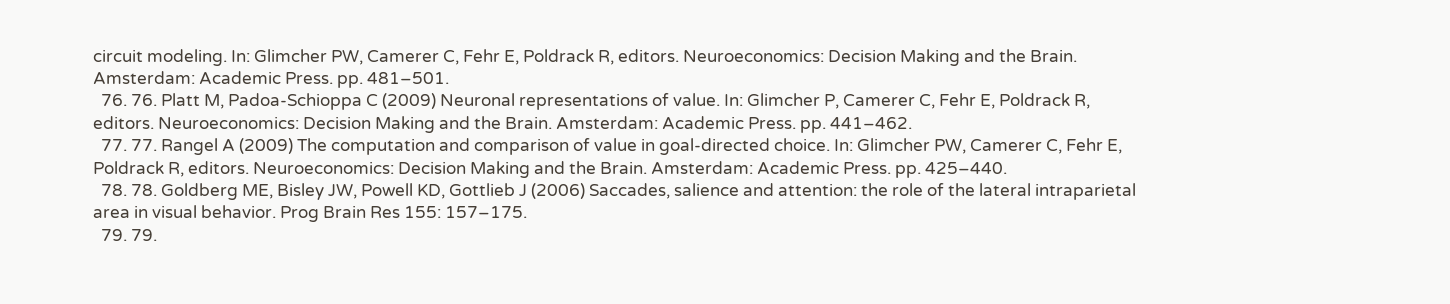circuit modeling. In: Glimcher PW, Camerer C, Fehr E, Poldrack R, editors. Neuroeconomics: Decision Making and the Brain. Amsterdam: Academic Press. pp. 481–501.
  76. 76. Platt M, Padoa-Schioppa C (2009) Neuronal representations of value. In: Glimcher P, Camerer C, Fehr E, Poldrack R, editors. Neuroeconomics: Decision Making and the Brain. Amsterdam: Academic Press. pp. 441–462.
  77. 77. Rangel A (2009) The computation and comparison of value in goal-directed choice. In: Glimcher PW, Camerer C, Fehr E, Poldrack R, editors. Neuroeconomics: Decision Making and the Brain. Amsterdam: Academic Press. pp. 425–440.
  78. 78. Goldberg ME, Bisley JW, Powell KD, Gottlieb J (2006) Saccades, salience and attention: the role of the lateral intraparietal area in visual behavior. Prog Brain Res 155: 157–175.
  79. 79.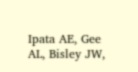Ipata AE, Gee AL, Bisley JW,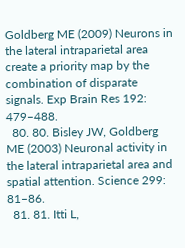Goldberg ME (2009) Neurons in the lateral intraparietal area create a priority map by the combination of disparate signals. Exp Brain Res 192: 479–488.
  80. 80. Bisley JW, Goldberg ME (2003) Neuronal activity in the lateral intraparietal area and spatial attention. Science 299: 81–86.
  81. 81. Itti L,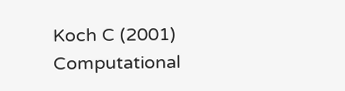Koch C (2001) Computational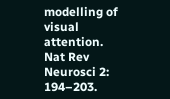modelling of visual attention. Nat Rev Neurosci 2: 194–203.